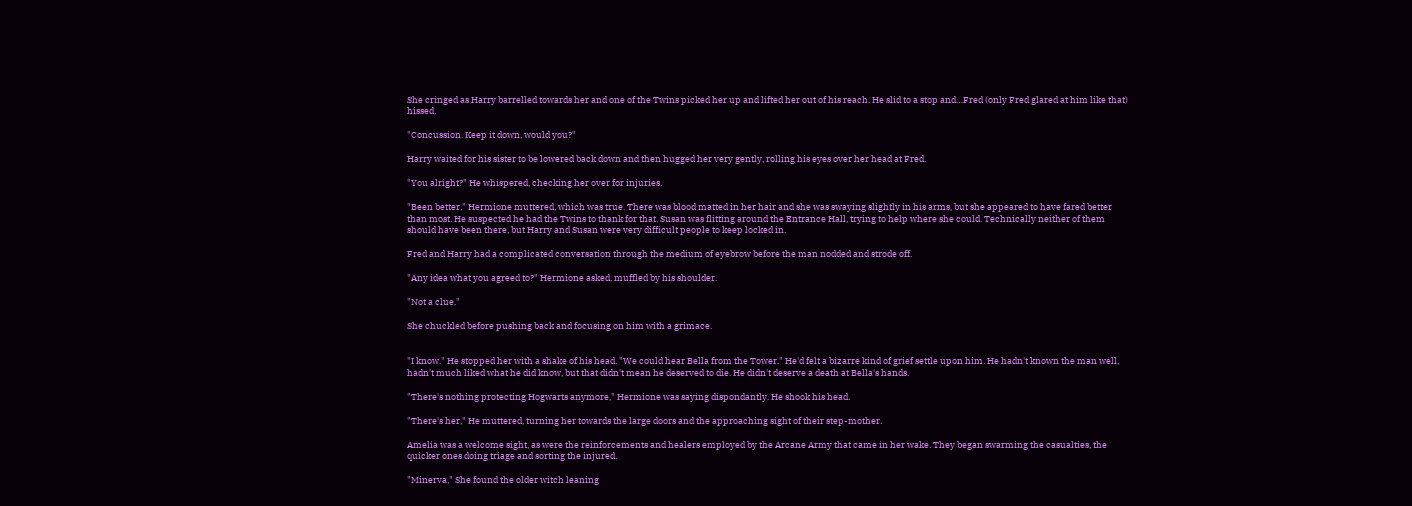She cringed as Harry barrelled towards her and one of the Twins picked her up and lifted her out of his reach. He slid to a stop and…Fred (only Fred glared at him like that) hissed,

"Concussion. Keep it down, would you?"

Harry waited for his sister to be lowered back down and then hugged her very gently, rolling his eyes over her head at Fred.

"You alright?" He whispered, checking her over for injuries.

"Been better," Hermione muttered, which was true. There was blood matted in her hair and she was swaying slightly in his arms, but she appeared to have fared better than most. He suspected he had the Twins to thank for that. Susan was flitting around the Entrance Hall, trying to help where she could. Technically neither of them should have been there, but Harry and Susan were very difficult people to keep locked in.

Fred and Harry had a complicated conversation through the medium of eyebrow before the man nodded and strode off.

"Any idea what you agreed to?" Hermione asked, muffled by his shoulder.

"Not a clue."

She chuckled before pushing back and focusing on him with a grimace.


"I know." He stopped her with a shake of his head. "We could hear Bella from the Tower." He'd felt a bizarre kind of grief settle upon him. He hadn't known the man well, hadn't much liked what he did know, but that didn't mean he deserved to die. He didn't deserve a death at Bella's hands.

"There's nothing protecting Hogwarts anymore," Hermione was saying dispondantly. He shook his head.

"There's her," He muttered, turning her towards the large doors and the approaching sight of their step-mother.

Amelia was a welcome sight, as were the reinforcements and healers employed by the Arcane Army that came in her wake. They began swarming the casualties, the quicker ones doing triage and sorting the injured.

"Minerva," She found the older witch leaning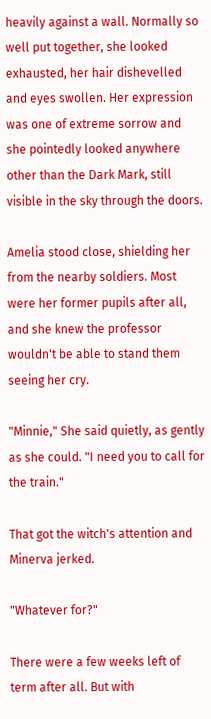heavily against a wall. Normally so well put together, she looked exhausted, her hair dishevelled and eyes swollen. Her expression was one of extreme sorrow and she pointedly looked anywhere other than the Dark Mark, still visible in the sky through the doors.

Amelia stood close, shielding her from the nearby soldiers. Most were her former pupils after all, and she knew the professor wouldn't be able to stand them seeing her cry.

"Minnie," She said quietly, as gently as she could. "I need you to call for the train."

That got the witch's attention and Minerva jerked.

"Whatever for?"

There were a few weeks left of term after all. But with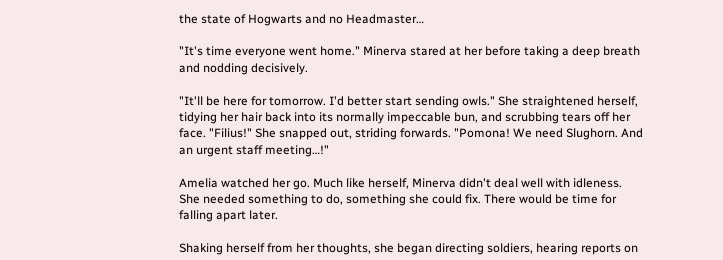the state of Hogwarts and no Headmaster…

"It's time everyone went home." Minerva stared at her before taking a deep breath and nodding decisively.

"It'll be here for tomorrow. I'd better start sending owls." She straightened herself, tidying her hair back into its normally impeccable bun, and scrubbing tears off her face. "Filius!" She snapped out, striding forwards. "Pomona! We need Slughorn. And an urgent staff meeting…!"

Amelia watched her go. Much like herself, Minerva didn't deal well with idleness. She needed something to do, something she could fix. There would be time for falling apart later.

Shaking herself from her thoughts, she began directing soldiers, hearing reports on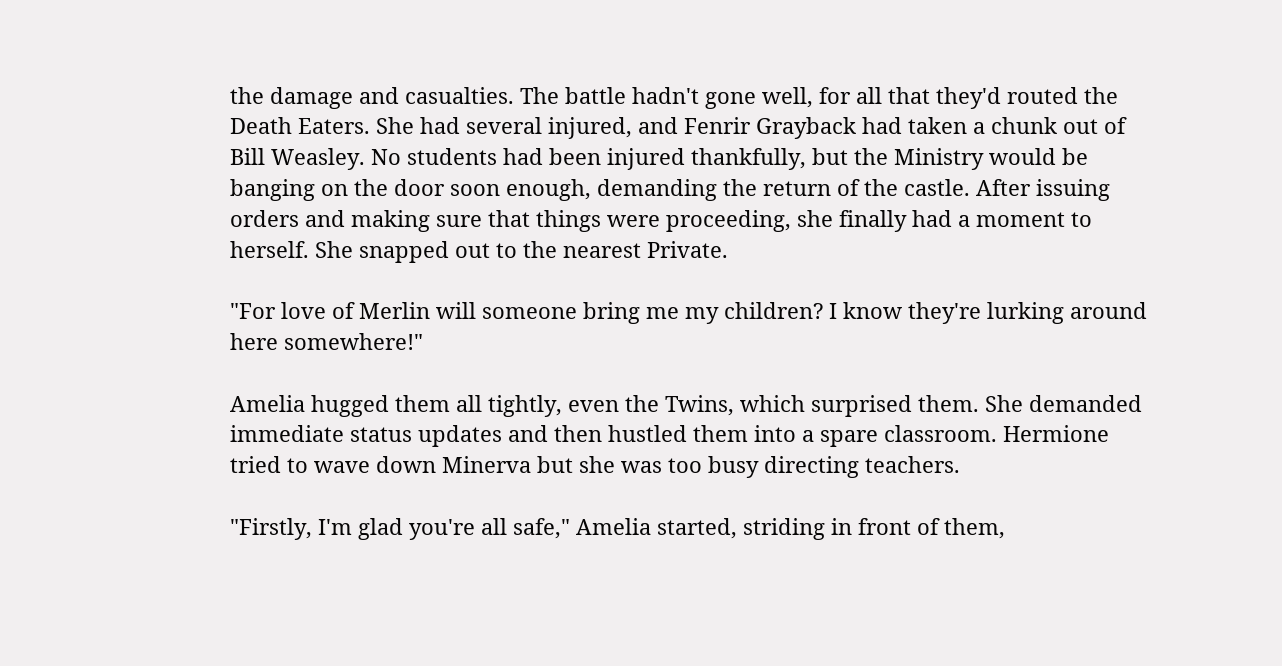the damage and casualties. The battle hadn't gone well, for all that they'd routed the Death Eaters. She had several injured, and Fenrir Grayback had taken a chunk out of Bill Weasley. No students had been injured thankfully, but the Ministry would be banging on the door soon enough, demanding the return of the castle. After issuing orders and making sure that things were proceeding, she finally had a moment to herself. She snapped out to the nearest Private.

"For love of Merlin will someone bring me my children? I know they're lurking around here somewhere!"

Amelia hugged them all tightly, even the Twins, which surprised them. She demanded immediate status updates and then hustled them into a spare classroom. Hermione tried to wave down Minerva but she was too busy directing teachers.

"Firstly, I'm glad you're all safe," Amelia started, striding in front of them,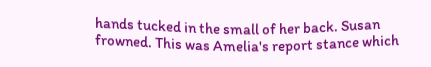hands tucked in the small of her back. Susan frowned. This was Amelia's report stance which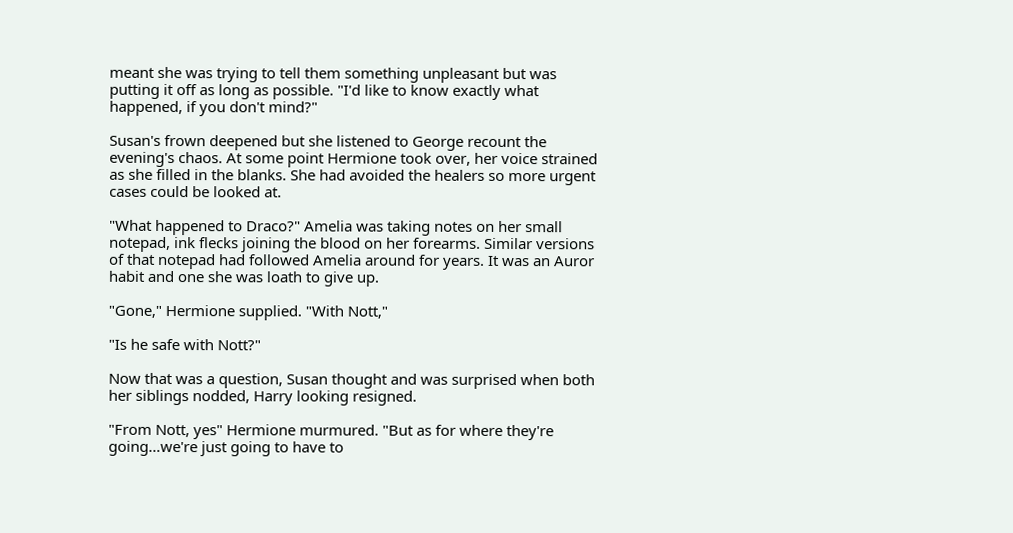meant she was trying to tell them something unpleasant but was putting it off as long as possible. "I'd like to know exactly what happened, if you don't mind?"

Susan's frown deepened but she listened to George recount the evening's chaos. At some point Hermione took over, her voice strained as she filled in the blanks. She had avoided the healers so more urgent cases could be looked at.

"What happened to Draco?" Amelia was taking notes on her small notepad, ink flecks joining the blood on her forearms. Similar versions of that notepad had followed Amelia around for years. It was an Auror habit and one she was loath to give up.

"Gone," Hermione supplied. "With Nott,"

"Is he safe with Nott?"

Now that was a question, Susan thought and was surprised when both her siblings nodded, Harry looking resigned.

"From Nott, yes" Hermione murmured. "But as for where they're going…we're just going to have to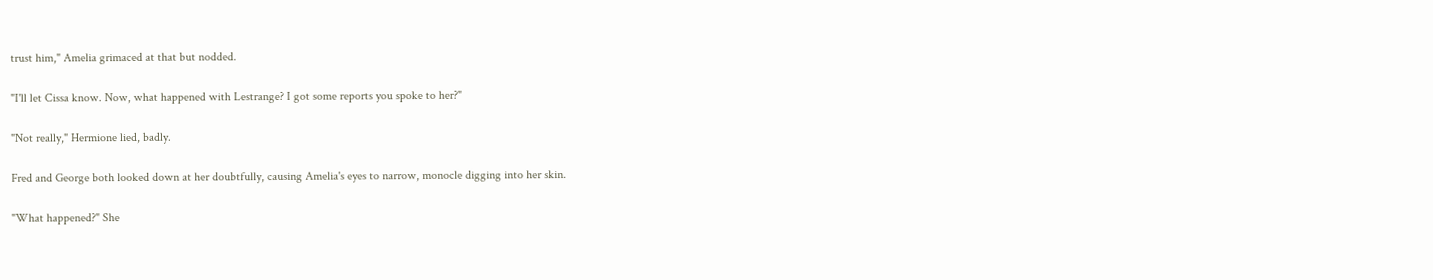trust him," Amelia grimaced at that but nodded.

"I'll let Cissa know. Now, what happened with Lestrange? I got some reports you spoke to her?"

"Not really," Hermione lied, badly.

Fred and George both looked down at her doubtfully, causing Amelia's eyes to narrow, monocle digging into her skin.

"What happened?" She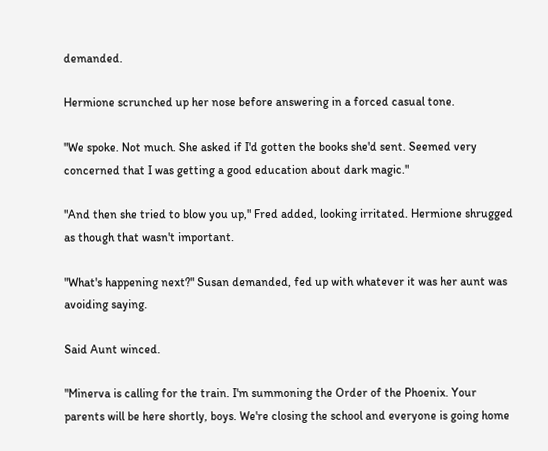demanded.

Hermione scrunched up her nose before answering in a forced casual tone.

"We spoke. Not much. She asked if I'd gotten the books she'd sent. Seemed very concerned that I was getting a good education about dark magic."

"And then she tried to blow you up," Fred added, looking irritated. Hermione shrugged as though that wasn't important.

"What's happening next?" Susan demanded, fed up with whatever it was her aunt was avoiding saying.

Said Aunt winced.

"Minerva is calling for the train. I'm summoning the Order of the Phoenix. Your parents will be here shortly, boys. We're closing the school and everyone is going home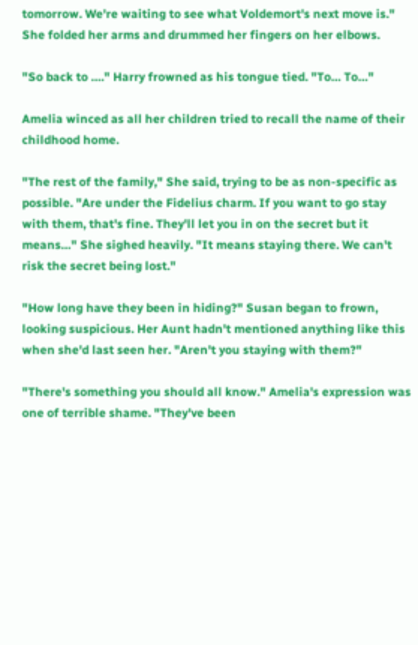tomorrow. We're waiting to see what Voldemort's next move is." She folded her arms and drummed her fingers on her elbows.

"So back to …." Harry frowned as his tongue tied. "To… To…"

Amelia winced as all her children tried to recall the name of their childhood home.

"The rest of the family," She said, trying to be as non-specific as possible. "Are under the Fidelius charm. If you want to go stay with them, that's fine. They'll let you in on the secret but it means…" She sighed heavily. "It means staying there. We can't risk the secret being lost."

"How long have they been in hiding?" Susan began to frown, looking suspicious. Her Aunt hadn't mentioned anything like this when she'd last seen her. "Aren't you staying with them?"

"There's something you should all know." Amelia's expression was one of terrible shame. "They've been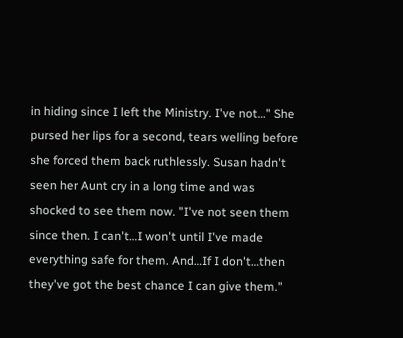in hiding since I left the Ministry. I've not…" She pursed her lips for a second, tears welling before she forced them back ruthlessly. Susan hadn't seen her Aunt cry in a long time and was shocked to see them now. "I've not seen them since then. I can't…I won't until I've made everything safe for them. And…If I don't…then they've got the best chance I can give them."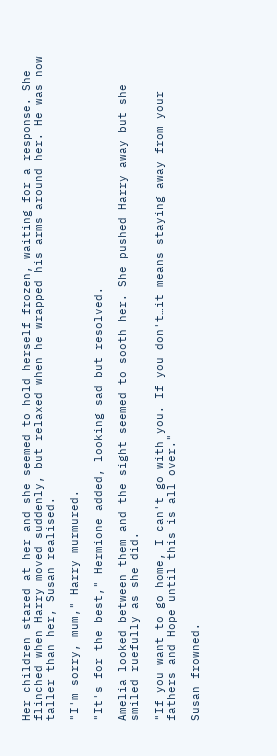Her children stared at her and she seemed to hold herself frozen, waiting for a response. She flinched when Harry moved suddenly, but relaxed when he wrapped his arms around her. He was now taller than her, Susan realised.

"I'm sorry, mum," Harry murmured.

"It's for the best," Hermione added, looking sad but resolved.

Amelia looked between them and the sight seemed to sooth her. She pushed Harry away but she smiled ruefully as she did.

"If you want to go home, I can't go with you. If you don't…it means staying away from your fathers and Hope until this is all over."

Susan frowned.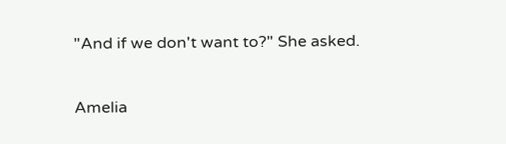"And if we don't want to?" She asked.

Amelia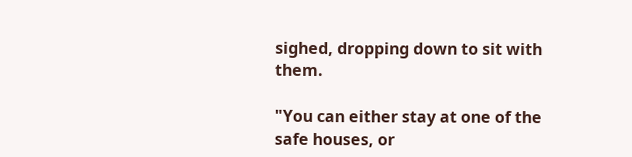sighed, dropping down to sit with them.

"You can either stay at one of the safe houses, or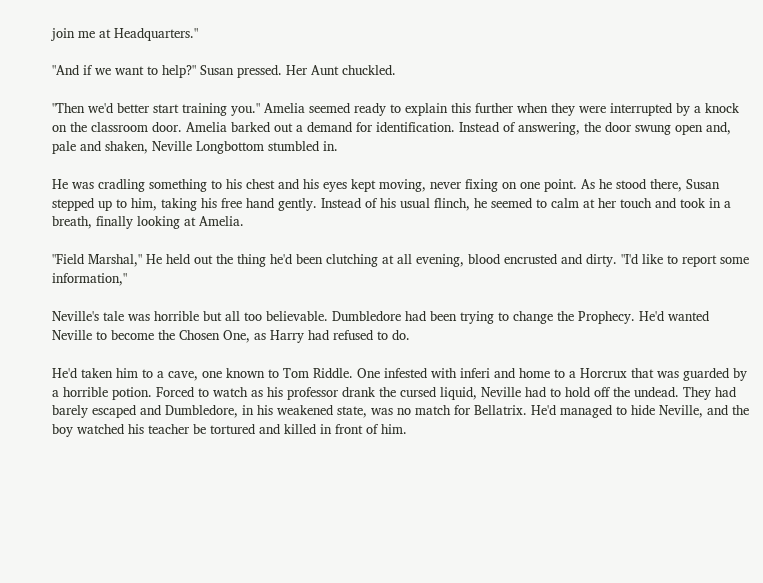join me at Headquarters."

"And if we want to help?" Susan pressed. Her Aunt chuckled.

"Then we'd better start training you." Amelia seemed ready to explain this further when they were interrupted by a knock on the classroom door. Amelia barked out a demand for identification. Instead of answering, the door swung open and, pale and shaken, Neville Longbottom stumbled in.

He was cradling something to his chest and his eyes kept moving, never fixing on one point. As he stood there, Susan stepped up to him, taking his free hand gently. Instead of his usual flinch, he seemed to calm at her touch and took in a breath, finally looking at Amelia.

"Field Marshal," He held out the thing he'd been clutching at all evening, blood encrusted and dirty. "I'd like to report some information,"

Neville's tale was horrible but all too believable. Dumbledore had been trying to change the Prophecy. He'd wanted Neville to become the Chosen One, as Harry had refused to do.

He'd taken him to a cave, one known to Tom Riddle. One infested with inferi and home to a Horcrux that was guarded by a horrible potion. Forced to watch as his professor drank the cursed liquid, Neville had to hold off the undead. They had barely escaped and Dumbledore, in his weakened state, was no match for Bellatrix. He'd managed to hide Neville, and the boy watched his teacher be tortured and killed in front of him.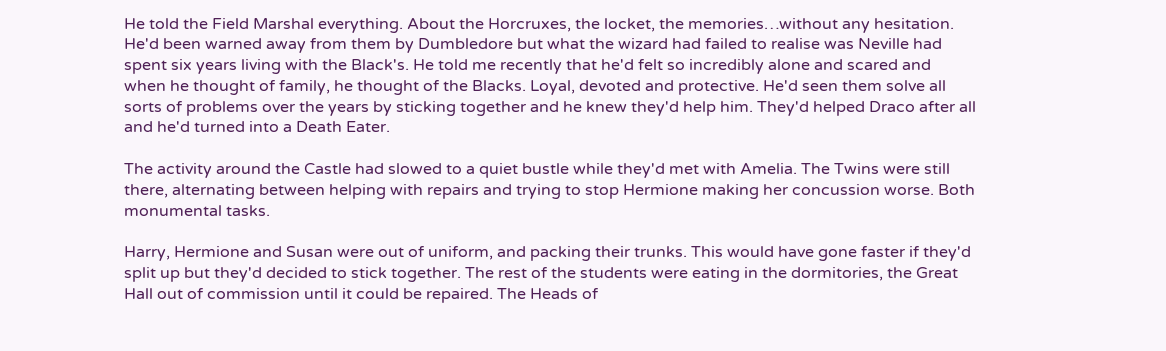He told the Field Marshal everything. About the Horcruxes, the locket, the memories…without any hesitation. He'd been warned away from them by Dumbledore but what the wizard had failed to realise was Neville had spent six years living with the Black's. He told me recently that he'd felt so incredibly alone and scared and when he thought of family, he thought of the Blacks. Loyal, devoted and protective. He'd seen them solve all sorts of problems over the years by sticking together and he knew they'd help him. They'd helped Draco after all and he'd turned into a Death Eater.

The activity around the Castle had slowed to a quiet bustle while they'd met with Amelia. The Twins were still there, alternating between helping with repairs and trying to stop Hermione making her concussion worse. Both monumental tasks.

Harry, Hermione and Susan were out of uniform, and packing their trunks. This would have gone faster if they'd split up but they'd decided to stick together. The rest of the students were eating in the dormitories, the Great Hall out of commission until it could be repaired. The Heads of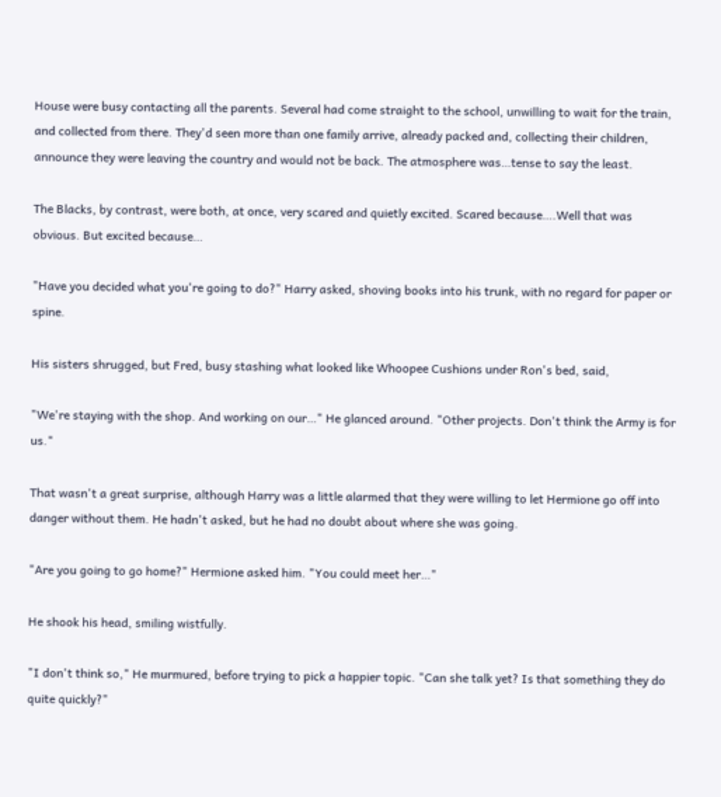House were busy contacting all the parents. Several had come straight to the school, unwilling to wait for the train, and collected from there. They'd seen more than one family arrive, already packed and, collecting their children, announce they were leaving the country and would not be back. The atmosphere was…tense to say the least.

The Blacks, by contrast, were both, at once, very scared and quietly excited. Scared because….Well that was obvious. But excited because…

"Have you decided what you're going to do?" Harry asked, shoving books into his trunk, with no regard for paper or spine.

His sisters shrugged, but Fred, busy stashing what looked like Whoopee Cushions under Ron's bed, said,

"We're staying with the shop. And working on our…" He glanced around. "Other projects. Don't think the Army is for us."

That wasn't a great surprise, although Harry was a little alarmed that they were willing to let Hermione go off into danger without them. He hadn't asked, but he had no doubt about where she was going.

"Are you going to go home?" Hermione asked him. "You could meet her…"

He shook his head, smiling wistfully.

"I don't think so," He murmured, before trying to pick a happier topic. "Can she talk yet? Is that something they do quite quickly?"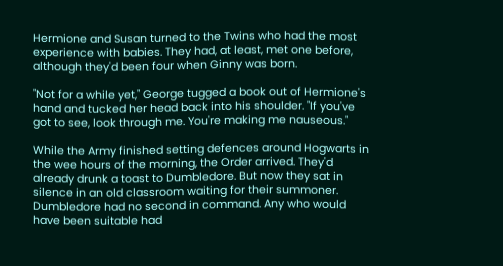Hermione and Susan turned to the Twins who had the most experience with babies. They had, at least, met one before, although they'd been four when Ginny was born.

"Not for a while yet," George tugged a book out of Hermione's hand and tucked her head back into his shoulder. "If you've got to see, look through me. You're making me nauseous."

While the Army finished setting defences around Hogwarts in the wee hours of the morning, the Order arrived. They'd already drunk a toast to Dumbledore. But now they sat in silence in an old classroom waiting for their summoner. Dumbledore had no second in command. Any who would have been suitable had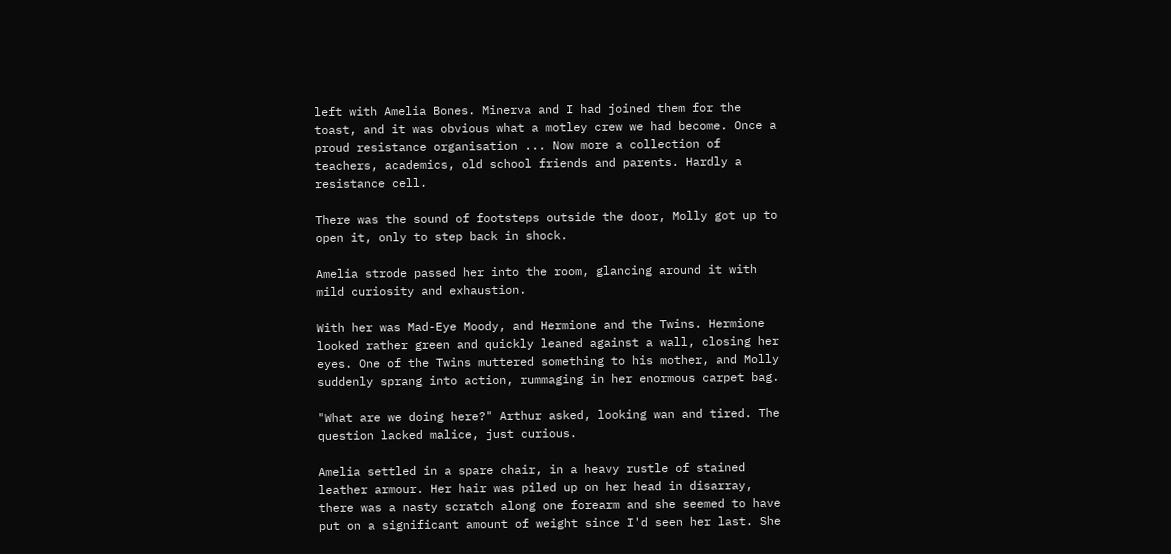left with Amelia Bones. Minerva and I had joined them for the toast, and it was obvious what a motley crew we had become. Once a proud resistance organisation ... Now more a collection of teachers, academics, old school friends and parents. Hardly a resistance cell.

There was the sound of footsteps outside the door, Molly got up to open it, only to step back in shock.

Amelia strode passed her into the room, glancing around it with mild curiosity and exhaustion.

With her was Mad-Eye Moody, and Hermione and the Twins. Hermione looked rather green and quickly leaned against a wall, closing her eyes. One of the Twins muttered something to his mother, and Molly suddenly sprang into action, rummaging in her enormous carpet bag.

"What are we doing here?" Arthur asked, looking wan and tired. The question lacked malice, just curious.

Amelia settled in a spare chair, in a heavy rustle of stained leather armour. Her hair was piled up on her head in disarray, there was a nasty scratch along one forearm and she seemed to have put on a significant amount of weight since I'd seen her last. She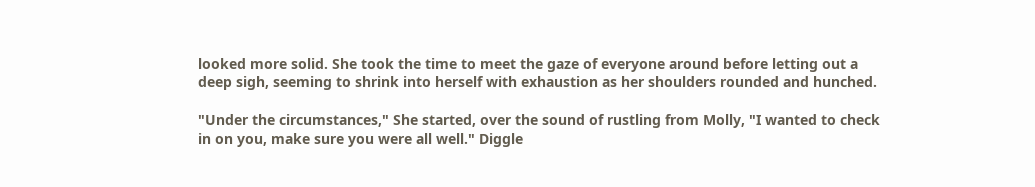looked more solid. She took the time to meet the gaze of everyone around before letting out a deep sigh, seeming to shrink into herself with exhaustion as her shoulders rounded and hunched.

"Under the circumstances," She started, over the sound of rustling from Molly, "I wanted to check in on you, make sure you were all well." Diggle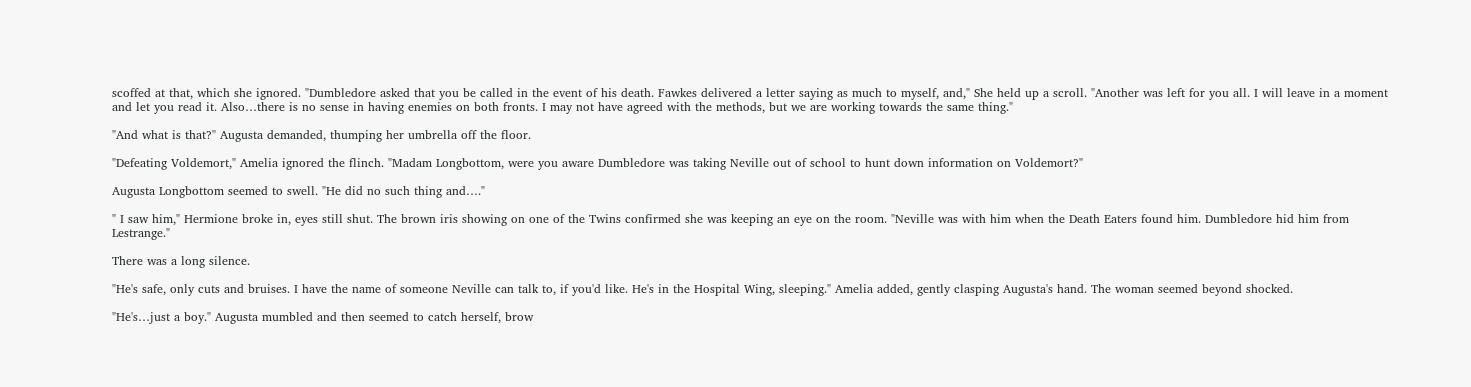scoffed at that, which she ignored. "Dumbledore asked that you be called in the event of his death. Fawkes delivered a letter saying as much to myself, and," She held up a scroll. "Another was left for you all. I will leave in a moment and let you read it. Also…there is no sense in having enemies on both fronts. I may not have agreed with the methods, but we are working towards the same thing."

"And what is that?" Augusta demanded, thumping her umbrella off the floor.

"Defeating Voldemort," Amelia ignored the flinch. "Madam Longbottom, were you aware Dumbledore was taking Neville out of school to hunt down information on Voldemort?"

Augusta Longbottom seemed to swell. "He did no such thing and…."

" I saw him," Hermione broke in, eyes still shut. The brown iris showing on one of the Twins confirmed she was keeping an eye on the room. "Neville was with him when the Death Eaters found him. Dumbledore hid him from Lestrange."

There was a long silence.

"He's safe, only cuts and bruises. I have the name of someone Neville can talk to, if you'd like. He's in the Hospital Wing, sleeping." Amelia added, gently clasping Augusta's hand. The woman seemed beyond shocked.

"He's…just a boy." Augusta mumbled and then seemed to catch herself, brow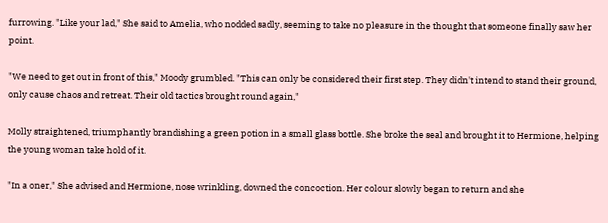furrowing. "Like your lad," She said to Amelia, who nodded sadly, seeming to take no pleasure in the thought that someone finally saw her point.

"We need to get out in front of this," Moody grumbled. "This can only be considered their first step. They didn't intend to stand their ground, only cause chaos and retreat. Their old tactics brought round again,"

Molly straightened, triumphantly brandishing a green potion in a small glass bottle. She broke the seal and brought it to Hermione, helping the young woman take hold of it.

"In a oner," She advised and Hermione, nose wrinkling, downed the concoction. Her colour slowly began to return and she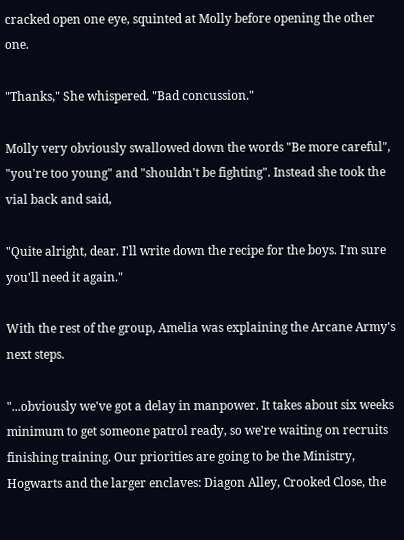cracked open one eye, squinted at Molly before opening the other one.

"Thanks," She whispered. "Bad concussion."

Molly very obviously swallowed down the words "Be more careful", "you're too young" and "shouldn't be fighting". Instead she took the vial back and said,

"Quite alright, dear. I'll write down the recipe for the boys. I'm sure you'll need it again."

With the rest of the group, Amelia was explaining the Arcane Army's next steps.

"...obviously we've got a delay in manpower. It takes about six weeks minimum to get someone patrol ready, so we're waiting on recruits finishing training. Our priorities are going to be the Ministry, Hogwarts and the larger enclaves: Diagon Alley, Crooked Close, the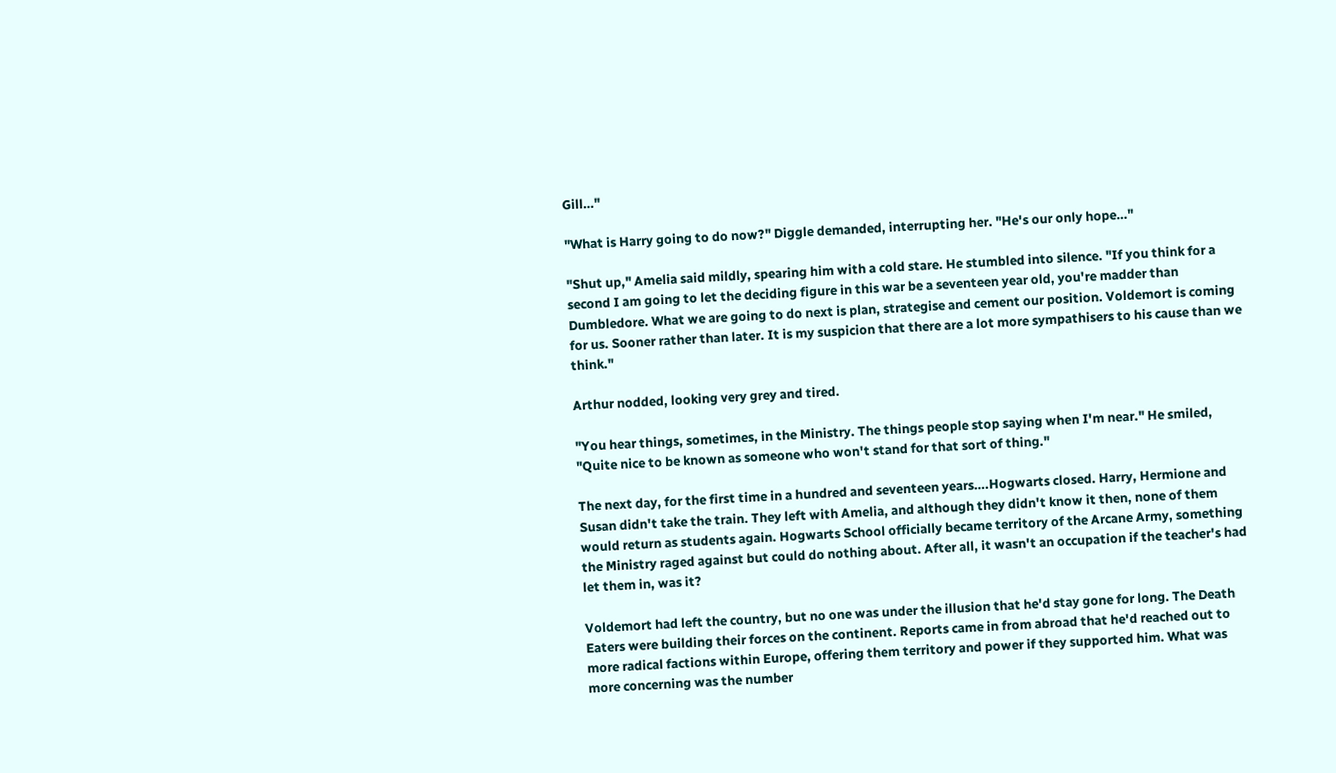Gill…"

"What is Harry going to do now?" Diggle demanded, interrupting her. "He's our only hope…"

"Shut up," Amelia said mildly, spearing him with a cold stare. He stumbled into silence. "If you think for a second I am going to let the deciding figure in this war be a seventeen year old, you're madder than Dumbledore. What we are going to do next is plan, strategise and cement our position. Voldemort is coming for us. Sooner rather than later. It is my suspicion that there are a lot more sympathisers to his cause than we think."

Arthur nodded, looking very grey and tired.

"You hear things, sometimes, in the Ministry. The things people stop saying when I'm near." He smiled, "Quite nice to be known as someone who won't stand for that sort of thing."

The next day, for the first time in a hundred and seventeen years….Hogwarts closed. Harry, Hermione and Susan didn't take the train. They left with Amelia, and although they didn't know it then, none of them would return as students again. Hogwarts School officially became territory of the Arcane Army, something the Ministry raged against but could do nothing about. After all, it wasn't an occupation if the teacher's had let them in, was it?

Voldemort had left the country, but no one was under the illusion that he'd stay gone for long. The Death Eaters were building their forces on the continent. Reports came in from abroad that he'd reached out to more radical factions within Europe, offering them territory and power if they supported him. What was more concerning was the number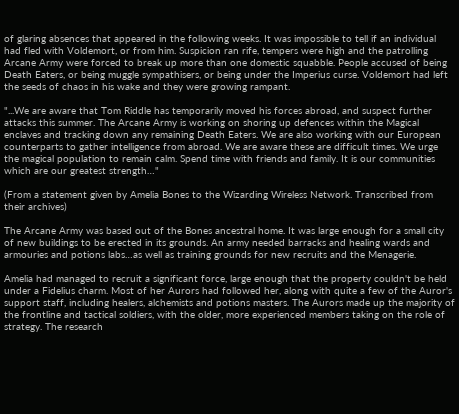of glaring absences that appeared in the following weeks. It was impossible to tell if an individual had fled with Voldemort, or from him. Suspicion ran rife, tempers were high and the patrolling Arcane Army were forced to break up more than one domestic squabble. People accused of being Death Eaters, or being muggle sympathisers, or being under the Imperius curse. Voldemort had left the seeds of chaos in his wake and they were growing rampant.

"...We are aware that Tom Riddle has temporarily moved his forces abroad, and suspect further attacks this summer. The Arcane Army is working on shoring up defences within the Magical enclaves and tracking down any remaining Death Eaters. We are also working with our European counterparts to gather intelligence from abroad. We are aware these are difficult times. We urge the magical population to remain calm. Spend time with friends and family. It is our communities which are our greatest strength…"

(From a statement given by Amelia Bones to the Wizarding Wireless Network. Transcribed from their archives)

The Arcane Army was based out of the Bones ancestral home. It was large enough for a small city of new buildings to be erected in its grounds. An army needed barracks and healing wards and armouries and potions labs…as well as training grounds for new recruits and the Menagerie.

Amelia had managed to recruit a significant force, large enough that the property couldn't be held under a Fidelius charm. Most of her Aurors had followed her, along with quite a few of the Auror's support staff, including healers, alchemists and potions masters. The Aurors made up the majority of the frontline and tactical soldiers, with the older, more experienced members taking on the role of strategy. The research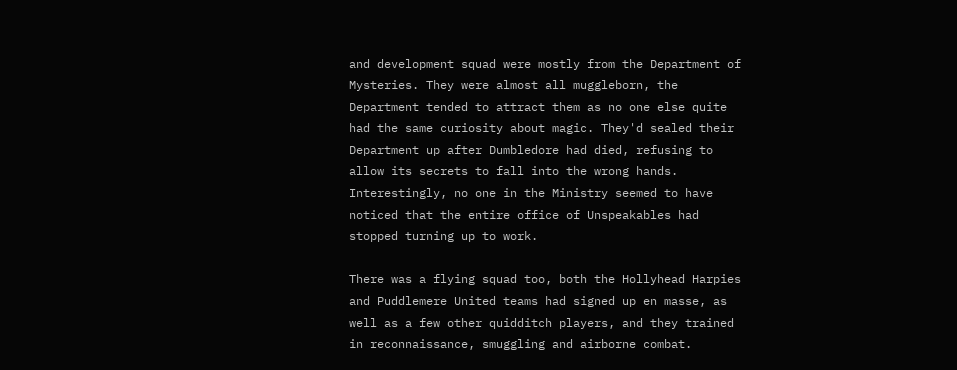and development squad were mostly from the Department of Mysteries. They were almost all muggleborn, the Department tended to attract them as no one else quite had the same curiosity about magic. They'd sealed their Department up after Dumbledore had died, refusing to allow its secrets to fall into the wrong hands. Interestingly, no one in the Ministry seemed to have noticed that the entire office of Unspeakables had stopped turning up to work.

There was a flying squad too, both the Hollyhead Harpies and Puddlemere United teams had signed up en masse, as well as a few other quidditch players, and they trained in reconnaissance, smuggling and airborne combat.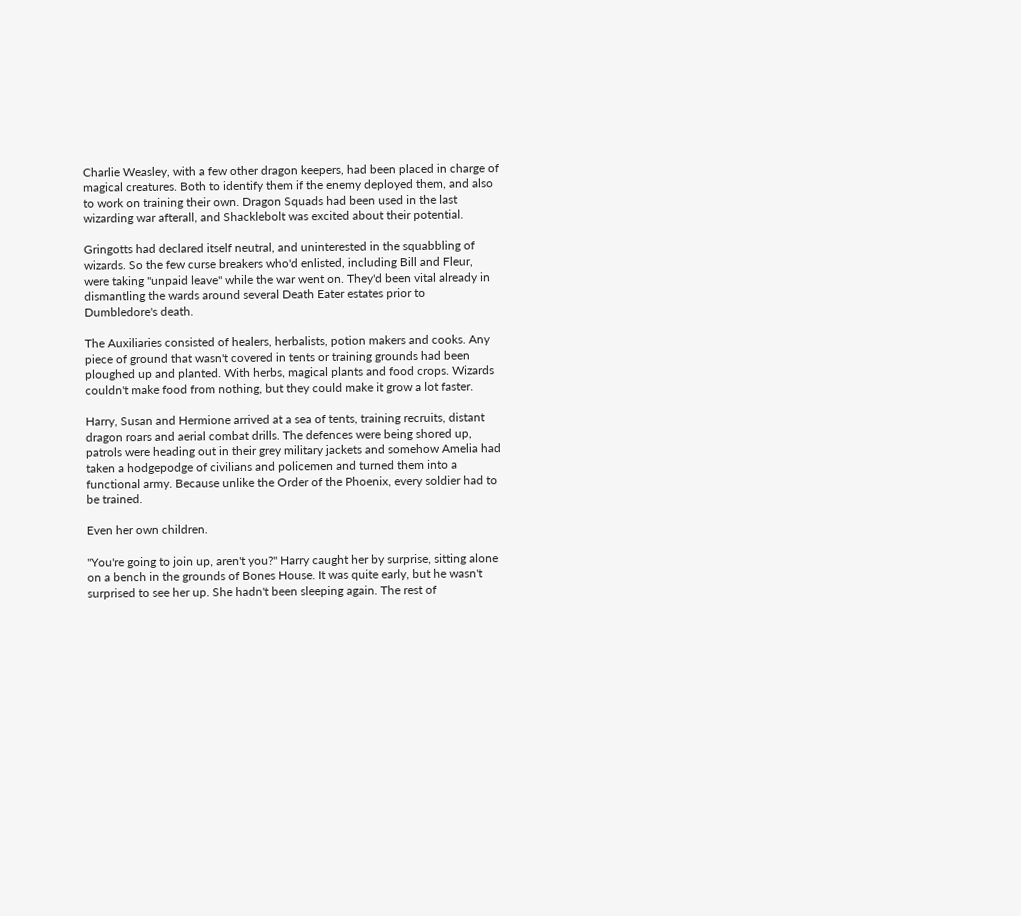Charlie Weasley, with a few other dragon keepers, had been placed in charge of magical creatures. Both to identify them if the enemy deployed them, and also to work on training their own. Dragon Squads had been used in the last wizarding war afterall, and Shacklebolt was excited about their potential.

Gringotts had declared itself neutral, and uninterested in the squabbling of wizards. So the few curse breakers who'd enlisted, including Bill and Fleur, were taking "unpaid leave" while the war went on. They'd been vital already in dismantling the wards around several Death Eater estates prior to Dumbledore's death.

The Auxiliaries consisted of healers, herbalists, potion makers and cooks. Any piece of ground that wasn't covered in tents or training grounds had been ploughed up and planted. With herbs, magical plants and food crops. Wizards couldn't make food from nothing, but they could make it grow a lot faster.

Harry, Susan and Hermione arrived at a sea of tents, training recruits, distant dragon roars and aerial combat drills. The defences were being shored up, patrols were heading out in their grey military jackets and somehow Amelia had taken a hodgepodge of civilians and policemen and turned them into a functional army. Because unlike the Order of the Phoenix, every soldier had to be trained.

Even her own children.

"You're going to join up, aren't you?" Harry caught her by surprise, sitting alone on a bench in the grounds of Bones House. It was quite early, but he wasn't surprised to see her up. She hadn't been sleeping again. The rest of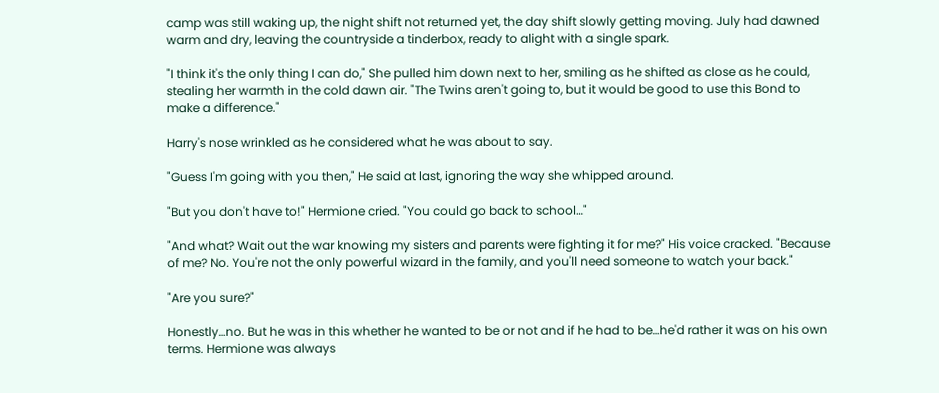camp was still waking up, the night shift not returned yet, the day shift slowly getting moving. July had dawned warm and dry, leaving the countryside a tinderbox, ready to alight with a single spark.

"I think it's the only thing I can do," She pulled him down next to her, smiling as he shifted as close as he could, stealing her warmth in the cold dawn air. "The Twins aren't going to, but it would be good to use this Bond to make a difference."

Harry's nose wrinkled as he considered what he was about to say.

"Guess I'm going with you then," He said at last, ignoring the way she whipped around.

"But you don't have to!" Hermione cried. "You could go back to school…"

"And what? Wait out the war knowing my sisters and parents were fighting it for me?" His voice cracked. "Because of me? No. You're not the only powerful wizard in the family, and you'll need someone to watch your back."

"Are you sure?"

Honestly…no. But he was in this whether he wanted to be or not and if he had to be…he'd rather it was on his own terms. Hermione was always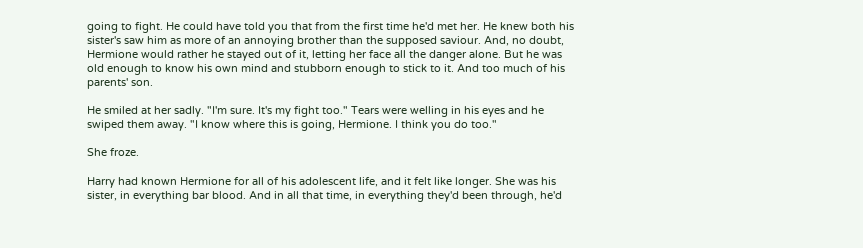going to fight. He could have told you that from the first time he'd met her. He knew both his sister's saw him as more of an annoying brother than the supposed saviour. And, no doubt, Hermione would rather he stayed out of it, letting her face all the danger alone. But he was old enough to know his own mind and stubborn enough to stick to it. And too much of his parents' son.

He smiled at her sadly. "I'm sure. It's my fight too." Tears were welling in his eyes and he swiped them away. "I know where this is going, Hermione. I think you do too."

She froze.

Harry had known Hermione for all of his adolescent life, and it felt like longer. She was his sister, in everything bar blood. And in all that time, in everything they'd been through, he'd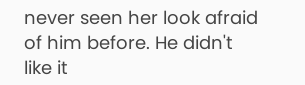never seen her look afraid of him before. He didn't like it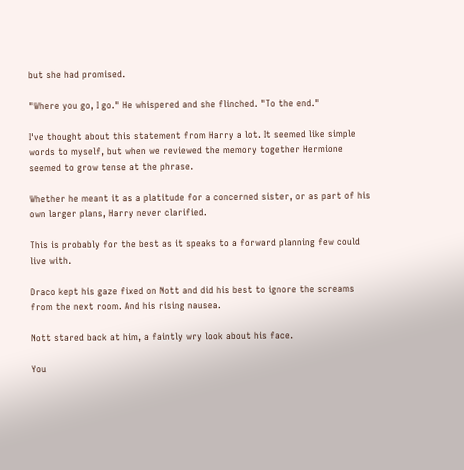but she had promised.

"Where you go, I go." He whispered and she flinched. "To the end."

I've thought about this statement from Harry a lot. It seemed like simple words to myself, but when we reviewed the memory together Hermione seemed to grow tense at the phrase.

Whether he meant it as a platitude for a concerned sister, or as part of his own larger plans, Harry never clarified.

This is probably for the best as it speaks to a forward planning few could live with.

Draco kept his gaze fixed on Nott and did his best to ignore the screams from the next room. And his rising nausea.

Nott stared back at him, a faintly wry look about his face.

You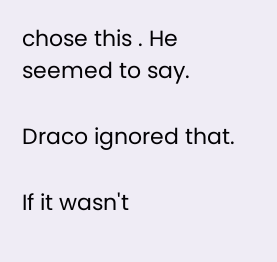chose this . He seemed to say.

Draco ignored that.

If it wasn't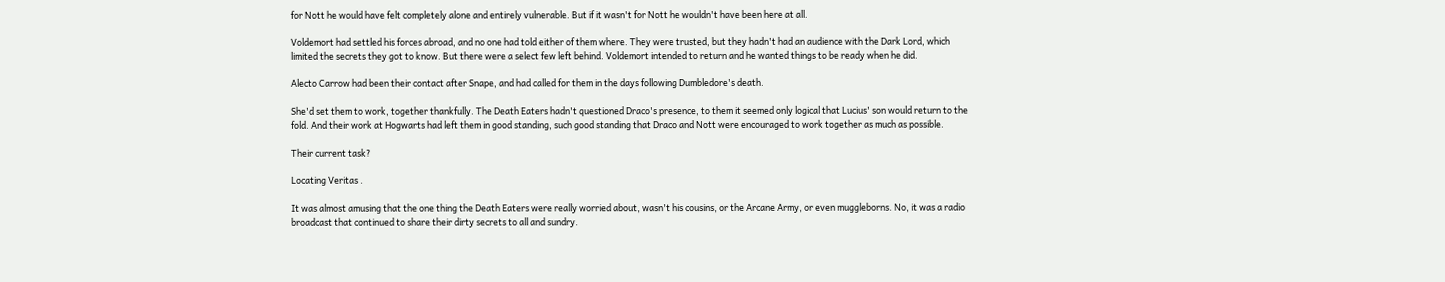for Nott he would have felt completely alone and entirely vulnerable. But if it wasn't for Nott he wouldn't have been here at all.

Voldemort had settled his forces abroad, and no one had told either of them where. They were trusted, but they hadn't had an audience with the Dark Lord, which limited the secrets they got to know. But there were a select few left behind. Voldemort intended to return and he wanted things to be ready when he did.

Alecto Carrow had been their contact after Snape, and had called for them in the days following Dumbledore's death.

She'd set them to work, together thankfully. The Death Eaters hadn't questioned Draco's presence, to them it seemed only logical that Lucius' son would return to the fold. And their work at Hogwarts had left them in good standing, such good standing that Draco and Nott were encouraged to work together as much as possible.

Their current task?

Locating Veritas .

It was almost amusing that the one thing the Death Eaters were really worried about, wasn't his cousins, or the Arcane Army, or even muggleborns. No, it was a radio broadcast that continued to share their dirty secrets to all and sundry.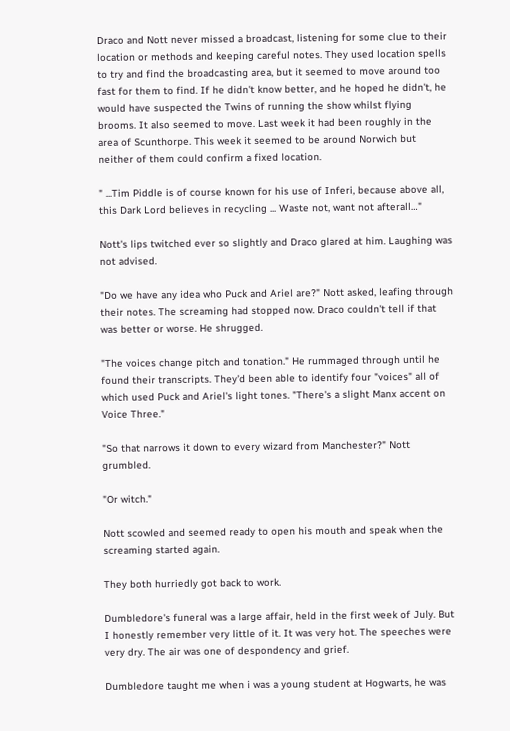Draco and Nott never missed a broadcast, listening for some clue to their location or methods and keeping careful notes. They used location spells to try and find the broadcasting area, but it seemed to move around too fast for them to find. If he didn't know better, and he hoped he didn't, he would have suspected the Twins of running the show whilst flying brooms. It also seemed to move. Last week it had been roughly in the area of Scunthorpe. This week it seemed to be around Norwich but neither of them could confirm a fixed location.

" ...Tim Piddle is of course known for his use of Inferi, because above all, this Dark Lord believes in recycling ... Waste not, want not afterall…"

Nott's lips twitched ever so slightly and Draco glared at him. Laughing was not advised.

"Do we have any idea who Puck and Ariel are?" Nott asked, leafing through their notes. The screaming had stopped now. Draco couldn't tell if that was better or worse. He shrugged.

"The voices change pitch and tonation." He rummaged through until he found their transcripts. They'd been able to identify four "voices" all of which used Puck and Ariel's light tones. "There's a slight Manx accent on Voice Three."

"So that narrows it down to every wizard from Manchester?" Nott grumbled.

"Or witch."

Nott scowled and seemed ready to open his mouth and speak when the screaming started again.

They both hurriedly got back to work.

Dumbledore's funeral was a large affair, held in the first week of July. But I honestly remember very little of it. It was very hot. The speeches were very dry. The air was one of despondency and grief.

Dumbledore taught me when i was a young student at Hogwarts, he was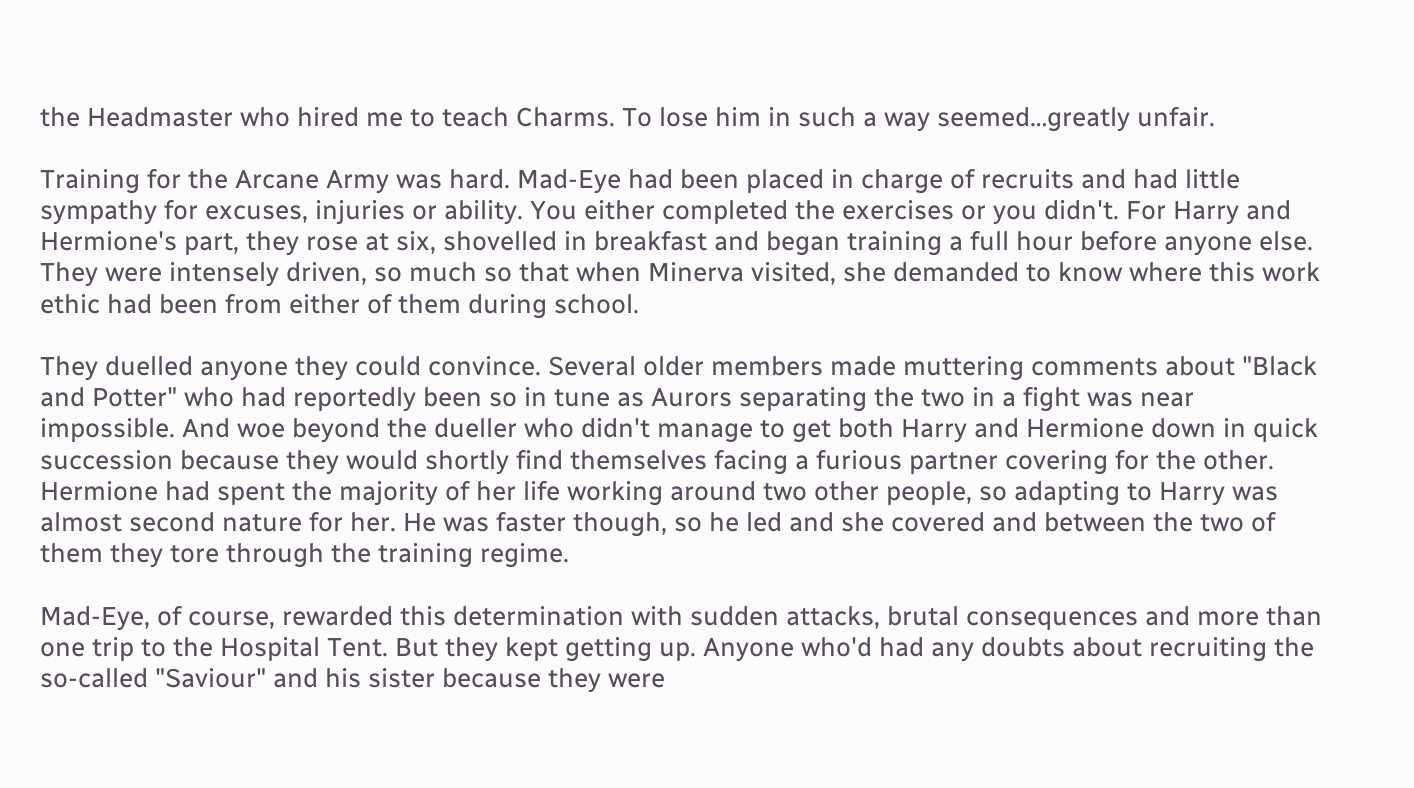the Headmaster who hired me to teach Charms. To lose him in such a way seemed…greatly unfair.

Training for the Arcane Army was hard. Mad-Eye had been placed in charge of recruits and had little sympathy for excuses, injuries or ability. You either completed the exercises or you didn't. For Harry and Hermione's part, they rose at six, shovelled in breakfast and began training a full hour before anyone else. They were intensely driven, so much so that when Minerva visited, she demanded to know where this work ethic had been from either of them during school.

They duelled anyone they could convince. Several older members made muttering comments about "Black and Potter" who had reportedly been so in tune as Aurors separating the two in a fight was near impossible. And woe beyond the dueller who didn't manage to get both Harry and Hermione down in quick succession because they would shortly find themselves facing a furious partner covering for the other. Hermione had spent the majority of her life working around two other people, so adapting to Harry was almost second nature for her. He was faster though, so he led and she covered and between the two of them they tore through the training regime.

Mad-Eye, of course, rewarded this determination with sudden attacks, brutal consequences and more than one trip to the Hospital Tent. But they kept getting up. Anyone who'd had any doubts about recruiting the so-called "Saviour" and his sister because they were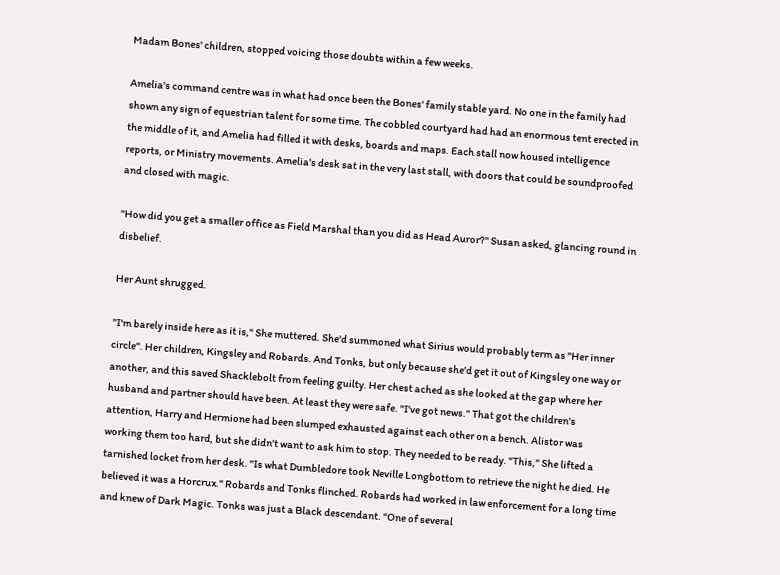Madam Bones' children, stopped voicing those doubts within a few weeks.

Amelia's command centre was in what had once been the Bones' family stable yard. No one in the family had shown any sign of equestrian talent for some time. The cobbled courtyard had had an enormous tent erected in the middle of it, and Amelia had filled it with desks, boards and maps. Each stall now housed intelligence reports, or Ministry movements. Amelia's desk sat in the very last stall, with doors that could be soundproofed and closed with magic.

"How did you get a smaller office as Field Marshal than you did as Head Auror?" Susan asked, glancing round in disbelief.

Her Aunt shrugged.

"I'm barely inside here as it is," She muttered. She'd summoned what Sirius would probably term as "Her inner circle". Her children, Kingsley and Robards. And Tonks, but only because she'd get it out of Kingsley one way or another, and this saved Shacklebolt from feeling guilty. Her chest ached as she looked at the gap where her husband and partner should have been. At least they were safe. "I've got news." That got the children's attention, Harry and Hermione had been slumped exhausted against each other on a bench. Alistor was working them too hard, but she didn't want to ask him to stop. They needed to be ready. "This," She lifted a tarnished locket from her desk. "Is what Dumbledore took Neville Longbottom to retrieve the night he died. He believed it was a Horcrux." Robards and Tonks flinched. Robards had worked in law enforcement for a long time and knew of Dark Magic. Tonks was just a Black descendant. "One of several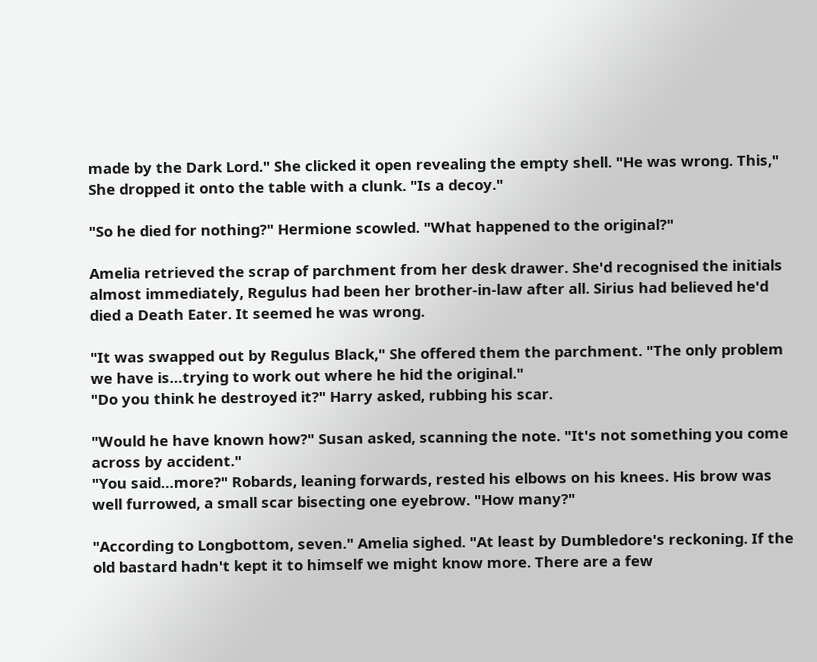made by the Dark Lord." She clicked it open revealing the empty shell. "He was wrong. This," She dropped it onto the table with a clunk. "Is a decoy."

"So he died for nothing?" Hermione scowled. "What happened to the original?"

Amelia retrieved the scrap of parchment from her desk drawer. She'd recognised the initials almost immediately, Regulus had been her brother-in-law after all. Sirius had believed he'd died a Death Eater. It seemed he was wrong.

"It was swapped out by Regulus Black," She offered them the parchment. "The only problem we have is…trying to work out where he hid the original."
"Do you think he destroyed it?" Harry asked, rubbing his scar.

"Would he have known how?" Susan asked, scanning the note. "It's not something you come across by accident."
"You said…more?" Robards, leaning forwards, rested his elbows on his knees. His brow was well furrowed, a small scar bisecting one eyebrow. "How many?"

"According to Longbottom, seven." Amelia sighed. "At least by Dumbledore's reckoning. If the old bastard hadn't kept it to himself we might know more. There are a few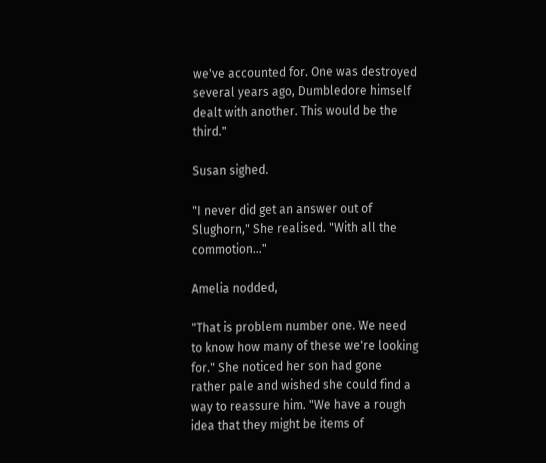we've accounted for. One was destroyed several years ago, Dumbledore himself dealt with another. This would be the third."

Susan sighed.

"I never did get an answer out of Slughorn," She realised. "With all the commotion…"

Amelia nodded,

"That is problem number one. We need to know how many of these we're looking for." She noticed her son had gone rather pale and wished she could find a way to reassure him. "We have a rough idea that they might be items of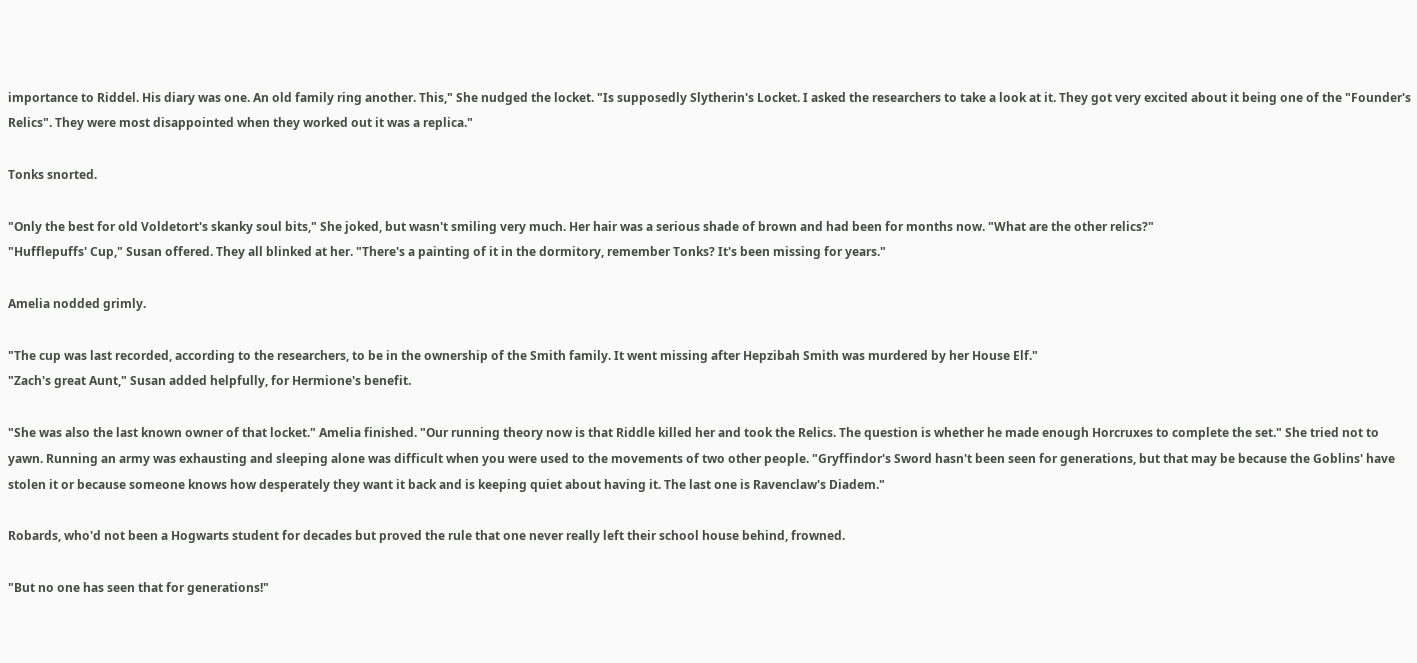importance to Riddel. His diary was one. An old family ring another. This," She nudged the locket. "Is supposedly Slytherin's Locket. I asked the researchers to take a look at it. They got very excited about it being one of the "Founder's Relics". They were most disappointed when they worked out it was a replica."

Tonks snorted.

"Only the best for old Voldetort's skanky soul bits," She joked, but wasn't smiling very much. Her hair was a serious shade of brown and had been for months now. "What are the other relics?"
"Hufflepuffs' Cup," Susan offered. They all blinked at her. "There's a painting of it in the dormitory, remember Tonks? It's been missing for years."

Amelia nodded grimly.

"The cup was last recorded, according to the researchers, to be in the ownership of the Smith family. It went missing after Hepzibah Smith was murdered by her House Elf."
"Zach's great Aunt," Susan added helpfully, for Hermione's benefit.

"She was also the last known owner of that locket." Amelia finished. "Our running theory now is that Riddle killed her and took the Relics. The question is whether he made enough Horcruxes to complete the set." She tried not to yawn. Running an army was exhausting and sleeping alone was difficult when you were used to the movements of two other people. "Gryffindor's Sword hasn't been seen for generations, but that may be because the Goblins' have stolen it or because someone knows how desperately they want it back and is keeping quiet about having it. The last one is Ravenclaw's Diadem."

Robards, who'd not been a Hogwarts student for decades but proved the rule that one never really left their school house behind, frowned.

"But no one has seen that for generations!"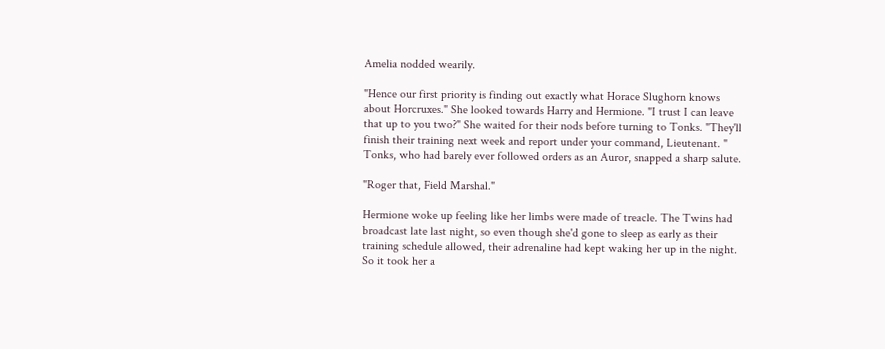Amelia nodded wearily.

"Hence our first priority is finding out exactly what Horace Slughorn knows about Horcruxes." She looked towards Harry and Hermione. "I trust I can leave that up to you two?" She waited for their nods before turning to Tonks. "They'll finish their training next week and report under your command, Lieutenant. " Tonks, who had barely ever followed orders as an Auror, snapped a sharp salute.

"Roger that, Field Marshal."

Hermione woke up feeling like her limbs were made of treacle. The Twins had broadcast late last night, so even though she'd gone to sleep as early as their training schedule allowed, their adrenaline had kept waking her up in the night. So it took her a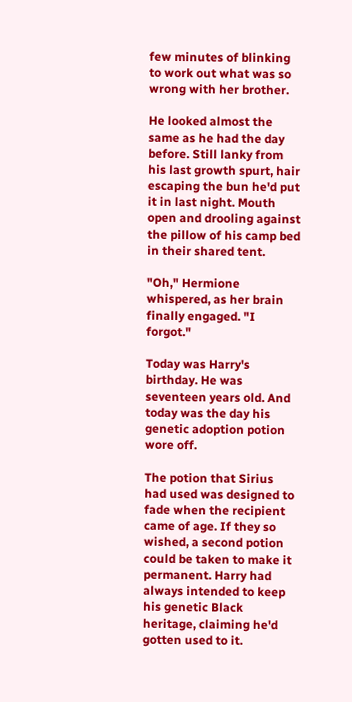few minutes of blinking to work out what was so wrong with her brother.

He looked almost the same as he had the day before. Still lanky from his last growth spurt, hair escaping the bun he'd put it in last night. Mouth open and drooling against the pillow of his camp bed in their shared tent.

"Oh," Hermione whispered, as her brain finally engaged. "I forgot."

Today was Harry's birthday. He was seventeen years old. And today was the day his genetic adoption potion wore off.

The potion that Sirius had used was designed to fade when the recipient came of age. If they so wished, a second potion could be taken to make it permanent. Harry had always intended to keep his genetic Black heritage, claiming he'd gotten used to it.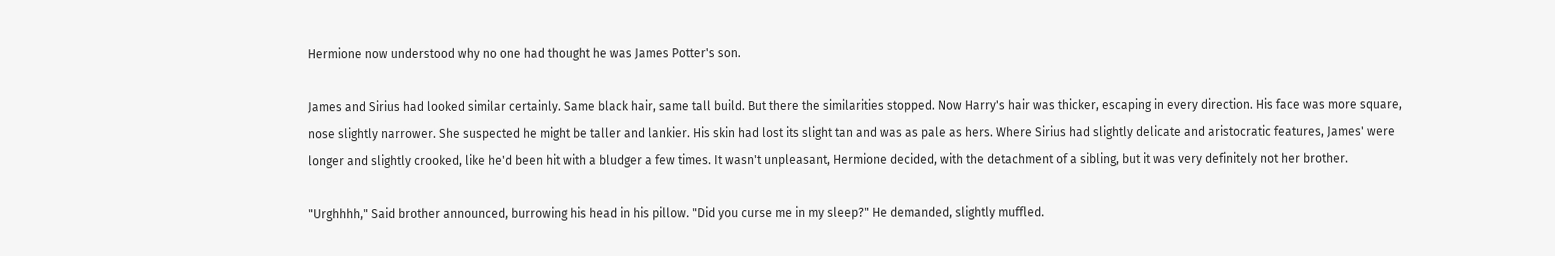Hermione now understood why no one had thought he was James Potter's son.

James and Sirius had looked similar certainly. Same black hair, same tall build. But there the similarities stopped. Now Harry's hair was thicker, escaping in every direction. His face was more square, nose slightly narrower. She suspected he might be taller and lankier. His skin had lost its slight tan and was as pale as hers. Where Sirius had slightly delicate and aristocratic features, James' were longer and slightly crooked, like he'd been hit with a bludger a few times. It wasn't unpleasant, Hermione decided, with the detachment of a sibling, but it was very definitely not her brother.

"Urghhhh," Said brother announced, burrowing his head in his pillow. "Did you curse me in my sleep?" He demanded, slightly muffled.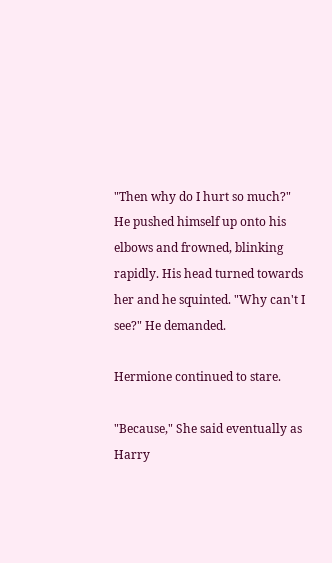"Then why do I hurt so much?" He pushed himself up onto his elbows and frowned, blinking rapidly. His head turned towards her and he squinted. "Why can't I see?" He demanded.

Hermione continued to stare.

"Because," She said eventually as Harry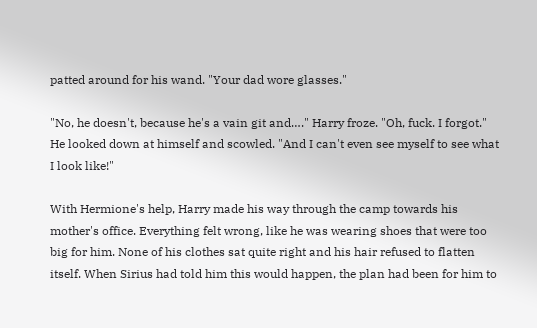patted around for his wand. "Your dad wore glasses."

"No, he doesn't, because he's a vain git and…." Harry froze. "Oh, fuck. I forgot." He looked down at himself and scowled. "And I can't even see myself to see what I look like!"

With Hermione's help, Harry made his way through the camp towards his mother's office. Everything felt wrong, like he was wearing shoes that were too big for him. None of his clothes sat quite right and his hair refused to flatten itself. When Sirius had told him this would happen, the plan had been for him to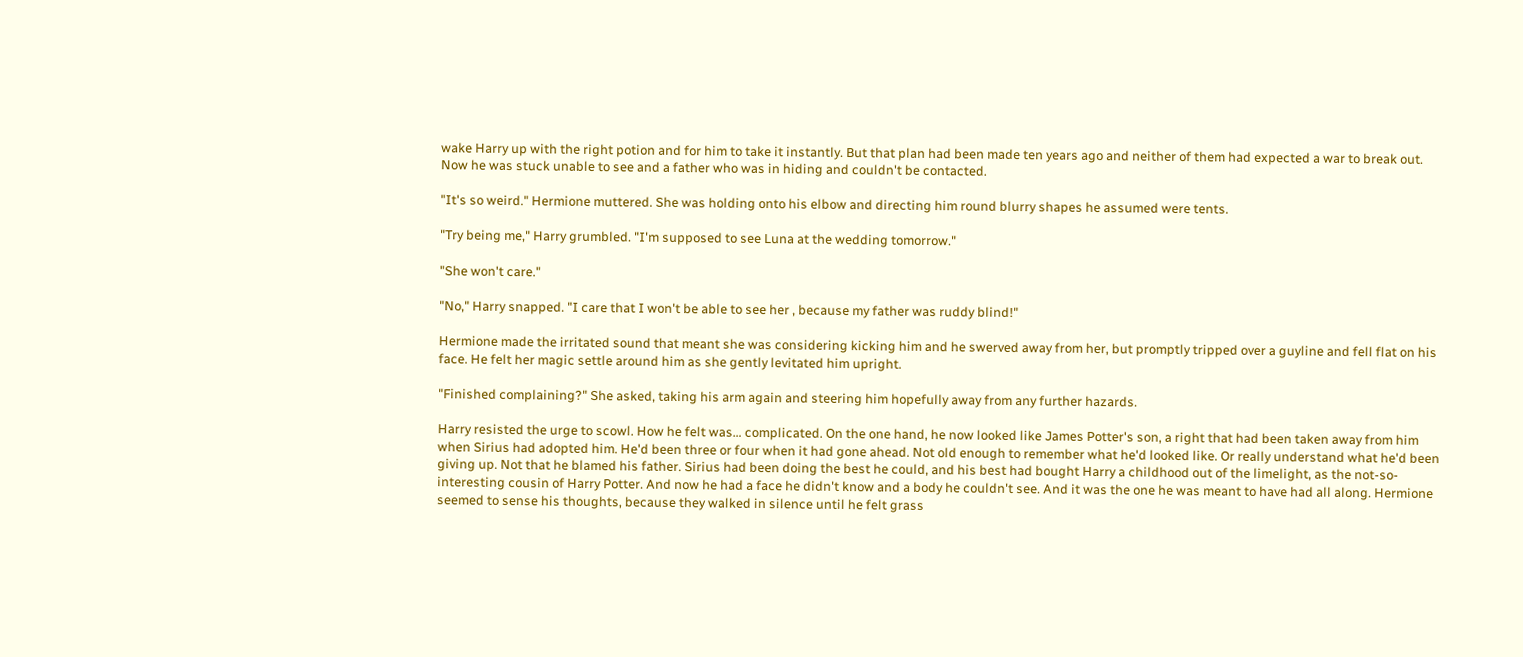wake Harry up with the right potion and for him to take it instantly. But that plan had been made ten years ago and neither of them had expected a war to break out. Now he was stuck unable to see and a father who was in hiding and couldn't be contacted.

"It's so weird." Hermione muttered. She was holding onto his elbow and directing him round blurry shapes he assumed were tents.

"Try being me," Harry grumbled. "I'm supposed to see Luna at the wedding tomorrow."

"She won't care."

"No," Harry snapped. "I care that I won't be able to see her , because my father was ruddy blind!"

Hermione made the irritated sound that meant she was considering kicking him and he swerved away from her, but promptly tripped over a guyline and fell flat on his face. He felt her magic settle around him as she gently levitated him upright.

"Finished complaining?" She asked, taking his arm again and steering him hopefully away from any further hazards.

Harry resisted the urge to scowl. How he felt was… complicated. On the one hand, he now looked like James Potter's son, a right that had been taken away from him when Sirius had adopted him. He'd been three or four when it had gone ahead. Not old enough to remember what he'd looked like. Or really understand what he'd been giving up. Not that he blamed his father. Sirius had been doing the best he could, and his best had bought Harry a childhood out of the limelight, as the not-so-interesting cousin of Harry Potter. And now he had a face he didn't know and a body he couldn't see. And it was the one he was meant to have had all along. Hermione seemed to sense his thoughts, because they walked in silence until he felt grass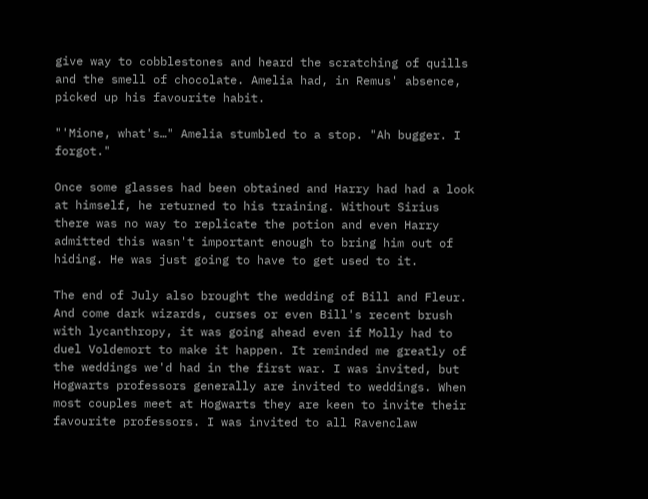give way to cobblestones and heard the scratching of quills and the smell of chocolate. Amelia had, in Remus' absence, picked up his favourite habit.

"'Mione, what's…" Amelia stumbled to a stop. "Ah bugger. I forgot."

Once some glasses had been obtained and Harry had had a look at himself, he returned to his training. Without Sirius there was no way to replicate the potion and even Harry admitted this wasn't important enough to bring him out of hiding. He was just going to have to get used to it.

The end of July also brought the wedding of Bill and Fleur. And come dark wizards, curses or even Bill's recent brush with lycanthropy, it was going ahead even if Molly had to duel Voldemort to make it happen. It reminded me greatly of the weddings we'd had in the first war. I was invited, but Hogwarts professors generally are invited to weddings. When most couples meet at Hogwarts they are keen to invite their favourite professors. I was invited to all Ravenclaw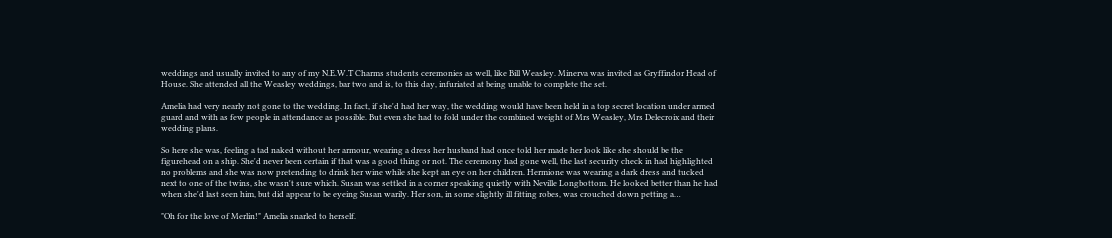weddings and usually invited to any of my N.E.W.T Charms students ceremonies as well, like Bill Weasley. Minerva was invited as Gryffindor Head of House. She attended all the Weasley weddings, bar two and is, to this day, infuriated at being unable to complete the set.

Amelia had very nearly not gone to the wedding. In fact, if she'd had her way, the wedding would have been held in a top secret location under armed guard and with as few people in attendance as possible. But even she had to fold under the combined weight of Mrs Weasley, Mrs Delecroix and their wedding plans.

So here she was, feeling a tad naked without her armour, wearing a dress her husband had once told her made her look like she should be the figurehead on a ship. She'd never been certain if that was a good thing or not. The ceremony had gone well, the last security check in had highlighted no problems and she was now pretending to drink her wine while she kept an eye on her children. Hermione was wearing a dark dress and tucked next to one of the twins, she wasn't sure which. Susan was settled in a corner speaking quietly with Neville Longbottom. He looked better than he had when she'd last seen him, but did appear to be eyeing Susan warily. Her son, in some slightly ill fitting robes, was crouched down petting a…

"Oh for the love of Merlin!" Amelia snarled to herself.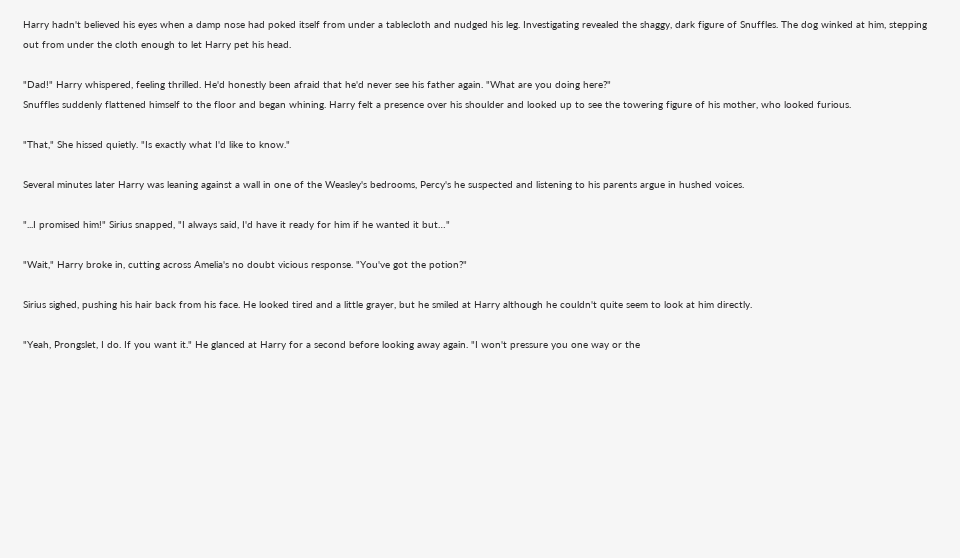Harry hadn't believed his eyes when a damp nose had poked itself from under a tablecloth and nudged his leg. Investigating revealed the shaggy, dark figure of Snuffles. The dog winked at him, stepping out from under the cloth enough to let Harry pet his head.

"Dad!" Harry whispered, feeling thrilled. He'd honestly been afraid that he'd never see his father again. "What are you doing here?"
Snuffles suddenly flattened himself to the floor and began whining. Harry felt a presence over his shoulder and looked up to see the towering figure of his mother, who looked furious.

"That," She hissed quietly. "Is exactly what I'd like to know."

Several minutes later Harry was leaning against a wall in one of the Weasley's bedrooms, Percy's he suspected and listening to his parents argue in hushed voices.

"...I promised him!" Sirius snapped, "I always said, I'd have it ready for him if he wanted it but…"

"Wait," Harry broke in, cutting across Amelia's no doubt vicious response. "You've got the potion?"

Sirius sighed, pushing his hair back from his face. He looked tired and a little grayer, but he smiled at Harry although he couldn't quite seem to look at him directly.

"Yeah, Prongslet, I do. If you want it." He glanced at Harry for a second before looking away again. "I won't pressure you one way or the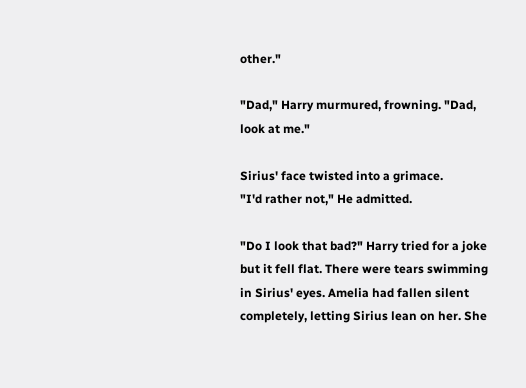other."

"Dad," Harry murmured, frowning. "Dad, look at me."

Sirius' face twisted into a grimace.
"I'd rather not," He admitted.

"Do I look that bad?" Harry tried for a joke but it fell flat. There were tears swimming in Sirius' eyes. Amelia had fallen silent completely, letting Sirius lean on her. She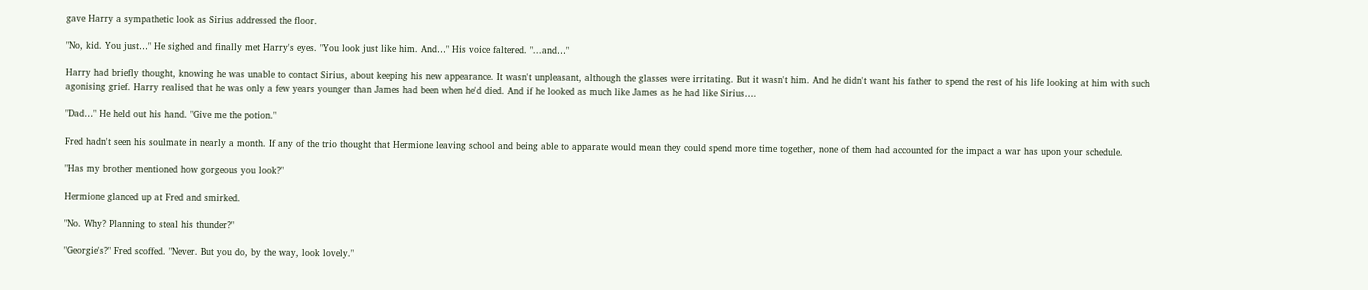gave Harry a sympathetic look as Sirius addressed the floor.

"No, kid. You just…" He sighed and finally met Harry's eyes. "You look just like him. And…" His voice faltered. "...and…"

Harry had briefly thought, knowing he was unable to contact Sirius, about keeping his new appearance. It wasn't unpleasant, although the glasses were irritating. But it wasn't him. And he didn't want his father to spend the rest of his life looking at him with such agonising grief. Harry realised that he was only a few years younger than James had been when he'd died. And if he looked as much like James as he had like Sirius….

"Dad…" He held out his hand. "Give me the potion."

Fred hadn't seen his soulmate in nearly a month. If any of the trio thought that Hermione leaving school and being able to apparate would mean they could spend more time together, none of them had accounted for the impact a war has upon your schedule.

"Has my brother mentioned how gorgeous you look?"

Hermione glanced up at Fred and smirked.

"No. Why? Planning to steal his thunder?"

"Georgie's?" Fred scoffed. "Never. But you do, by the way, look lovely."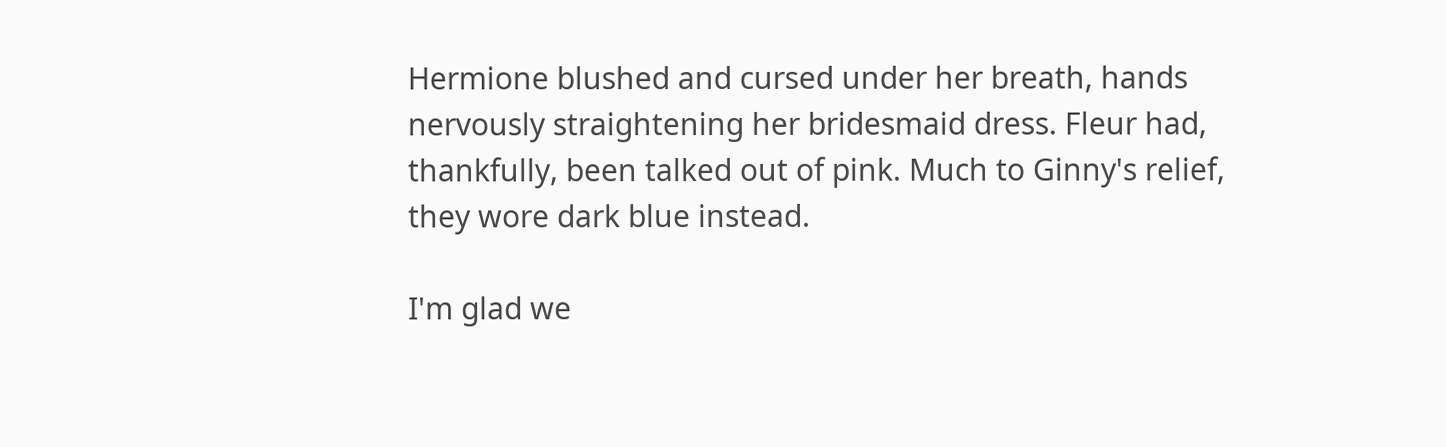Hermione blushed and cursed under her breath, hands nervously straightening her bridesmaid dress. Fleur had, thankfully, been talked out of pink. Much to Ginny's relief, they wore dark blue instead.

I'm glad we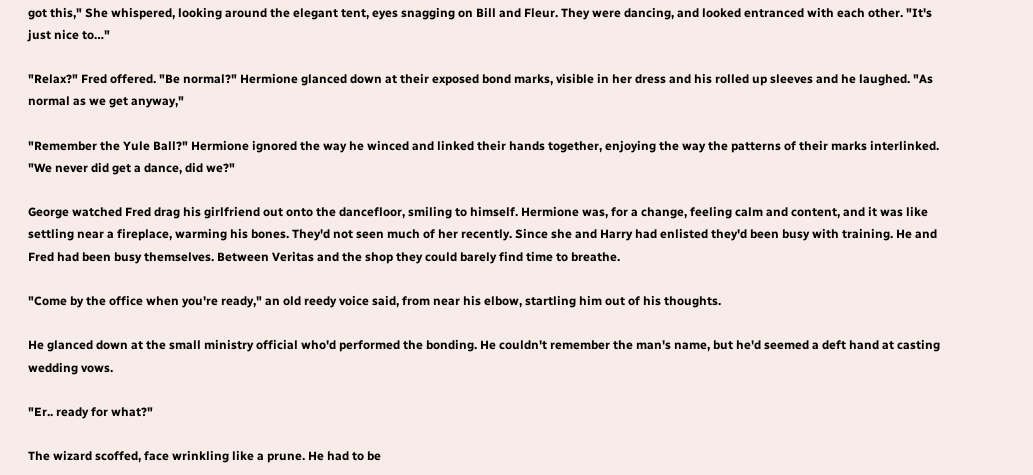got this," She whispered, looking around the elegant tent, eyes snagging on Bill and Fleur. They were dancing, and looked entranced with each other. "It's just nice to…"

"Relax?" Fred offered. "Be normal?" Hermione glanced down at their exposed bond marks, visible in her dress and his rolled up sleeves and he laughed. "As normal as we get anyway,"

"Remember the Yule Ball?" Hermione ignored the way he winced and linked their hands together, enjoying the way the patterns of their marks interlinked. "We never did get a dance, did we?"

George watched Fred drag his girlfriend out onto the dancefloor, smiling to himself. Hermione was, for a change, feeling calm and content, and it was like settling near a fireplace, warming his bones. They'd not seen much of her recently. Since she and Harry had enlisted they'd been busy with training. He and Fred had been busy themselves. Between Veritas and the shop they could barely find time to breathe.

"Come by the office when you're ready," an old reedy voice said, from near his elbow, startling him out of his thoughts.

He glanced down at the small ministry official who'd performed the bonding. He couldn't remember the man's name, but he'd seemed a deft hand at casting wedding vows.

"Er.. ready for what?"

The wizard scoffed, face wrinkling like a prune. He had to be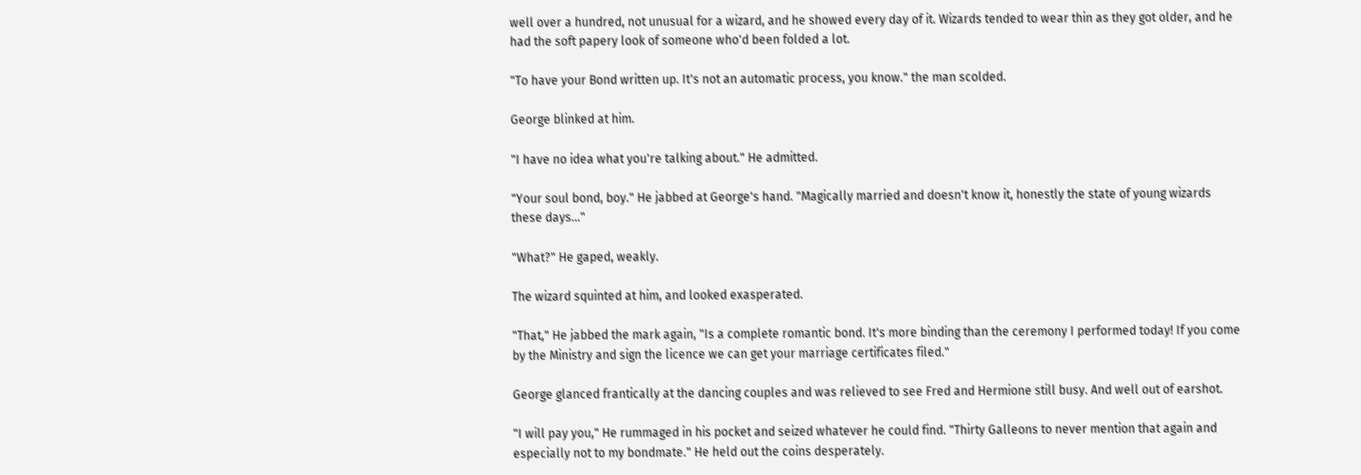well over a hundred, not unusual for a wizard, and he showed every day of it. Wizards tended to wear thin as they got older, and he had the soft papery look of someone who'd been folded a lot.

"To have your Bond written up. It's not an automatic process, you know." the man scolded.

George blinked at him.

"I have no idea what you're talking about." He admitted.

"Your soul bond, boy." He jabbed at George's hand. "Magically married and doesn't know it, honestly the state of young wizards these days…"

"What?" He gaped, weakly.

The wizard squinted at him, and looked exasperated.

"That," He jabbed the mark again, "Is a complete romantic bond. It's more binding than the ceremony I performed today! If you come by the Ministry and sign the licence we can get your marriage certificates filed."

George glanced frantically at the dancing couples and was relieved to see Fred and Hermione still busy. And well out of earshot.

"I will pay you," He rummaged in his pocket and seized whatever he could find. "Thirty Galleons to never mention that again and especially not to my bondmate." He held out the coins desperately.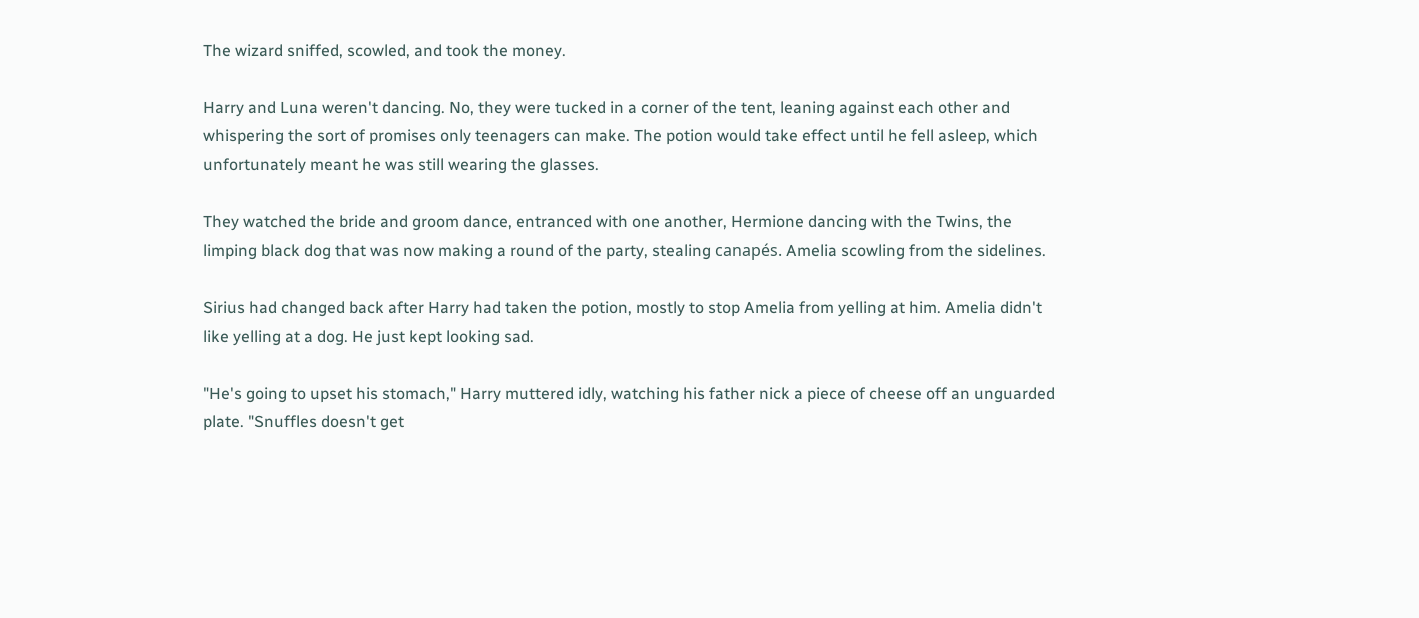The wizard sniffed, scowled, and took the money.

Harry and Luna weren't dancing. No, they were tucked in a corner of the tent, leaning against each other and whispering the sort of promises only teenagers can make. The potion would take effect until he fell asleep, which unfortunately meant he was still wearing the glasses.

They watched the bride and groom dance, entranced with one another, Hermione dancing with the Twins, the limping black dog that was now making a round of the party, stealing canapés. Amelia scowling from the sidelines.

Sirius had changed back after Harry had taken the potion, mostly to stop Amelia from yelling at him. Amelia didn't like yelling at a dog. He just kept looking sad.

"He's going to upset his stomach," Harry muttered idly, watching his father nick a piece of cheese off an unguarded plate. "Snuffles doesn't get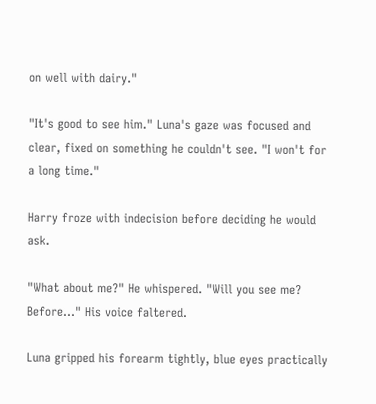on well with dairy."

"It's good to see him." Luna's gaze was focused and clear, fixed on something he couldn't see. "I won't for a long time."

Harry froze with indecision before deciding he would ask.

"What about me?" He whispered. "Will you see me? Before…" His voice faltered.

Luna gripped his forearm tightly, blue eyes practically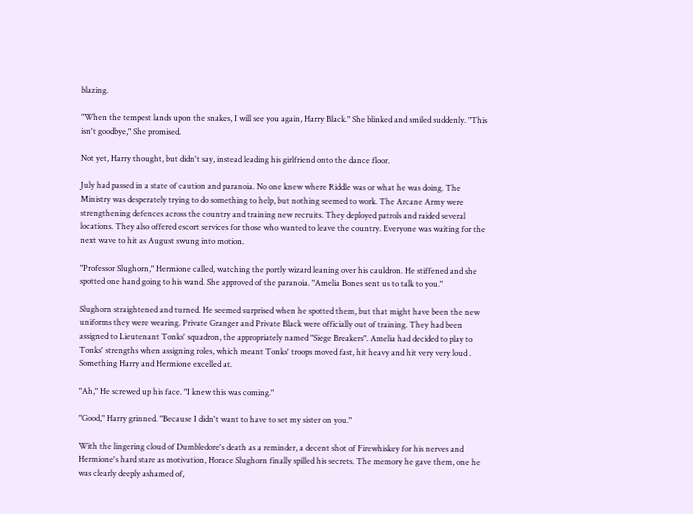blazing.

"When the tempest lands upon the snakes, I will see you again, Harry Black." She blinked and smiled suddenly. "This isn't goodbye," She promised.

Not yet, Harry thought, but didn't say, instead leading his girlfriend onto the dance floor.

July had passed in a state of caution and paranoia. No one knew where Riddle was or what he was doing. The Ministry was desperately trying to do something to help, but nothing seemed to work. The Arcane Army were strengthening defences across the country and training new recruits. They deployed patrols and raided several locations. They also offered escort services for those who wanted to leave the country. Everyone was waiting for the next wave to hit as August swung into motion.

"Professor Slughorn," Hermione called, watching the portly wizard leaning over his cauldron. He stiffened and she spotted one hand going to his wand. She approved of the paranoia. "Amelia Bones sent us to talk to you."

Slughorn straightened and turned. He seemed surprised when he spotted them, but that might have been the new uniforms they were wearing. Private Granger and Private Black were officially out of training. They had been assigned to Lieutenant Tonks' squadron, the appropriately named "Siege Breakers". Amelia had decided to play to Tonks' strengths when assigning roles, which meant Tonks' troops moved fast, hit heavy and hit very very loud . Something Harry and Hermione excelled at.

"Ah," He screwed up his face. "I knew this was coming."

"Good," Harry grinned. "Because I didn't want to have to set my sister on you."

With the lingering cloud of Dumbledore's death as a reminder, a decent shot of Firewhiskey for his nerves and Hermione's hard stare as motivation, Horace Slughorn finally spilled his secrets. The memory he gave them, one he was clearly deeply ashamed of,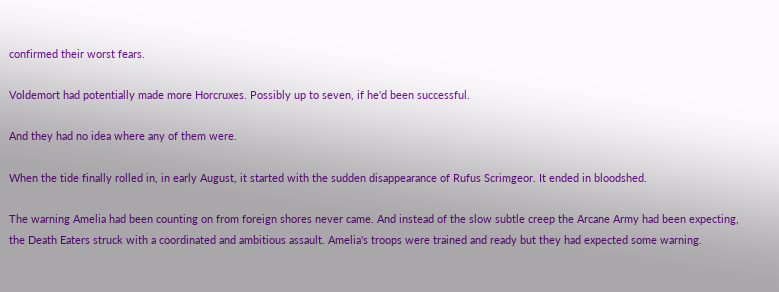confirmed their worst fears.

Voldemort had potentially made more Horcruxes. Possibly up to seven, if he'd been successful.

And they had no idea where any of them were.

When the tide finally rolled in, in early August, it started with the sudden disappearance of Rufus Scrimgeor. It ended in bloodshed.

The warning Amelia had been counting on from foreign shores never came. And instead of the slow subtle creep the Arcane Army had been expecting, the Death Eaters struck with a coordinated and ambitious assault. Amelia's troops were trained and ready but they had expected some warning.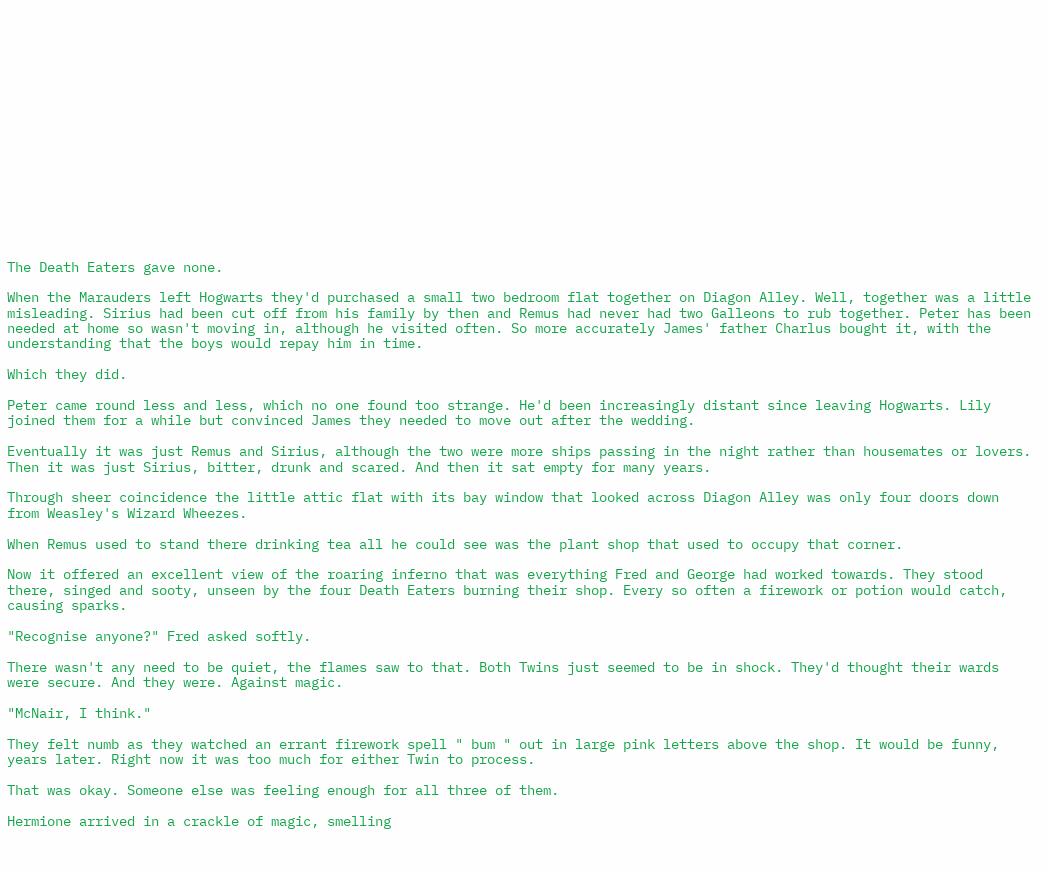The Death Eaters gave none.

When the Marauders left Hogwarts they'd purchased a small two bedroom flat together on Diagon Alley. Well, together was a little misleading. Sirius had been cut off from his family by then and Remus had never had two Galleons to rub together. Peter has been needed at home so wasn't moving in, although he visited often. So more accurately James' father Charlus bought it, with the understanding that the boys would repay him in time.

Which they did.

Peter came round less and less, which no one found too strange. He'd been increasingly distant since leaving Hogwarts. Lily joined them for a while but convinced James they needed to move out after the wedding.

Eventually it was just Remus and Sirius, although the two were more ships passing in the night rather than housemates or lovers. Then it was just Sirius, bitter, drunk and scared. And then it sat empty for many years.

Through sheer coincidence the little attic flat with its bay window that looked across Diagon Alley was only four doors down from Weasley's Wizard Wheezes.

When Remus used to stand there drinking tea all he could see was the plant shop that used to occupy that corner.

Now it offered an excellent view of the roaring inferno that was everything Fred and George had worked towards. They stood there, singed and sooty, unseen by the four Death Eaters burning their shop. Every so often a firework or potion would catch, causing sparks.

"Recognise anyone?" Fred asked softly.

There wasn't any need to be quiet, the flames saw to that. Both Twins just seemed to be in shock. They'd thought their wards were secure. And they were. Against magic.

"McNair, I think."

They felt numb as they watched an errant firework spell " bum " out in large pink letters above the shop. It would be funny, years later. Right now it was too much for either Twin to process.

That was okay. Someone else was feeling enough for all three of them.

Hermione arrived in a crackle of magic, smelling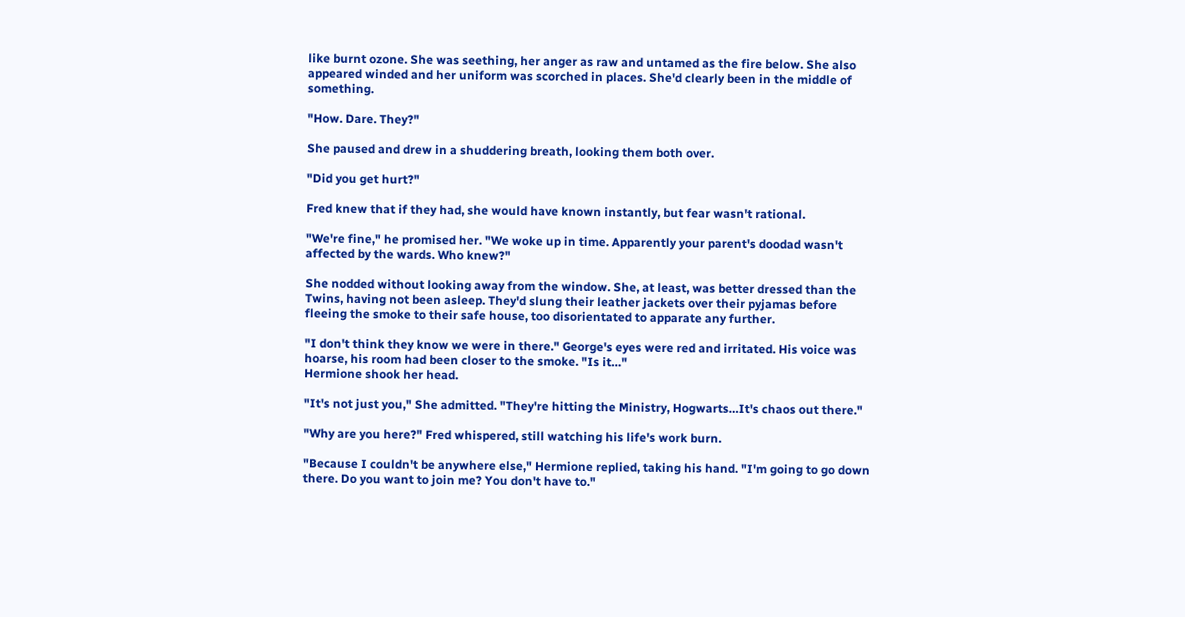like burnt ozone. She was seething, her anger as raw and untamed as the fire below. She also appeared winded and her uniform was scorched in places. She'd clearly been in the middle of something.

"How. Dare. They?"

She paused and drew in a shuddering breath, looking them both over.

"Did you get hurt?"

Fred knew that if they had, she would have known instantly, but fear wasn't rational.

"We're fine," he promised her. "We woke up in time. Apparently your parent's doodad wasn't affected by the wards. Who knew?"

She nodded without looking away from the window. She, at least, was better dressed than the Twins, having not been asleep. They'd slung their leather jackets over their pyjamas before fleeing the smoke to their safe house, too disorientated to apparate any further.

"I don't think they know we were in there." George's eyes were red and irritated. His voice was hoarse, his room had been closer to the smoke. "Is it…"
Hermione shook her head.

"It's not just you," She admitted. "They're hitting the Ministry, Hogwarts…It's chaos out there."

"Why are you here?" Fred whispered, still watching his life's work burn.

"Because I couldn't be anywhere else," Hermione replied, taking his hand. "I'm going to go down there. Do you want to join me? You don't have to."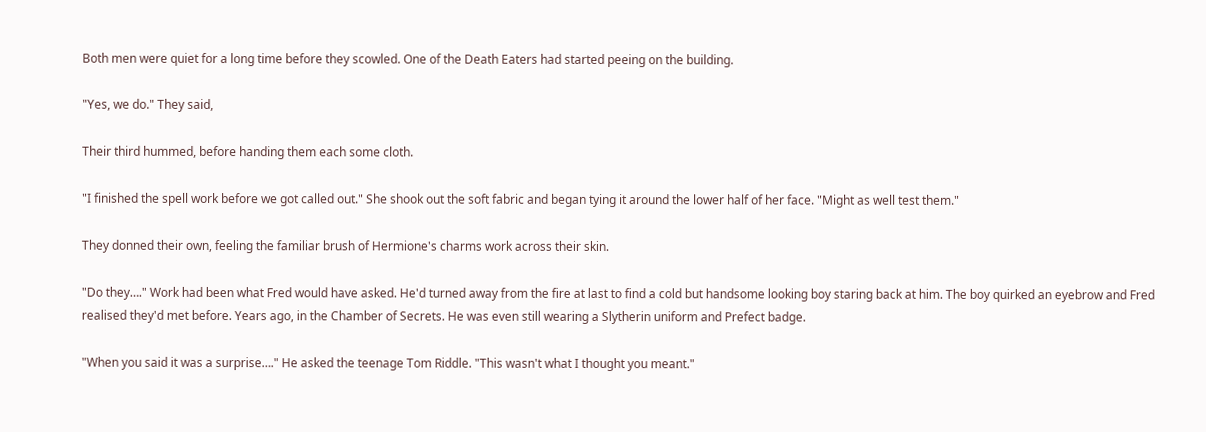Both men were quiet for a long time before they scowled. One of the Death Eaters had started peeing on the building.

"Yes, we do." They said,

Their third hummed, before handing them each some cloth.

"I finished the spell work before we got called out." She shook out the soft fabric and began tying it around the lower half of her face. "Might as well test them."

They donned their own, feeling the familiar brush of Hermione's charms work across their skin.

"Do they…." Work had been what Fred would have asked. He'd turned away from the fire at last to find a cold but handsome looking boy staring back at him. The boy quirked an eyebrow and Fred realised they'd met before. Years ago, in the Chamber of Secrets. He was even still wearing a Slytherin uniform and Prefect badge.

"When you said it was a surprise…." He asked the teenage Tom Riddle. "This wasn't what I thought you meant."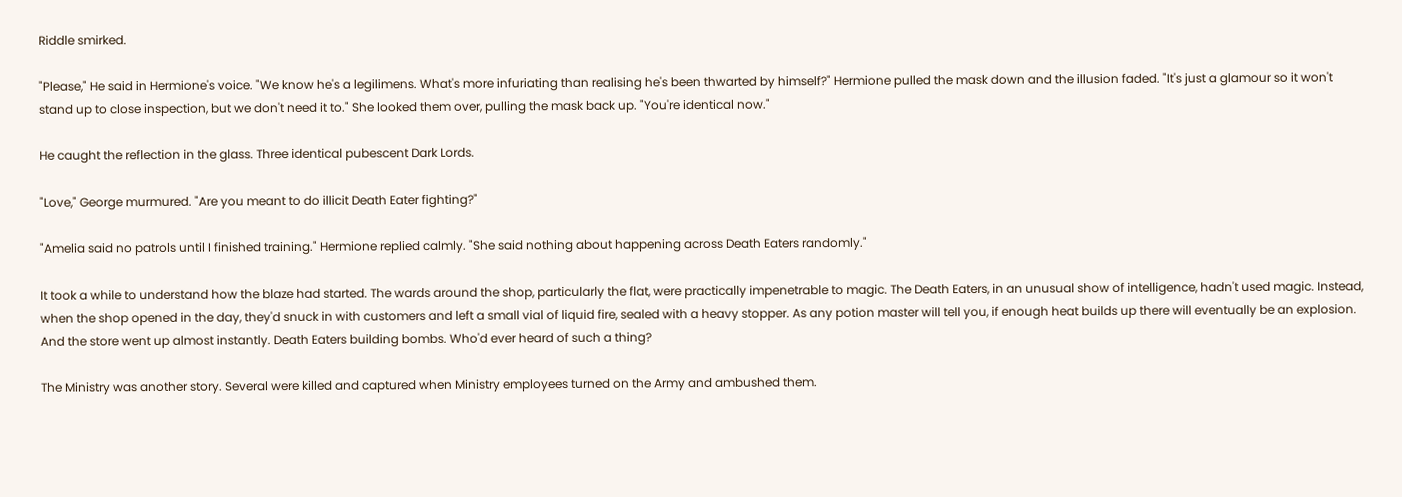Riddle smirked.

"Please," He said in Hermione's voice. "We know he's a legilimens. What's more infuriating than realising he's been thwarted by himself?" Hermione pulled the mask down and the illusion faded. "It's just a glamour so it won't stand up to close inspection, but we don't need it to." She looked them over, pulling the mask back up. "You're identical now."

He caught the reflection in the glass. Three identical pubescent Dark Lords.

"Love," George murmured. "Are you meant to do illicit Death Eater fighting?"

"Amelia said no patrols until I finished training." Hermione replied calmly. "She said nothing about happening across Death Eaters randomly."

It took a while to understand how the blaze had started. The wards around the shop, particularly the flat, were practically impenetrable to magic. The Death Eaters, in an unusual show of intelligence, hadn't used magic. Instead, when the shop opened in the day, they'd snuck in with customers and left a small vial of liquid fire, sealed with a heavy stopper. As any potion master will tell you, if enough heat builds up there will eventually be an explosion. And the store went up almost instantly. Death Eaters building bombs. Who'd ever heard of such a thing?

The Ministry was another story. Several were killed and captured when Ministry employees turned on the Army and ambushed them.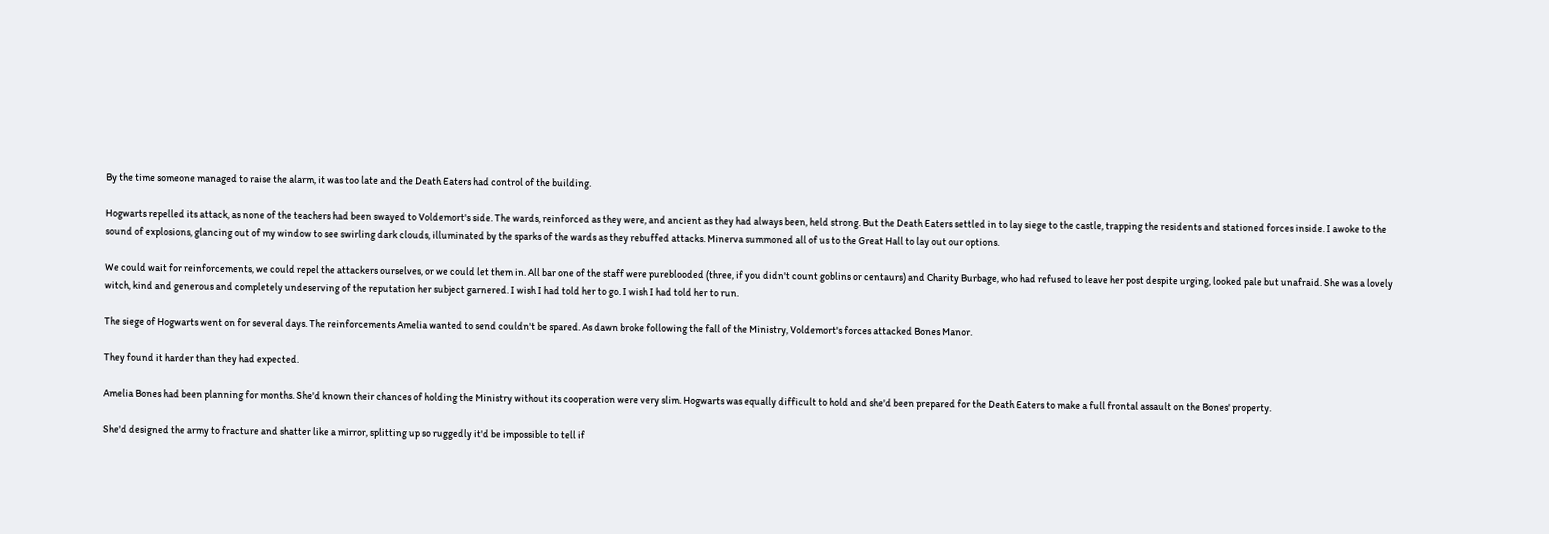By the time someone managed to raise the alarm, it was too late and the Death Eaters had control of the building.

Hogwarts repelled its attack, as none of the teachers had been swayed to Voldemort's side. The wards, reinforced as they were, and ancient as they had always been, held strong. But the Death Eaters settled in to lay siege to the castle, trapping the residents and stationed forces inside. I awoke to the sound of explosions, glancing out of my window to see swirling dark clouds, illuminated by the sparks of the wards as they rebuffed attacks. Minerva summoned all of us to the Great Hall to lay out our options.

We could wait for reinforcements, we could repel the attackers ourselves, or we could let them in. All bar one of the staff were pureblooded (three, if you didn't count goblins or centaurs) and Charity Burbage, who had refused to leave her post despite urging, looked pale but unafraid. She was a lovely witch, kind and generous and completely undeserving of the reputation her subject garnered. I wish I had told her to go. I wish I had told her to run.

The siege of Hogwarts went on for several days. The reinforcements Amelia wanted to send couldn't be spared. As dawn broke following the fall of the Ministry, Voldemort's forces attacked Bones Manor.

They found it harder than they had expected.

Amelia Bones had been planning for months. She'd known their chances of holding the Ministry without its cooperation were very slim. Hogwarts was equally difficult to hold and she'd been prepared for the Death Eaters to make a full frontal assault on the Bones' property.

She'd designed the army to fracture and shatter like a mirror, splitting up so ruggedly it'd be impossible to tell if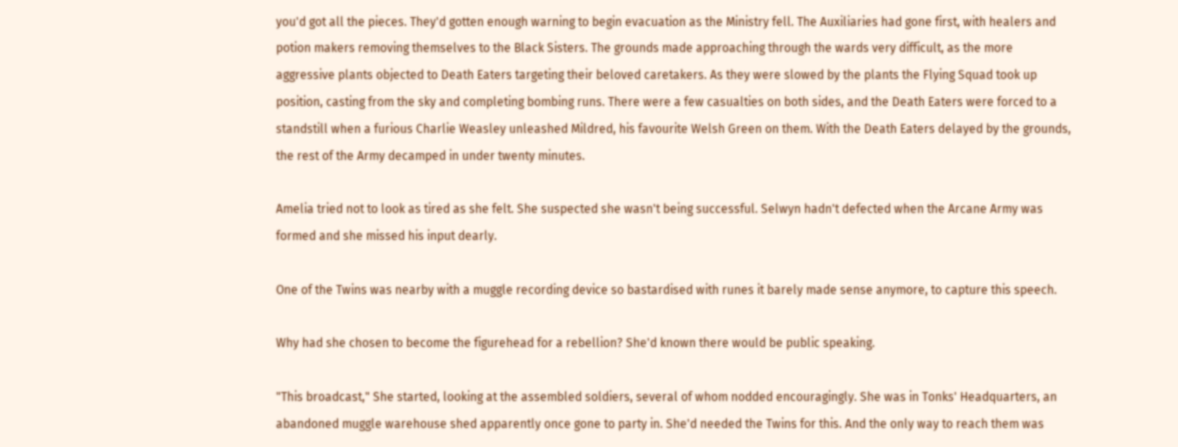you'd got all the pieces. They'd gotten enough warning to begin evacuation as the Ministry fell. The Auxiliaries had gone first, with healers and potion makers removing themselves to the Black Sisters. The grounds made approaching through the wards very difficult, as the more aggressive plants objected to Death Eaters targeting their beloved caretakers. As they were slowed by the plants the Flying Squad took up position, casting from the sky and completing bombing runs. There were a few casualties on both sides, and the Death Eaters were forced to a standstill when a furious Charlie Weasley unleashed Mildred, his favourite Welsh Green on them. With the Death Eaters delayed by the grounds, the rest of the Army decamped in under twenty minutes.

Amelia tried not to look as tired as she felt. She suspected she wasn't being successful. Selwyn hadn't defected when the Arcane Army was formed and she missed his input dearly.

One of the Twins was nearby with a muggle recording device so bastardised with runes it barely made sense anymore, to capture this speech.

Why had she chosen to become the figurehead for a rebellion? She'd known there would be public speaking.

"This broadcast," She started, looking at the assembled soldiers, several of whom nodded encouragingly. She was in Tonks' Headquarters, an abandoned muggle warehouse shed apparently once gone to party in. She'd needed the Twins for this. And the only way to reach them was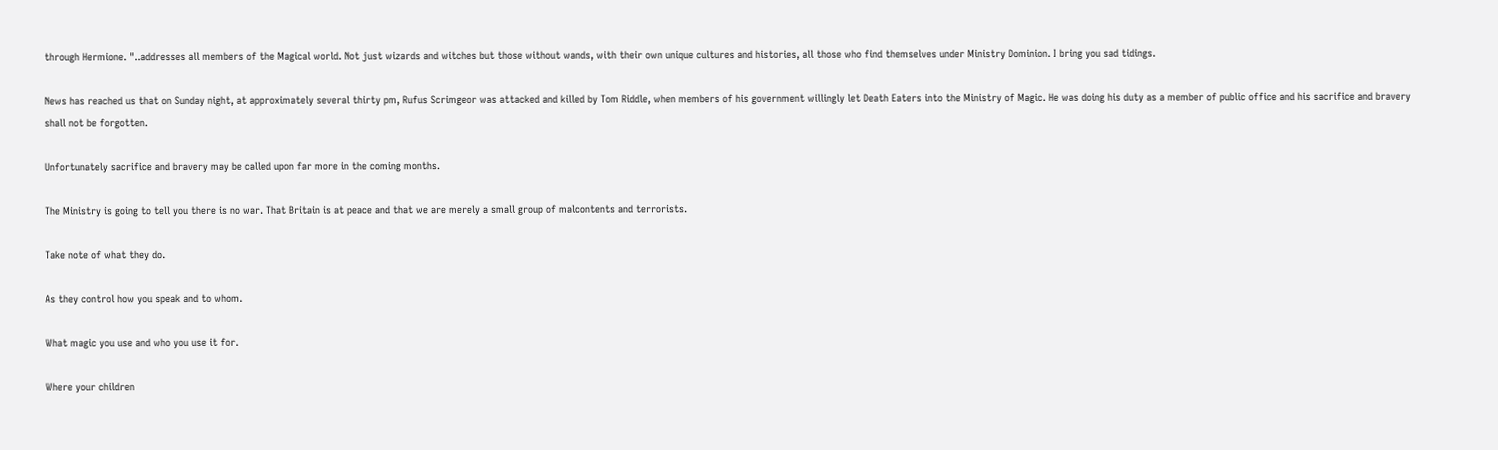through Hermione. "..addresses all members of the Magical world. Not just wizards and witches but those without wands, with their own unique cultures and histories, all those who find themselves under Ministry Dominion. I bring you sad tidings.

News has reached us that on Sunday night, at approximately several thirty pm, Rufus Scrimgeor was attacked and killed by Tom Riddle, when members of his government willingly let Death Eaters into the Ministry of Magic. He was doing his duty as a member of public office and his sacrifice and bravery shall not be forgotten.

Unfortunately sacrifice and bravery may be called upon far more in the coming months.

The Ministry is going to tell you there is no war. That Britain is at peace and that we are merely a small group of malcontents and terrorists.

Take note of what they do.

As they control how you speak and to whom.

What magic you use and who you use it for.

Where your children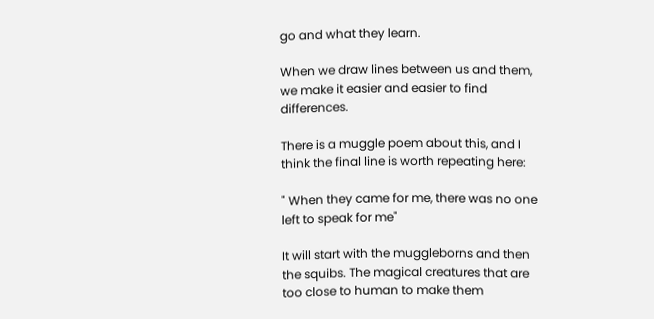go and what they learn.

When we draw lines between us and them, we make it easier and easier to find differences.

There is a muggle poem about this, and I think the final line is worth repeating here:

" When they came for me, there was no one left to speak for me"

It will start with the muggleborns and then the squibs. The magical creatures that are too close to human to make them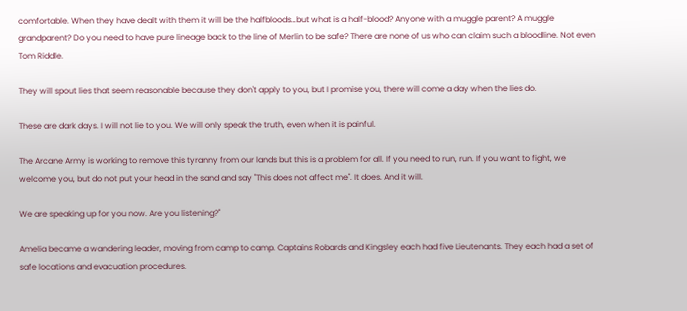comfortable. When they have dealt with them it will be the halfbloods…but what is a half-blood? Anyone with a muggle parent? A muggle grandparent? Do you need to have pure lineage back to the line of Merlin to be safe? There are none of us who can claim such a bloodline. Not even Tom Riddle.

They will spout lies that seem reasonable because they don't apply to you, but I promise you, there will come a day when the lies do.

These are dark days. I will not lie to you. We will only speak the truth, even when it is painful.

The Arcane Army is working to remove this tyranny from our lands but this is a problem for all. If you need to run, run. If you want to fight, we welcome you, but do not put your head in the sand and say "This does not affect me". It does. And it will.

We are speaking up for you now. Are you listening?"

Amelia became a wandering leader, moving from camp to camp. Captains Robards and Kingsley each had five Lieutenants. They each had a set of safe locations and evacuation procedures.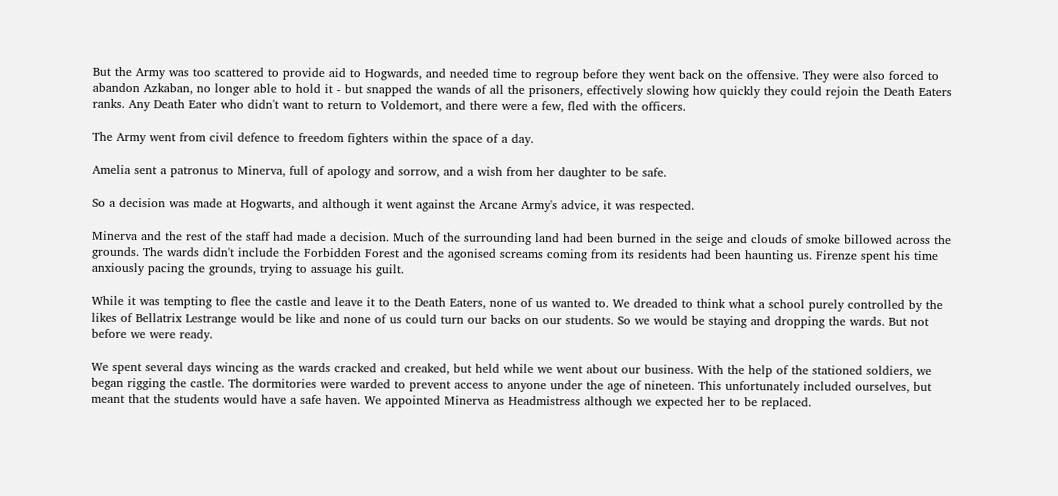But the Army was too scattered to provide aid to Hogwards, and needed time to regroup before they went back on the offensive. They were also forced to abandon Azkaban, no longer able to hold it - but snapped the wands of all the prisoners, effectively slowing how quickly they could rejoin the Death Eaters ranks. Any Death Eater who didn't want to return to Voldemort, and there were a few, fled with the officers.

The Army went from civil defence to freedom fighters within the space of a day.

Amelia sent a patronus to Minerva, full of apology and sorrow, and a wish from her daughter to be safe.

So a decision was made at Hogwarts, and although it went against the Arcane Army's advice, it was respected.

Minerva and the rest of the staff had made a decision. Much of the surrounding land had been burned in the seige and clouds of smoke billowed across the grounds. The wards didn't include the Forbidden Forest and the agonised screams coming from its residents had been haunting us. Firenze spent his time anxiously pacing the grounds, trying to assuage his guilt.

While it was tempting to flee the castle and leave it to the Death Eaters, none of us wanted to. We dreaded to think what a school purely controlled by the likes of Bellatrix Lestrange would be like and none of us could turn our backs on our students. So we would be staying and dropping the wards. But not before we were ready.

We spent several days wincing as the wards cracked and creaked, but held while we went about our business. With the help of the stationed soldiers, we began rigging the castle. The dormitories were warded to prevent access to anyone under the age of nineteen. This unfortunately included ourselves, but meant that the students would have a safe haven. We appointed Minerva as Headmistress although we expected her to be replaced.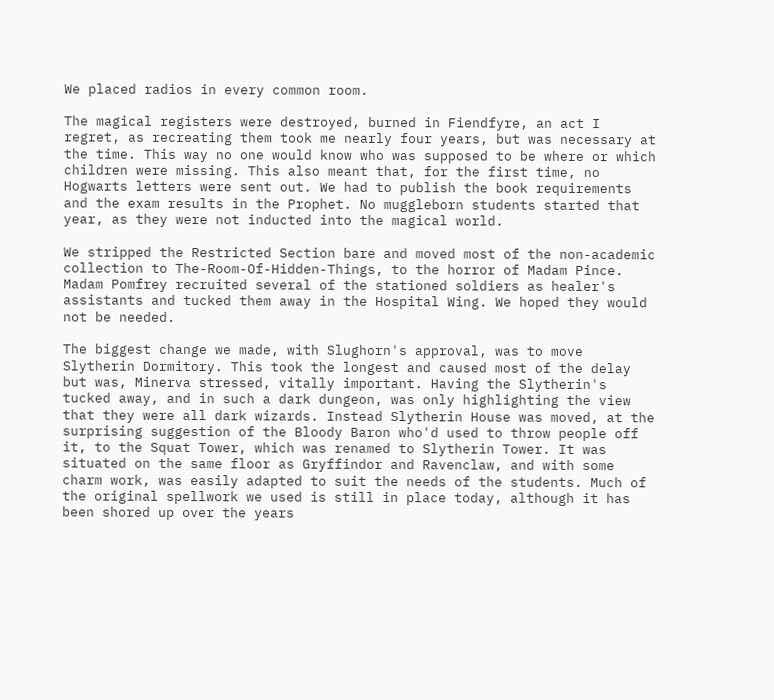We placed radios in every common room.

The magical registers were destroyed, burned in Fiendfyre, an act I regret, as recreating them took me nearly four years, but was necessary at the time. This way no one would know who was supposed to be where or which children were missing. This also meant that, for the first time, no Hogwarts letters were sent out. We had to publish the book requirements and the exam results in the Prophet. No muggleborn students started that year, as they were not inducted into the magical world.

We stripped the Restricted Section bare and moved most of the non-academic collection to The-Room-Of-Hidden-Things, to the horror of Madam Pince. Madam Pomfrey recruited several of the stationed soldiers as healer's assistants and tucked them away in the Hospital Wing. We hoped they would not be needed.

The biggest change we made, with Slughorn's approval, was to move Slytherin Dormitory. This took the longest and caused most of the delay but was, Minerva stressed, vitally important. Having the Slytherin's tucked away, and in such a dark dungeon, was only highlighting the view that they were all dark wizards. Instead Slytherin House was moved, at the surprising suggestion of the Bloody Baron who'd used to throw people off it, to the Squat Tower, which was renamed to Slytherin Tower. It was situated on the same floor as Gryffindor and Ravenclaw, and with some charm work, was easily adapted to suit the needs of the students. Much of the original spellwork we used is still in place today, although it has been shored up over the years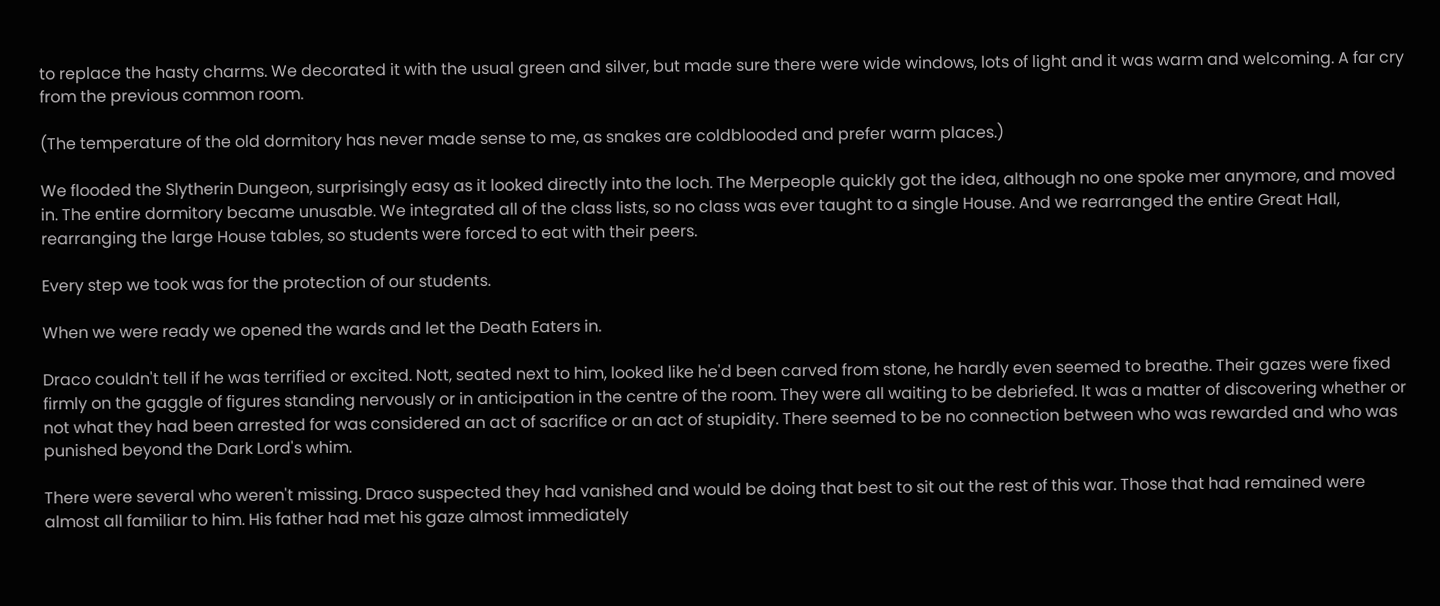to replace the hasty charms. We decorated it with the usual green and silver, but made sure there were wide windows, lots of light and it was warm and welcoming. A far cry from the previous common room.

(The temperature of the old dormitory has never made sense to me, as snakes are coldblooded and prefer warm places.)

We flooded the Slytherin Dungeon, surprisingly easy as it looked directly into the loch. The Merpeople quickly got the idea, although no one spoke mer anymore, and moved in. The entire dormitory became unusable. We integrated all of the class lists, so no class was ever taught to a single House. And we rearranged the entire Great Hall, rearranging the large House tables, so students were forced to eat with their peers.

Every step we took was for the protection of our students.

When we were ready we opened the wards and let the Death Eaters in.

Draco couldn't tell if he was terrified or excited. Nott, seated next to him, looked like he'd been carved from stone, he hardly even seemed to breathe. Their gazes were fixed firmly on the gaggle of figures standing nervously or in anticipation in the centre of the room. They were all waiting to be debriefed. It was a matter of discovering whether or not what they had been arrested for was considered an act of sacrifice or an act of stupidity. There seemed to be no connection between who was rewarded and who was punished beyond the Dark Lord's whim.

There were several who weren't missing. Draco suspected they had vanished and would be doing that best to sit out the rest of this war. Those that had remained were almost all familiar to him. His father had met his gaze almost immediately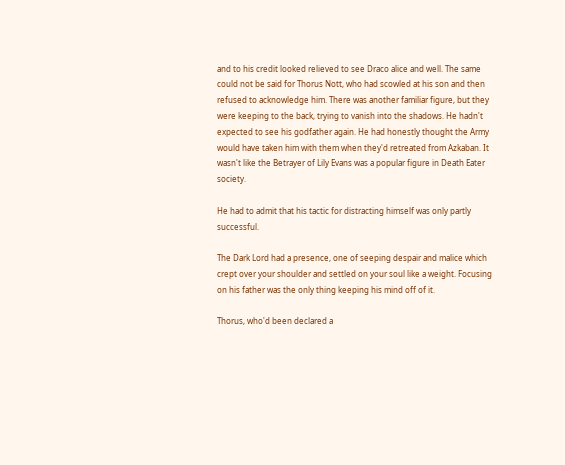and to his credit looked relieved to see Draco alice and well. The same could not be said for Thorus Nott, who had scowled at his son and then refused to acknowledge him. There was another familiar figure, but they were keeping to the back, trying to vanish into the shadows. He hadn't expected to see his godfather again. He had honestly thought the Army would have taken him with them when they'd retreated from Azkaban. It wasn't like the Betrayer of Lily Evans was a popular figure in Death Eater society.

He had to admit that his tactic for distracting himself was only partly successful.

The Dark Lord had a presence, one of seeping despair and malice which crept over your shoulder and settled on your soul like a weight. Focusing on his father was the only thing keeping his mind off of it.

Thorus, who'd been declared a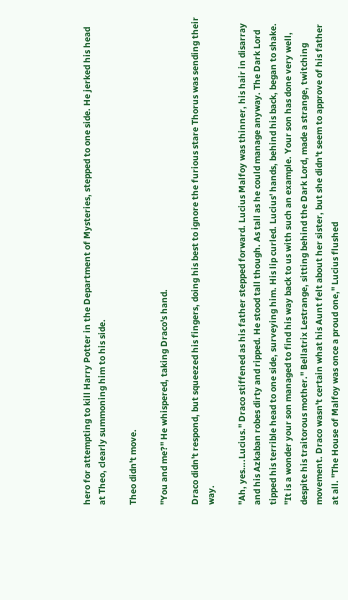hero for attempting to kill Harry Potter in the Department of Mysteries, stepped to one side. He jerked his head at Theo, clearly summoning him to his side.

Theo didn't move.

"You and me?" He whispered, taking Draco's hand.

Draco didn't respond, but squeezed his fingers, doing his best to ignore the furious stare Thorus was sending their way.

"Ah, yes….Lucius." Draco stiffened as his father stepped forward. Lucius Malfoy was thinner, his hair in disarray and his Azkaban robes dirty and ripped. He stood tall though. As tall as he could manage anyway. The Dark Lord tipped his terrible head to one side, surveying him. His lip curled. Lucius' hands, behind his back, began to shake. "It is a wonder your son managed to find his way back to us with such an example. Your son has done very well, despite his traitorous mother." Bellatrix Lestrange, sitting behind the Dark Lord, made a strange, twitching movement. Draco wasn't certain what his Aunt felt about her sister, but she didn't seem to approve of his father at all. "The House of Malfoy was once a proud one," Lucius flushed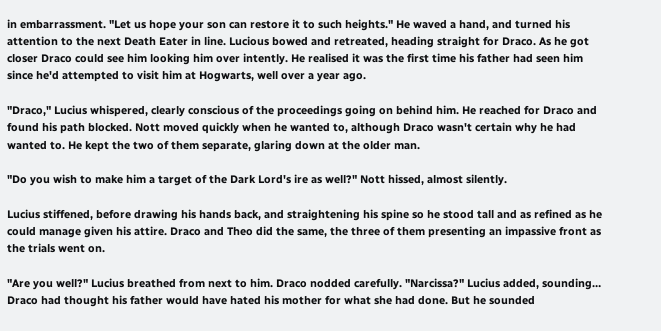in embarrassment. "Let us hope your son can restore it to such heights." He waved a hand, and turned his attention to the next Death Eater in line. Lucious bowed and retreated, heading straight for Draco. As he got closer Draco could see him looking him over intently. He realised it was the first time his father had seen him since he'd attempted to visit him at Hogwarts, well over a year ago.

"Draco," Lucius whispered, clearly conscious of the proceedings going on behind him. He reached for Draco and found his path blocked. Nott moved quickly when he wanted to, although Draco wasn't certain why he had wanted to. He kept the two of them separate, glaring down at the older man.

"Do you wish to make him a target of the Dark Lord's ire as well?" Nott hissed, almost silently.

Lucius stiffened, before drawing his hands back, and straightening his spine so he stood tall and as refined as he could manage given his attire. Draco and Theo did the same, the three of them presenting an impassive front as the trials went on.

"Are you well?" Lucius breathed from next to him. Draco nodded carefully. "Narcissa?" Lucius added, sounding… Draco had thought his father would have hated his mother for what she had done. But he sounded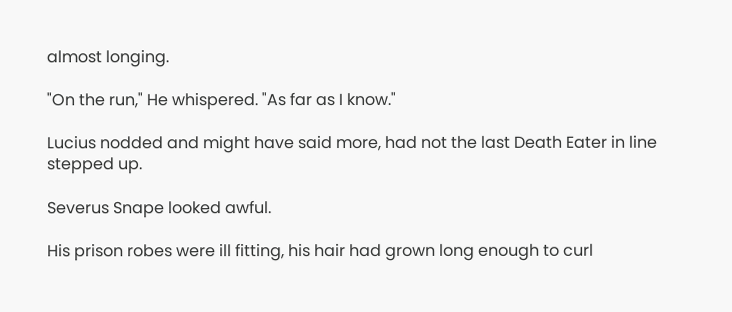almost longing.

"On the run," He whispered. "As far as I know."

Lucius nodded and might have said more, had not the last Death Eater in line stepped up.

Severus Snape looked awful.

His prison robes were ill fitting, his hair had grown long enough to curl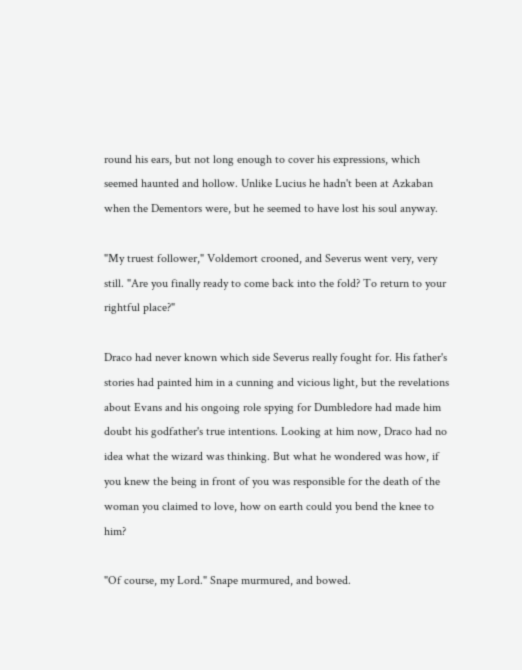round his ears, but not long enough to cover his expressions, which seemed haunted and hollow. Unlike Lucius he hadn't been at Azkaban when the Dementors were, but he seemed to have lost his soul anyway.

"My truest follower," Voldemort crooned, and Severus went very, very still. "Are you finally ready to come back into the fold? To return to your rightful place?"

Draco had never known which side Severus really fought for. His father's stories had painted him in a cunning and vicious light, but the revelations about Evans and his ongoing role spying for Dumbledore had made him doubt his godfather's true intentions. Looking at him now, Draco had no idea what the wizard was thinking. But what he wondered was how, if you knew the being in front of you was responsible for the death of the woman you claimed to love, how on earth could you bend the knee to him?

"Of course, my Lord." Snape murmured, and bowed.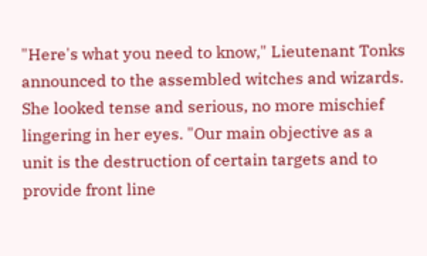"Here's what you need to know," Lieutenant Tonks announced to the assembled witches and wizards. She looked tense and serious, no more mischief lingering in her eyes. "Our main objective as a unit is the destruction of certain targets and to provide front line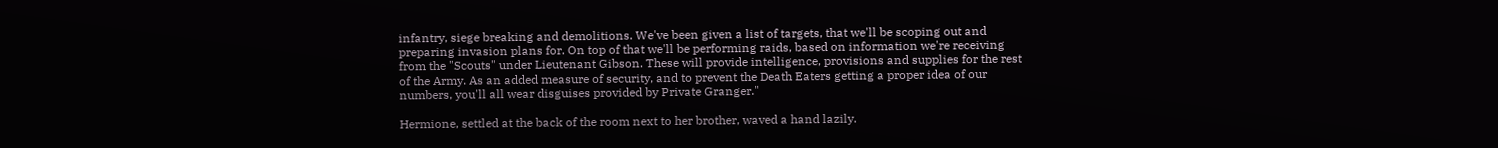infantry, siege breaking and demolitions. We've been given a list of targets, that we'll be scoping out and preparing invasion plans for. On top of that we'll be performing raids, based on information we're receiving from the "Scouts" under Lieutenant Gibson. These will provide intelligence, provisions and supplies for the rest of the Army. As an added measure of security, and to prevent the Death Eaters getting a proper idea of our numbers, you'll all wear disguises provided by Private Granger."

Hermione, settled at the back of the room next to her brother, waved a hand lazily.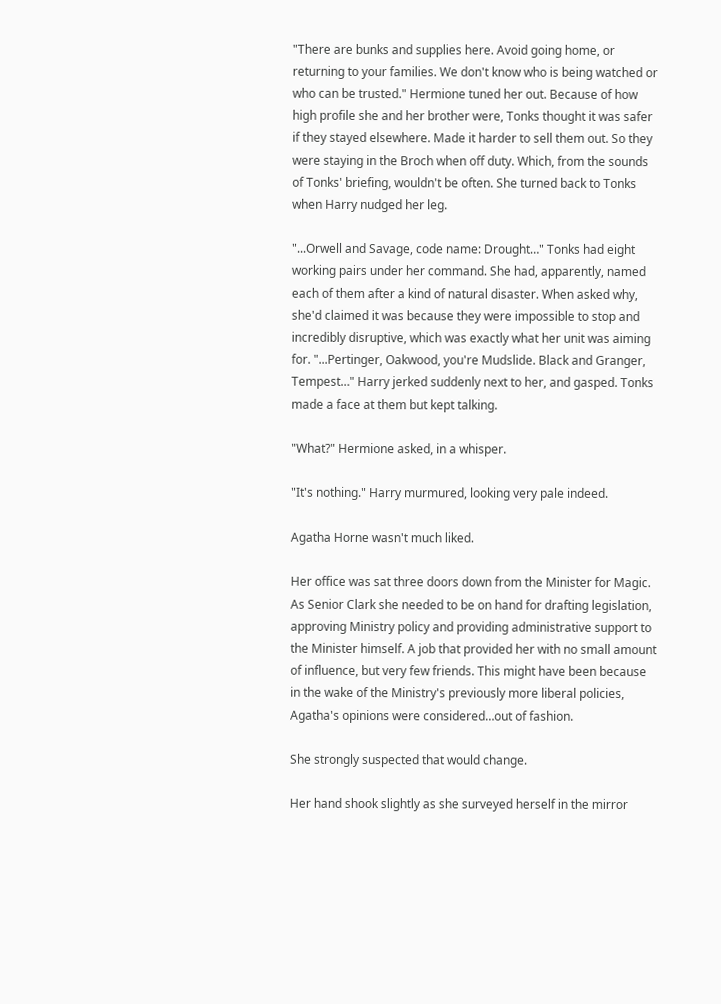"There are bunks and supplies here. Avoid going home, or returning to your families. We don't know who is being watched or who can be trusted." Hermione tuned her out. Because of how high profile she and her brother were, Tonks thought it was safer if they stayed elsewhere. Made it harder to sell them out. So they were staying in the Broch when off duty. Which, from the sounds of Tonks' briefing, wouldn't be often. She turned back to Tonks when Harry nudged her leg.

"...Orwell and Savage, code name: Drought…" Tonks had eight working pairs under her command. She had, apparently, named each of them after a kind of natural disaster. When asked why, she'd claimed it was because they were impossible to stop and incredibly disruptive, which was exactly what her unit was aiming for. "...Pertinger, Oakwood, you're Mudslide. Black and Granger, Tempest…" Harry jerked suddenly next to her, and gasped. Tonks made a face at them but kept talking.

"What?" Hermione asked, in a whisper.

"It's nothing." Harry murmured, looking very pale indeed.

Agatha Horne wasn't much liked.

Her office was sat three doors down from the Minister for Magic. As Senior Clark she needed to be on hand for drafting legislation, approving Ministry policy and providing administrative support to the Minister himself. A job that provided her with no small amount of influence, but very few friends. This might have been because in the wake of the Ministry's previously more liberal policies, Agatha's opinions were considered…out of fashion.

She strongly suspected that would change.

Her hand shook slightly as she surveyed herself in the mirror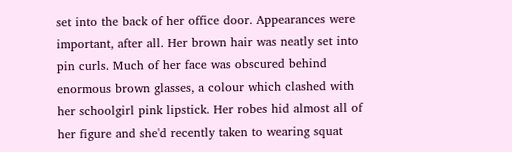set into the back of her office door. Appearances were important, after all. Her brown hair was neatly set into pin curls. Much of her face was obscured behind enormous brown glasses, a colour which clashed with her schoolgirl pink lipstick. Her robes hid almost all of her figure and she'd recently taken to wearing squat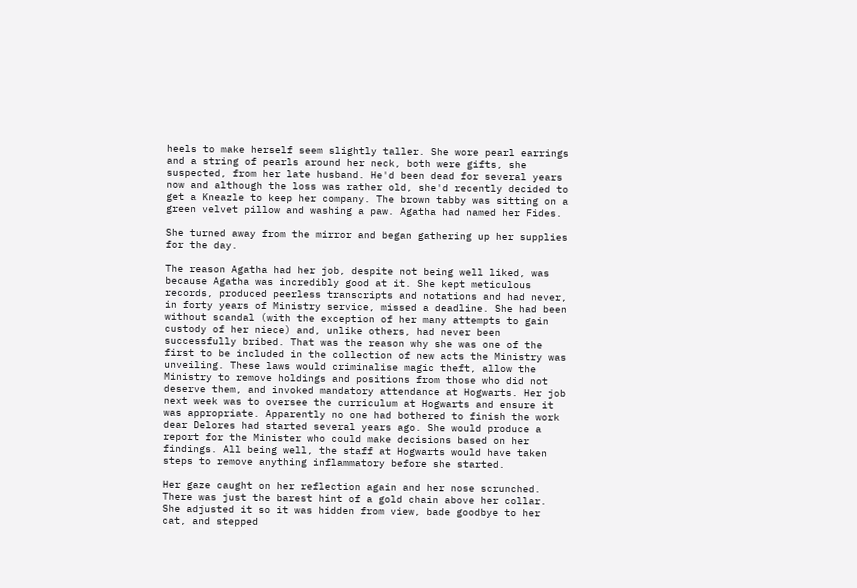heels to make herself seem slightly taller. She wore pearl earrings and a string of pearls around her neck, both were gifts, she suspected, from her late husband. He'd been dead for several years now and although the loss was rather old, she'd recently decided to get a Kneazle to keep her company. The brown tabby was sitting on a green velvet pillow and washing a paw. Agatha had named her Fides.

She turned away from the mirror and began gathering up her supplies for the day.

The reason Agatha had her job, despite not being well liked, was because Agatha was incredibly good at it. She kept meticulous records, produced peerless transcripts and notations and had never, in forty years of Ministry service, missed a deadline. She had been without scandal (with the exception of her many attempts to gain custody of her niece) and, unlike others, had never been successfully bribed. That was the reason why she was one of the first to be included in the collection of new acts the Ministry was unveiling. These laws would criminalise magic theft, allow the Ministry to remove holdings and positions from those who did not deserve them, and invoked mandatory attendance at Hogwarts. Her job next week was to oversee the curriculum at Hogwarts and ensure it was appropriate. Apparently no one had bothered to finish the work dear Delores had started several years ago. She would produce a report for the Minister who could make decisions based on her findings. All being well, the staff at Hogwarts would have taken steps to remove anything inflammatory before she started.

Her gaze caught on her reflection again and her nose scrunched. There was just the barest hint of a gold chain above her collar. She adjusted it so it was hidden from view, bade goodbye to her cat, and stepped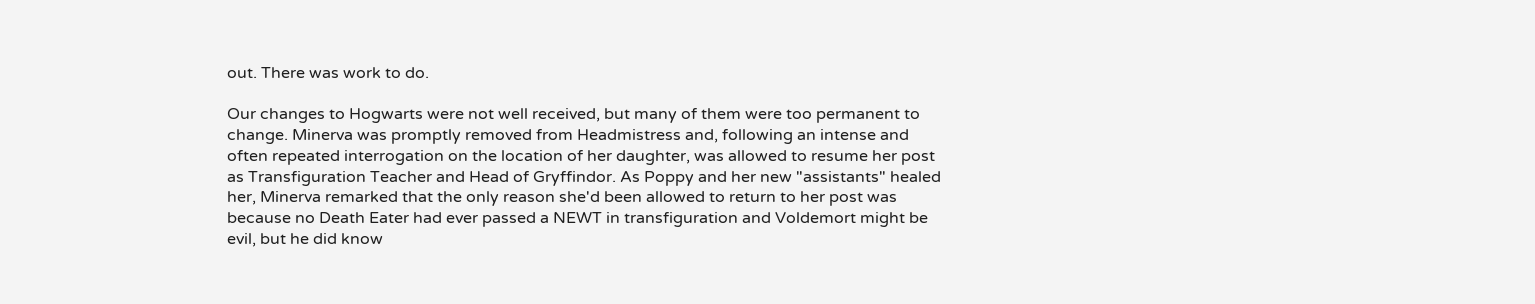out. There was work to do.

Our changes to Hogwarts were not well received, but many of them were too permanent to change. Minerva was promptly removed from Headmistress and, following an intense and often repeated interrogation on the location of her daughter, was allowed to resume her post as Transfiguration Teacher and Head of Gryffindor. As Poppy and her new "assistants" healed her, Minerva remarked that the only reason she'd been allowed to return to her post was because no Death Eater had ever passed a NEWT in transfiguration and Voldemort might be evil, but he did know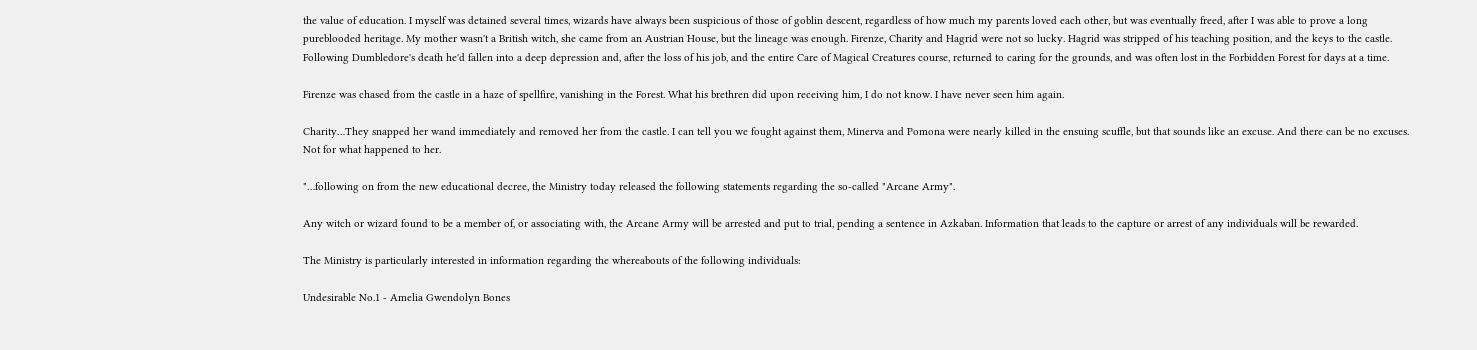the value of education. I myself was detained several times, wizards have always been suspicious of those of goblin descent, regardless of how much my parents loved each other, but was eventually freed, after I was able to prove a long pureblooded heritage. My mother wasn't a British witch, she came from an Austrian House, but the lineage was enough. Firenze, Charity and Hagrid were not so lucky. Hagrid was stripped of his teaching position, and the keys to the castle. Following Dumbledore's death he'd fallen into a deep depression and, after the loss of his job, and the entire Care of Magical Creatures course, returned to caring for the grounds, and was often lost in the Forbidden Forest for days at a time.

Firenze was chased from the castle in a haze of spellfire, vanishing in the Forest. What his brethren did upon receiving him, I do not know. I have never seen him again.

Charity…They snapped her wand immediately and removed her from the castle. I can tell you we fought against them, Minerva and Pomona were nearly killed in the ensuing scuffle, but that sounds like an excuse. And there can be no excuses. Not for what happened to her.

"…following on from the new educational decree, the Ministry today released the following statements regarding the so-called "Arcane Army".

Any witch or wizard found to be a member of, or associating with, the Arcane Army will be arrested and put to trial, pending a sentence in Azkaban. Information that leads to the capture or arrest of any individuals will be rewarded.

The Ministry is particularly interested in information regarding the whereabouts of the following individuals:

Undesirable No.1 - Amelia Gwendolyn Bones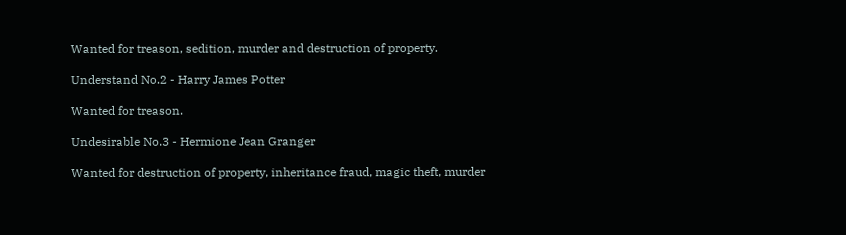Wanted for treason, sedition, murder and destruction of property.

Understand No.2 - Harry James Potter

Wanted for treason.

Undesirable No.3 - Hermione Jean Granger

Wanted for destruction of property, inheritance fraud, magic theft, murder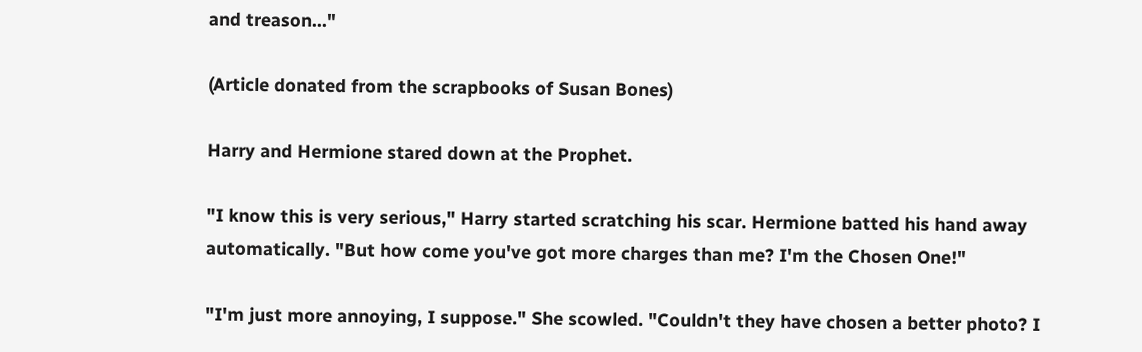and treason…"

(Article donated from the scrapbooks of Susan Bones)

Harry and Hermione stared down at the Prophet.

"I know this is very serious," Harry started scratching his scar. Hermione batted his hand away automatically. "But how come you've got more charges than me? I'm the Chosen One!"

"I'm just more annoying, I suppose." She scowled. "Couldn't they have chosen a better photo? I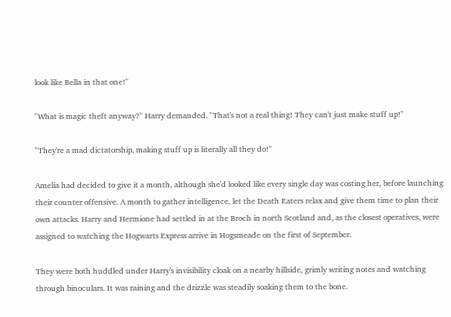look like Bella in that one!"

"What is magic theft anyway?" Harry demanded. "That's not a real thing! They can't just make stuff up!"

"They're a mad dictatorship, making stuff up is literally all they do!"

Amelia had decided to give it a month, although she'd looked like every single day was costing her, before launching their counter offensive. A month to gather intelligence, let the Death Eaters relax and give them time to plan their own attacks. Harry and Hermione had settled in at the Broch in north Scotland and, as the closest operatives, were assigned to watching the Hogwarts Express arrive in Hogsmeade on the first of September.

They were both huddled under Harry's invisibility cloak on a nearby hillside, grimly writing notes and watching through binoculars. It was raining and the drizzle was steadily soaking them to the bone.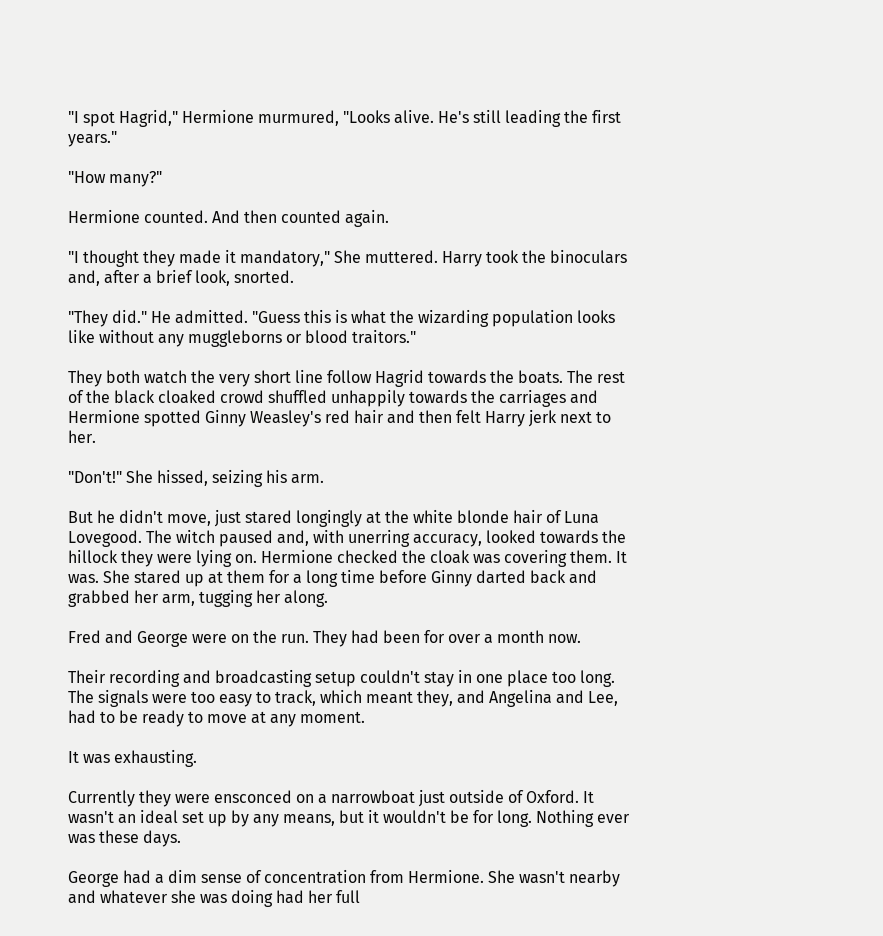"I spot Hagrid," Hermione murmured, "Looks alive. He's still leading the first years."

"How many?"

Hermione counted. And then counted again.

"I thought they made it mandatory," She muttered. Harry took the binoculars and, after a brief look, snorted.

"They did." He admitted. "Guess this is what the wizarding population looks like without any muggleborns or blood traitors."

They both watch the very short line follow Hagrid towards the boats. The rest of the black cloaked crowd shuffled unhappily towards the carriages and Hermione spotted Ginny Weasley's red hair and then felt Harry jerk next to her.

"Don't!" She hissed, seizing his arm.

But he didn't move, just stared longingly at the white blonde hair of Luna Lovegood. The witch paused and, with unerring accuracy, looked towards the hillock they were lying on. Hermione checked the cloak was covering them. It was. She stared up at them for a long time before Ginny darted back and grabbed her arm, tugging her along.

Fred and George were on the run. They had been for over a month now.

Their recording and broadcasting setup couldn't stay in one place too long. The signals were too easy to track, which meant they, and Angelina and Lee, had to be ready to move at any moment.

It was exhausting.

Currently they were ensconced on a narrowboat just outside of Oxford. It wasn't an ideal set up by any means, but it wouldn't be for long. Nothing ever was these days.

George had a dim sense of concentration from Hermione. She wasn't nearby and whatever she was doing had her full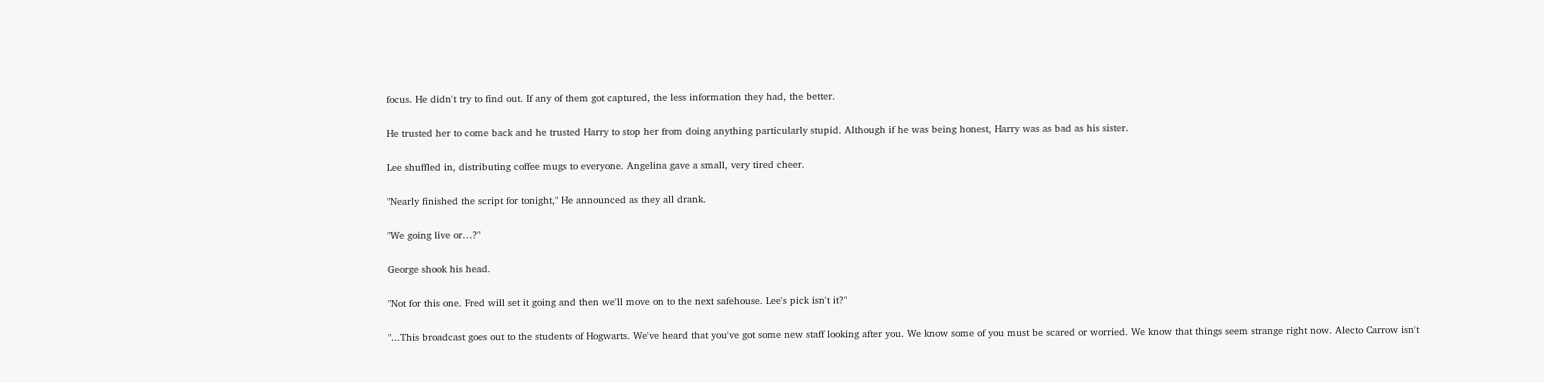focus. He didn't try to find out. If any of them got captured, the less information they had, the better.

He trusted her to come back and he trusted Harry to stop her from doing anything particularly stupid. Although if he was being honest, Harry was as bad as his sister.

Lee shuffled in, distributing coffee mugs to everyone. Angelina gave a small, very tired cheer.

"Nearly finished the script for tonight," He announced as they all drank.

"We going live or…?"

George shook his head.

"Not for this one. Fred will set it going and then we'll move on to the next safehouse. Lee's pick isn't it?"

"...This broadcast goes out to the students of Hogwarts. We've heard that you've got some new staff looking after you. We know some of you must be scared or worried. We know that things seem strange right now. Alecto Carrow isn't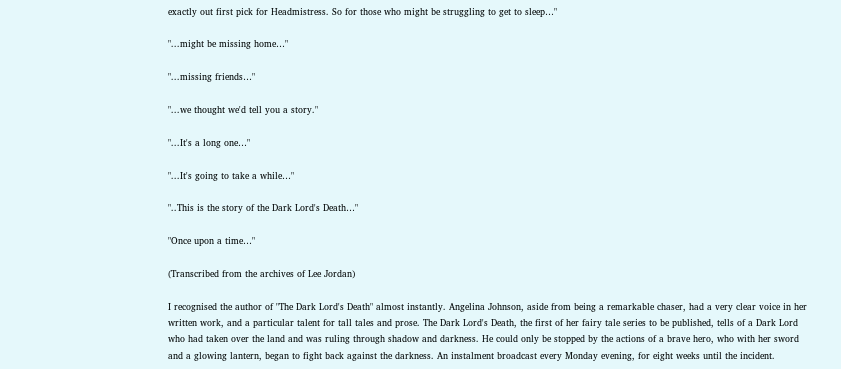exactly out first pick for Headmistress. So for those who might be struggling to get to sleep…"

"...might be missing home…"

"...missing friends…"

"...we thought we'd tell you a story."

"...It's a long one…"

"...It's going to take a while…"

"..This is the story of the Dark Lord's Death…"

"Once upon a time…"

(Transcribed from the archives of Lee Jordan)

I recognised the author of "The Dark Lord's Death" almost instantly. Angelina Johnson, aside from being a remarkable chaser, had a very clear voice in her written work, and a particular talent for tall tales and prose. The Dark Lord's Death, the first of her fairy tale series to be published, tells of a Dark Lord who had taken over the land and was ruling through shadow and darkness. He could only be stopped by the actions of a brave hero, who with her sword and a glowing lantern, began to fight back against the darkness. An instalment broadcast every Monday evening, for eight weeks until the incident.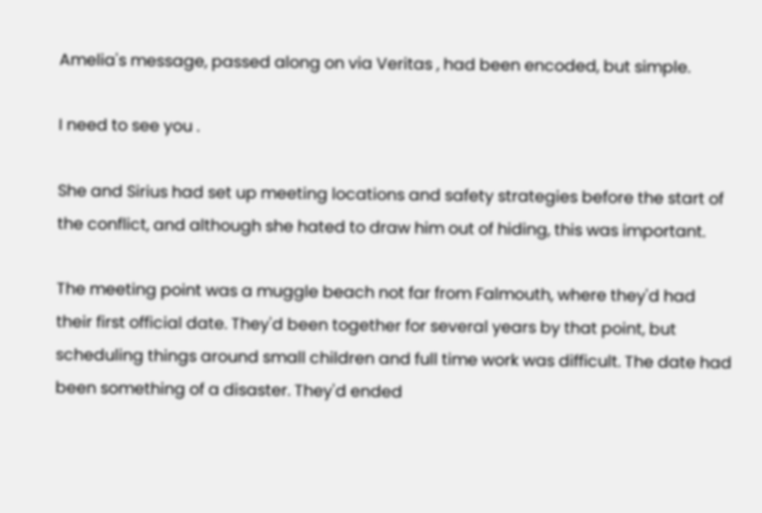Amelia's message, passed along on via Veritas , had been encoded, but simple.

I need to see you .

She and Sirius had set up meeting locations and safety strategies before the start of the conflict, and although she hated to draw him out of hiding, this was important.

The meeting point was a muggle beach not far from Falmouth, where they'd had their first official date. They'd been together for several years by that point, but scheduling things around small children and full time work was difficult. The date had been something of a disaster. They'd ended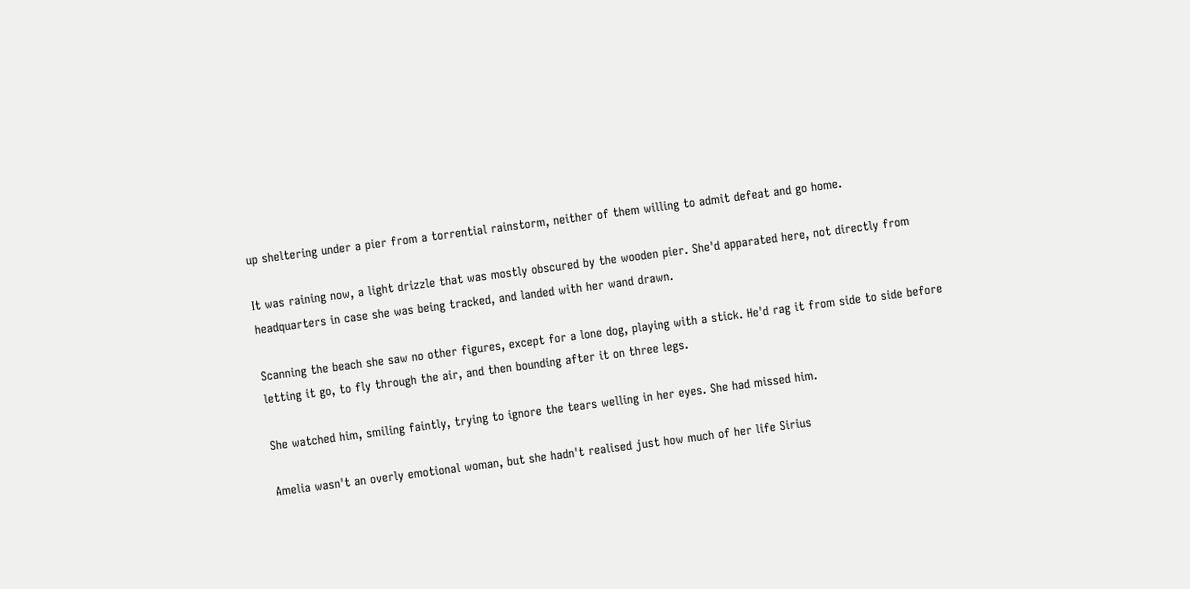up sheltering under a pier from a torrential rainstorm, neither of them willing to admit defeat and go home.

It was raining now, a light drizzle that was mostly obscured by the wooden pier. She'd apparated here, not directly from headquarters in case she was being tracked, and landed with her wand drawn.

Scanning the beach she saw no other figures, except for a lone dog, playing with a stick. He'd rag it from side to side before letting it go, to fly through the air, and then bounding after it on three legs.

She watched him, smiling faintly, trying to ignore the tears welling in her eyes. She had missed him.

Amelia wasn't an overly emotional woman, but she hadn't realised just how much of her life Sirius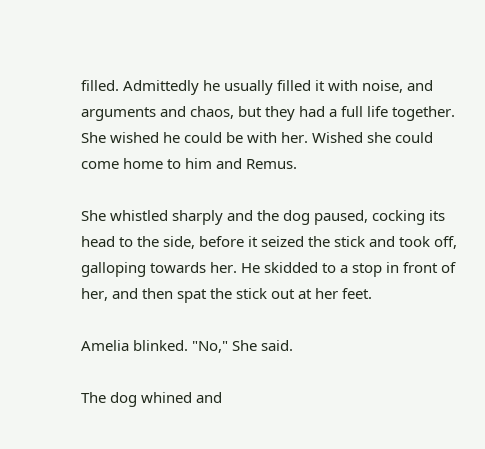filled. Admittedly he usually filled it with noise, and arguments and chaos, but they had a full life together. She wished he could be with her. Wished she could come home to him and Remus.

She whistled sharply and the dog paused, cocking its head to the side, before it seized the stick and took off, galloping towards her. He skidded to a stop in front of her, and then spat the stick out at her feet.

Amelia blinked. "No," She said.

The dog whined and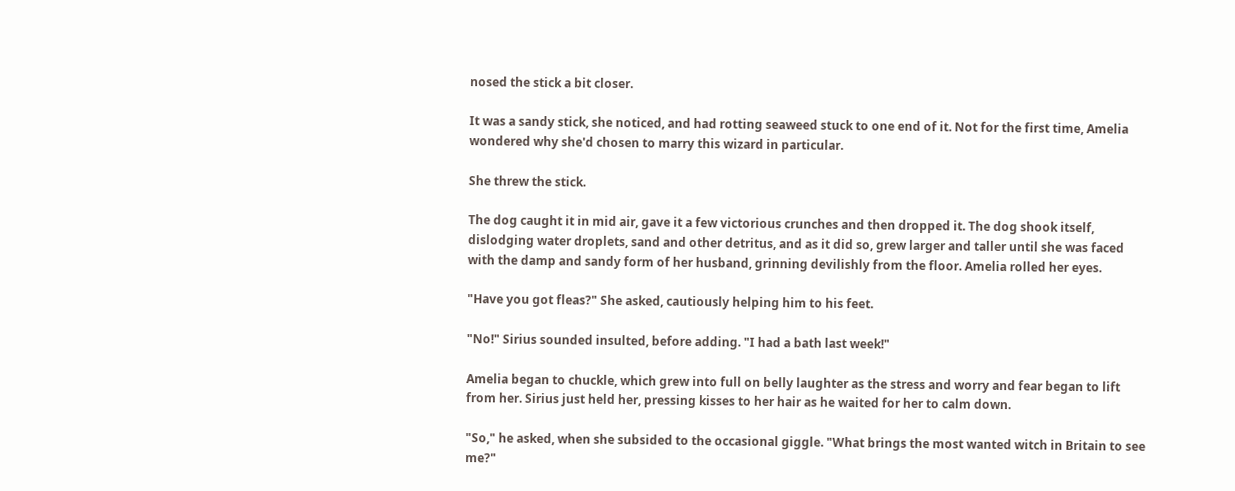nosed the stick a bit closer.

It was a sandy stick, she noticed, and had rotting seaweed stuck to one end of it. Not for the first time, Amelia wondered why she'd chosen to marry this wizard in particular.

She threw the stick.

The dog caught it in mid air, gave it a few victorious crunches and then dropped it. The dog shook itself, dislodging water droplets, sand and other detritus, and as it did so, grew larger and taller until she was faced with the damp and sandy form of her husband, grinning devilishly from the floor. Amelia rolled her eyes.

"Have you got fleas?" She asked, cautiously helping him to his feet.

"No!" Sirius sounded insulted, before adding. "I had a bath last week!"

Amelia began to chuckle, which grew into full on belly laughter as the stress and worry and fear began to lift from her. Sirius just held her, pressing kisses to her hair as he waited for her to calm down.

"So," he asked, when she subsided to the occasional giggle. "What brings the most wanted witch in Britain to see me?"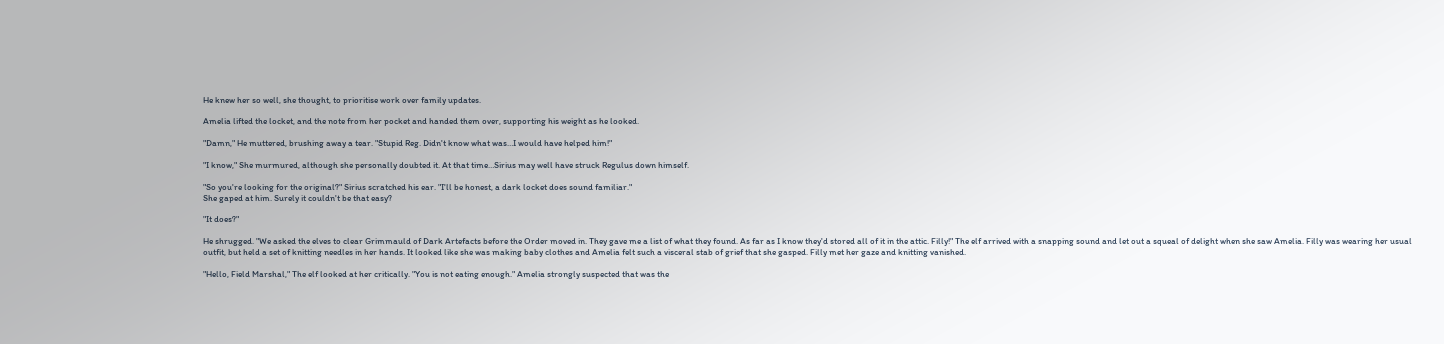He knew her so well, she thought, to prioritise work over family updates.

Amelia lifted the locket, and the note from her pocket and handed them over, supporting his weight as he looked.

"Damn," He muttered, brushing away a tear. "Stupid Reg. Didn't know what was…I would have helped him!"

"I know," She murmured, although she personally doubted it. At that time…Sirius may well have struck Regulus down himself.

"So you're looking for the original?" Sirius scratched his ear. "I'll be honest, a dark locket does sound familiar."
She gaped at him. Surely it couldn't be that easy?

"It does?"

He shrugged. "We asked the elves to clear Grimmauld of Dark Artefacts before the Order moved in. They gave me a list of what they found. As far as I know they'd stored all of it in the attic. Filly!" The elf arrived with a snapping sound and let out a squeal of delight when she saw Amelia. Filly was wearing her usual outfit, but held a set of knitting needles in her hands. It looked like she was making baby clothes and Amelia felt such a visceral stab of grief that she gasped. Filly met her gaze and knitting vanished.

"Hello, Field Marshal," The elf looked at her critically. "You is not eating enough." Amelia strongly suspected that was the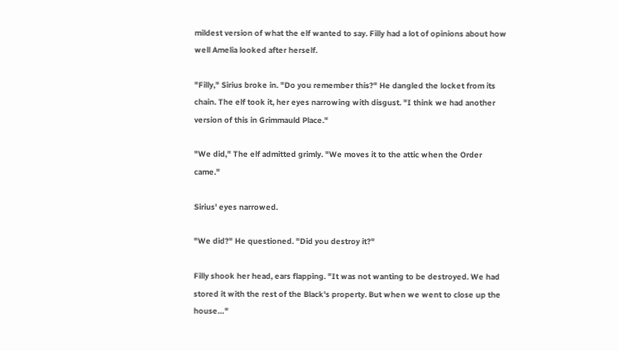mildest version of what the elf wanted to say. Filly had a lot of opinions about how well Amelia looked after herself.

"Filly," Sirius broke in. "Do you remember this?" He dangled the locket from its chain. The elf took it, her eyes narrowing with disgust. "I think we had another version of this in Grimmauld Place."

"We did," The elf admitted grimly. "We moves it to the attic when the Order came."

Sirius' eyes narrowed.

"We did?" He questioned. "Did you destroy it?"

Filly shook her head, ears flapping. "It was not wanting to be destroyed. We had stored it with the rest of the Black's property. But when we went to close up the house…"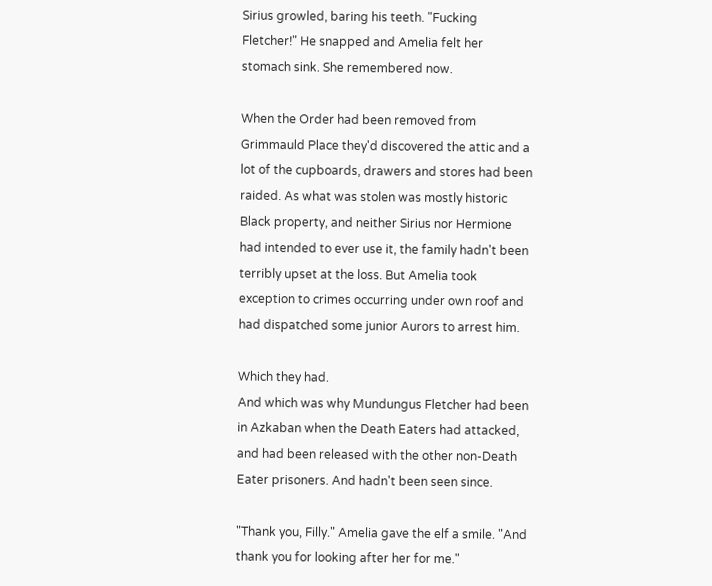Sirius growled, baring his teeth. "Fucking Fletcher!" He snapped and Amelia felt her stomach sink. She remembered now.

When the Order had been removed from Grimmauld Place they'd discovered the attic and a lot of the cupboards, drawers and stores had been raided. As what was stolen was mostly historic Black property, and neither Sirius nor Hermione had intended to ever use it, the family hadn't been terribly upset at the loss. But Amelia took exception to crimes occurring under own roof and had dispatched some junior Aurors to arrest him.

Which they had.
And which was why Mundungus Fletcher had been in Azkaban when the Death Eaters had attacked, and had been released with the other non-Death Eater prisoners. And hadn't been seen since.

"Thank you, Filly." Amelia gave the elf a smile. "And thank you for looking after her for me."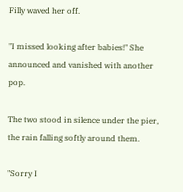Filly waved her off.

"I missed looking after babies!" She announced and vanished with another pop.

The two stood in silence under the pier, the rain falling softly around them.

"Sorry I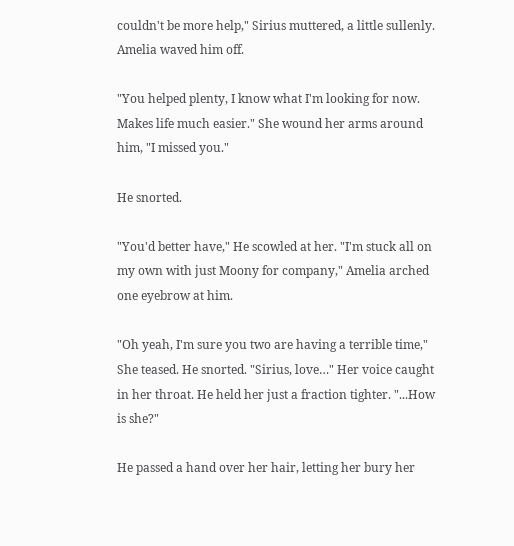couldn't be more help," Sirius muttered, a little sullenly. Amelia waved him off.

"You helped plenty, I know what I'm looking for now. Makes life much easier." She wound her arms around him, "I missed you."

He snorted.

"You'd better have," He scowled at her. "I'm stuck all on my own with just Moony for company," Amelia arched one eyebrow at him.

"Oh yeah, I'm sure you two are having a terrible time," She teased. He snorted. "Sirius, love…" Her voice caught in her throat. He held her just a fraction tighter. "...How is she?"

He passed a hand over her hair, letting her bury her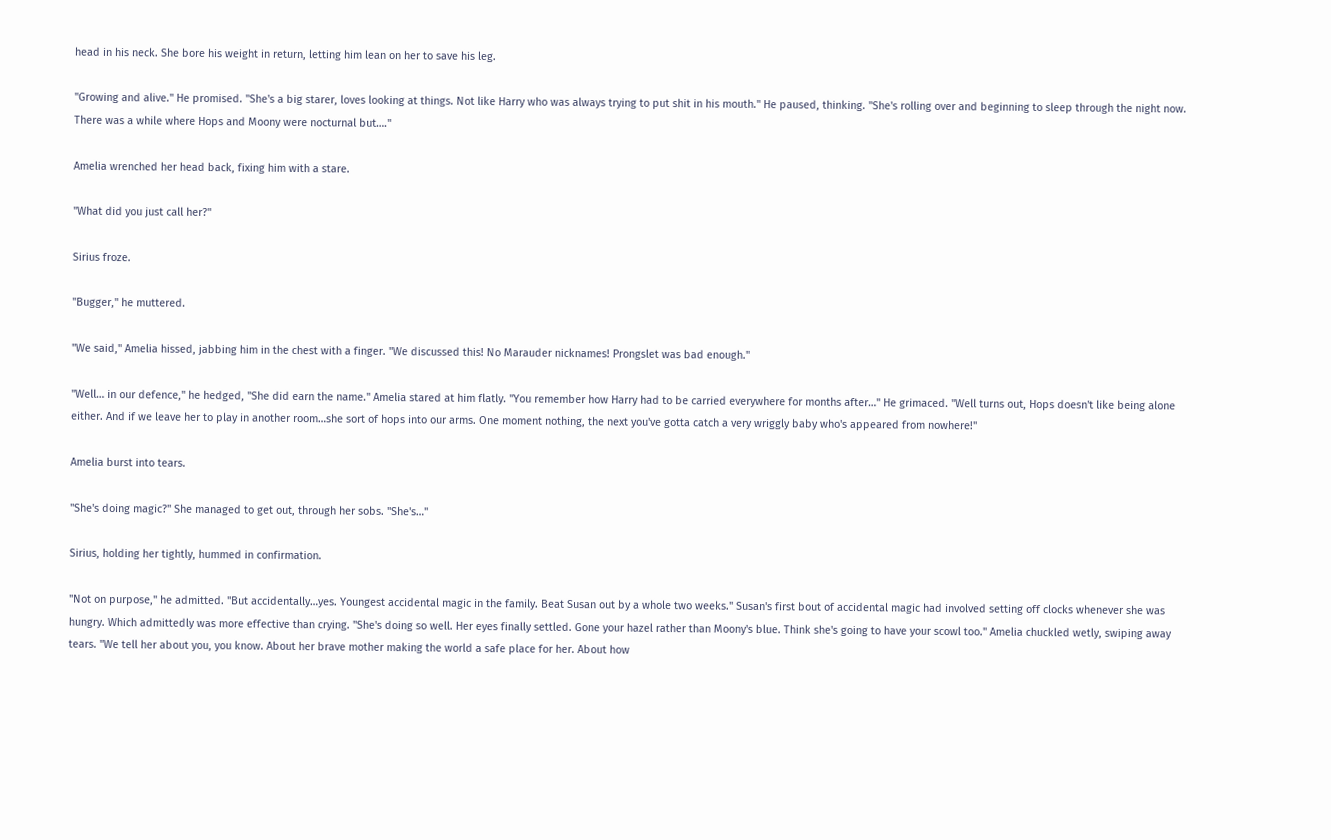head in his neck. She bore his weight in return, letting him lean on her to save his leg.

"Growing and alive." He promised. "She's a big starer, loves looking at things. Not like Harry who was always trying to put shit in his mouth." He paused, thinking. "She's rolling over and beginning to sleep through the night now. There was a while where Hops and Moony were nocturnal but…."

Amelia wrenched her head back, fixing him with a stare.

"What did you just call her?"

Sirius froze.

"Bugger," he muttered.

"We said," Amelia hissed, jabbing him in the chest with a finger. "We discussed this! No Marauder nicknames! Prongslet was bad enough."

"Well… in our defence," he hedged, "She did earn the name." Amelia stared at him flatly. "You remember how Harry had to be carried everywhere for months after…" He grimaced. "Well turns out, Hops doesn't like being alone either. And if we leave her to play in another room…she sort of hops into our arms. One moment nothing, the next you've gotta catch a very wriggly baby who's appeared from nowhere!"

Amelia burst into tears.

"She's doing magic?" She managed to get out, through her sobs. "She's…"

Sirius, holding her tightly, hummed in confirmation.

"Not on purpose," he admitted. "But accidentally…yes. Youngest accidental magic in the family. Beat Susan out by a whole two weeks." Susan's first bout of accidental magic had involved setting off clocks whenever she was hungry. Which admittedly was more effective than crying. "She's doing so well. Her eyes finally settled. Gone your hazel rather than Moony's blue. Think she's going to have your scowl too." Amelia chuckled wetly, swiping away tears. "We tell her about you, you know. About her brave mother making the world a safe place for her. About how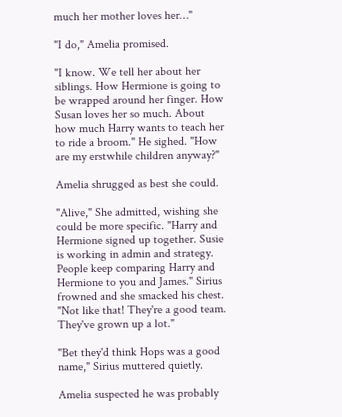much her mother loves her…"

"I do," Amelia promised.

"I know. We tell her about her siblings. How Hermione is going to be wrapped around her finger. How Susan loves her so much. About how much Harry wants to teach her to ride a broom." He sighed. "How are my erstwhile children anyway?"

Amelia shrugged as best she could.

"Alive," She admitted, wishing she could be more specific. "Harry and Hermione signed up together. Susie is working in admin and strategy. People keep comparing Harry and Hermione to you and James." Sirius frowned and she smacked his chest. "Not like that! They're a good team. They've grown up a lot."

"Bet they'd think Hops was a good name," Sirius muttered quietly.

Amelia suspected he was probably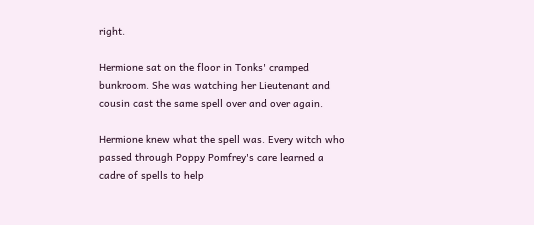right.

Hermione sat on the floor in Tonks' cramped bunkroom. She was watching her Lieutenant and cousin cast the same spell over and over again.

Hermione knew what the spell was. Every witch who passed through Poppy Pomfrey's care learned a cadre of spells to help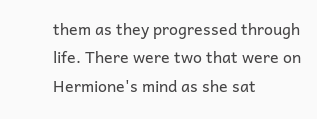them as they progressed through life. There were two that were on Hermione's mind as she sat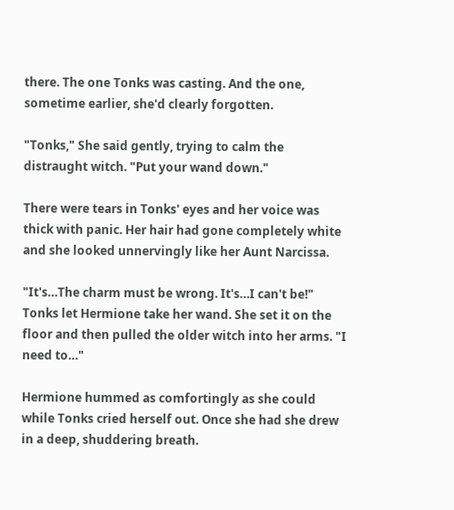there. The one Tonks was casting. And the one, sometime earlier, she'd clearly forgotten.

"Tonks," She said gently, trying to calm the distraught witch. "Put your wand down."

There were tears in Tonks' eyes and her voice was thick with panic. Her hair had gone completely white and she looked unnervingly like her Aunt Narcissa.

"It's…The charm must be wrong. It's…I can't be!" Tonks let Hermione take her wand. She set it on the floor and then pulled the older witch into her arms. "I need to…"

Hermione hummed as comfortingly as she could while Tonks cried herself out. Once she had she drew in a deep, shuddering breath.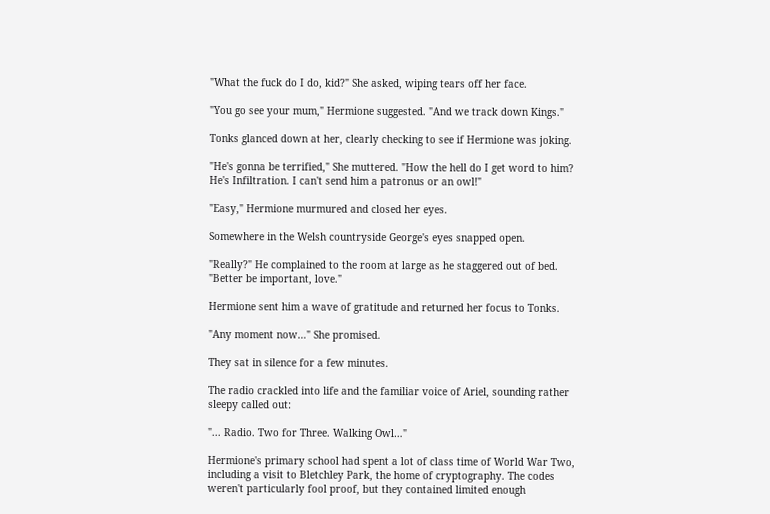"What the fuck do I do, kid?" She asked, wiping tears off her face.

"You go see your mum," Hermione suggested. "And we track down Kings."

Tonks glanced down at her, clearly checking to see if Hermione was joking.

"He's gonna be terrified," She muttered. "How the hell do I get word to him? He's Infiltration. I can't send him a patronus or an owl!"

"Easy," Hermione murmured and closed her eyes.

Somewhere in the Welsh countryside George's eyes snapped open.

"Really?" He complained to the room at large as he staggered out of bed. "Better be important, love."

Hermione sent him a wave of gratitude and returned her focus to Tonks.

"Any moment now…" She promised.

They sat in silence for a few minutes.

The radio crackled into life and the familiar voice of Ariel, sounding rather sleepy called out:

"... Radio. Two for Three. Walking Owl…"

Hermione's primary school had spent a lot of class time of World War Two, including a visit to Bletchley Park, the home of cryptography. The codes weren't particularly fool proof, but they contained limited enough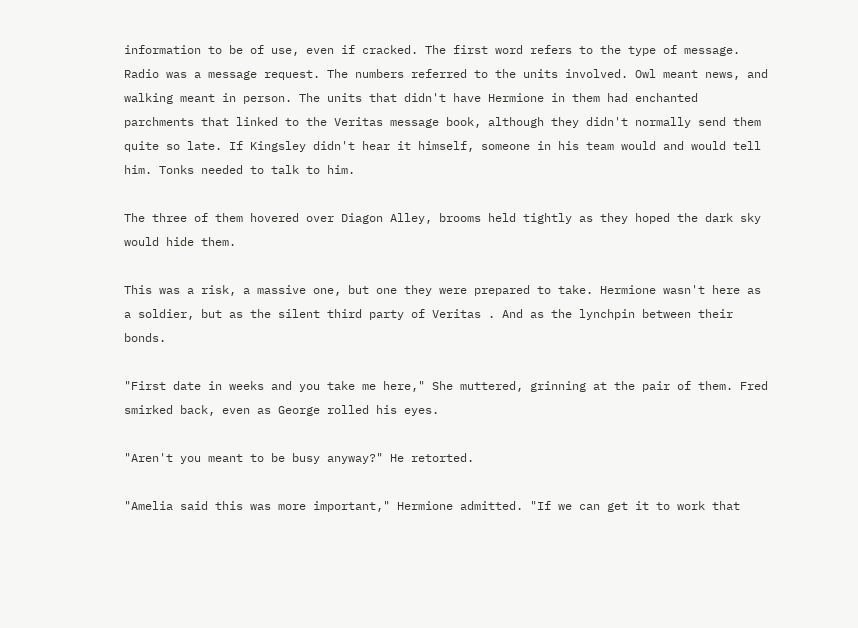information to be of use, even if cracked. The first word refers to the type of message. Radio was a message request. The numbers referred to the units involved. Owl meant news, and walking meant in person. The units that didn't have Hermione in them had enchanted parchments that linked to the Veritas message book, although they didn't normally send them quite so late. If Kingsley didn't hear it himself, someone in his team would and would tell him. Tonks needed to talk to him.

The three of them hovered over Diagon Alley, brooms held tightly as they hoped the dark sky would hide them.

This was a risk, a massive one, but one they were prepared to take. Hermione wasn't here as a soldier, but as the silent third party of Veritas . And as the lynchpin between their bonds.

"First date in weeks and you take me here," She muttered, grinning at the pair of them. Fred smirked back, even as George rolled his eyes.

"Aren't you meant to be busy anyway?" He retorted.

"Amelia said this was more important," Hermione admitted. "If we can get it to work that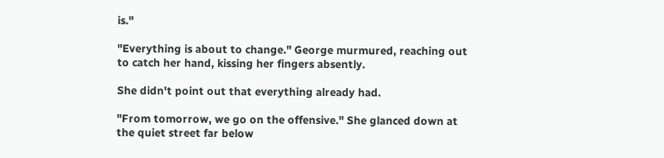is."

"Everything is about to change." George murmured, reaching out to catch her hand, kissing her fingers absently.

She didn't point out that everything already had.

"From tomorrow, we go on the offensive." She glanced down at the quiet street far below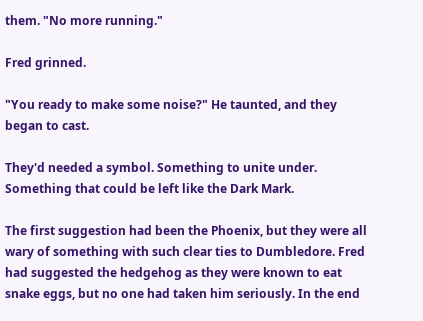them. "No more running."

Fred grinned.

"You ready to make some noise?" He taunted, and they began to cast.

They'd needed a symbol. Something to unite under. Something that could be left like the Dark Mark.

The first suggestion had been the Phoenix, but they were all wary of something with such clear ties to Dumbledore. Fred had suggested the hedgehog as they were known to eat snake eggs, but no one had taken him seriously. In the end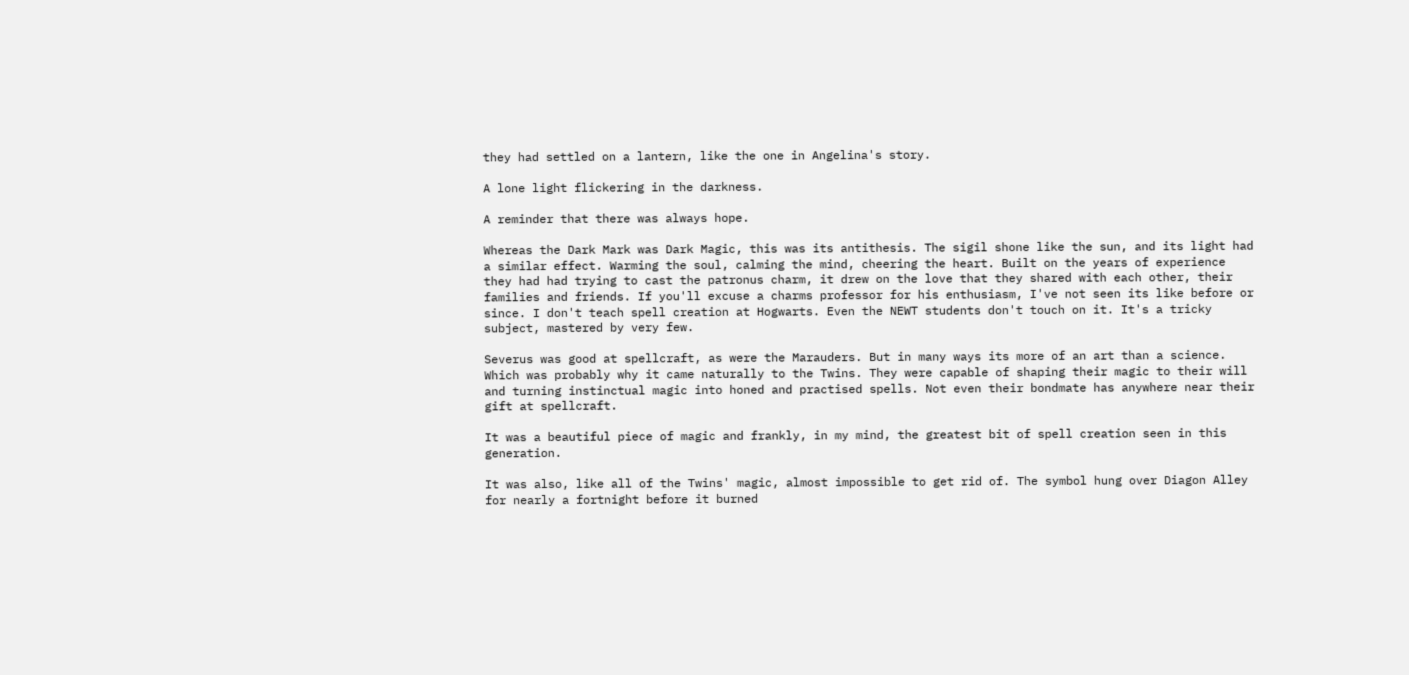they had settled on a lantern, like the one in Angelina's story.

A lone light flickering in the darkness.

A reminder that there was always hope.

Whereas the Dark Mark was Dark Magic, this was its antithesis. The sigil shone like the sun, and its light had a similar effect. Warming the soul, calming the mind, cheering the heart. Built on the years of experience they had had trying to cast the patronus charm, it drew on the love that they shared with each other, their families and friends. If you'll excuse a charms professor for his enthusiasm, I've not seen its like before or since. I don't teach spell creation at Hogwarts. Even the NEWT students don't touch on it. It's a tricky subject, mastered by very few.

Severus was good at spellcraft, as were the Marauders. But in many ways its more of an art than a science. Which was probably why it came naturally to the Twins. They were capable of shaping their magic to their will and turning instinctual magic into honed and practised spells. Not even their bondmate has anywhere near their gift at spellcraft.

It was a beautiful piece of magic and frankly, in my mind, the greatest bit of spell creation seen in this generation.

It was also, like all of the Twins' magic, almost impossible to get rid of. The symbol hung over Diagon Alley for nearly a fortnight before it burned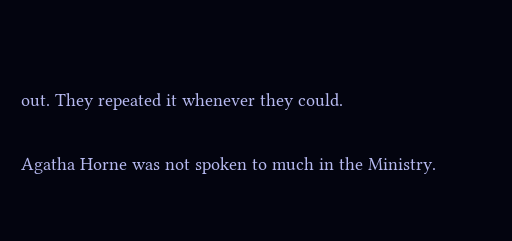out. They repeated it whenever they could.

Agatha Horne was not spoken to much in the Ministry.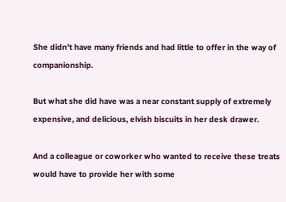She didn't have many friends and had little to offer in the way of companionship.

But what she did have was a near constant supply of extremely expensive, and delicious, elvish biscuits in her desk drawer.

And a colleague or coworker who wanted to receive these treats would have to provide her with some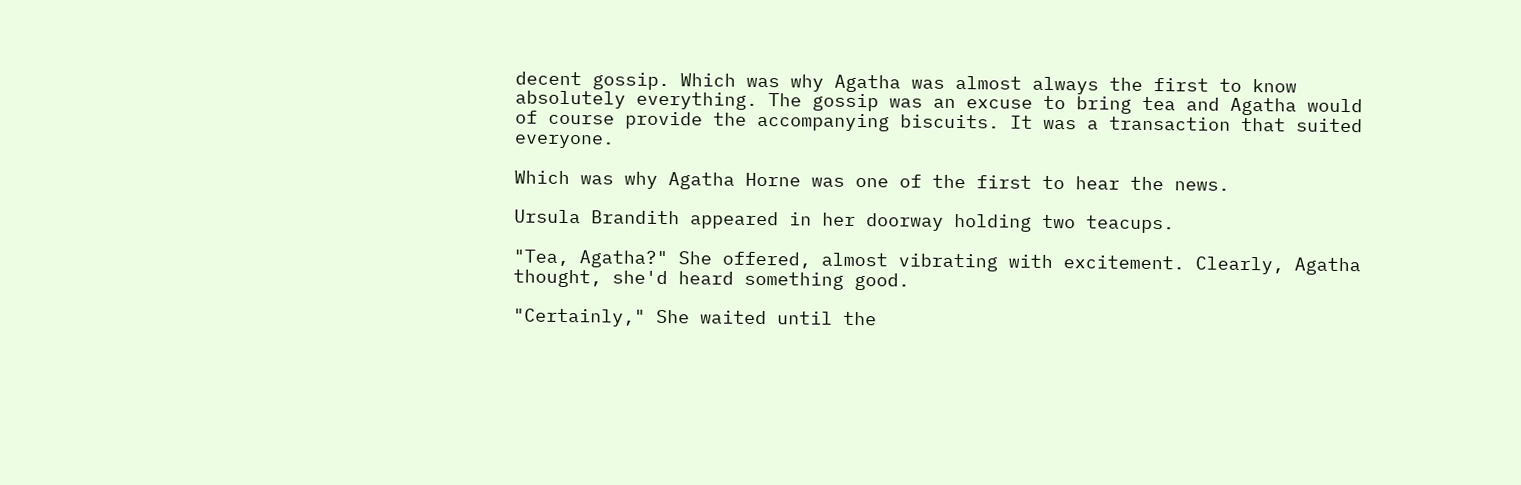decent gossip. Which was why Agatha was almost always the first to know absolutely everything. The gossip was an excuse to bring tea and Agatha would of course provide the accompanying biscuits. It was a transaction that suited everyone.

Which was why Agatha Horne was one of the first to hear the news.

Ursula Brandith appeared in her doorway holding two teacups.

"Tea, Agatha?" She offered, almost vibrating with excitement. Clearly, Agatha thought, she'd heard something good.

"Certainly," She waited until the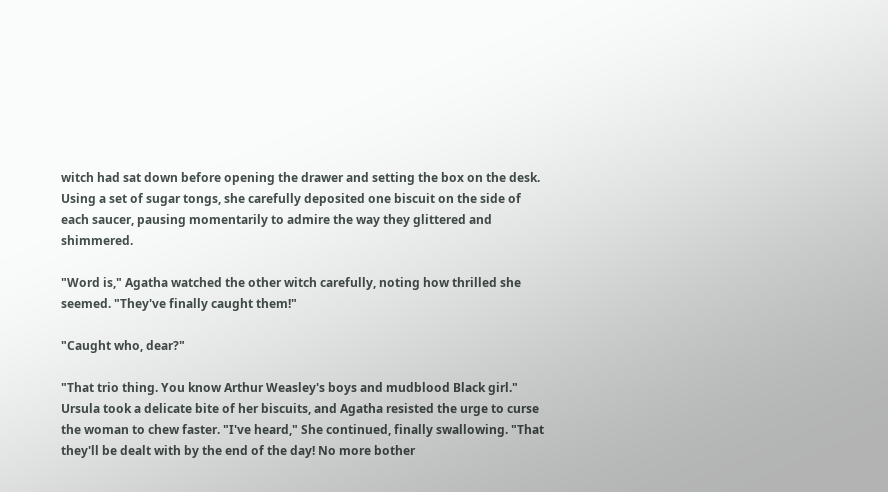witch had sat down before opening the drawer and setting the box on the desk. Using a set of sugar tongs, she carefully deposited one biscuit on the side of each saucer, pausing momentarily to admire the way they glittered and shimmered.

"Word is," Agatha watched the other witch carefully, noting how thrilled she seemed. "They've finally caught them!"

"Caught who, dear?"

"That trio thing. You know Arthur Weasley's boys and mudblood Black girl." Ursula took a delicate bite of her biscuits, and Agatha resisted the urge to curse the woman to chew faster. "I've heard," She continued, finally swallowing. "That they'll be dealt with by the end of the day! No more bother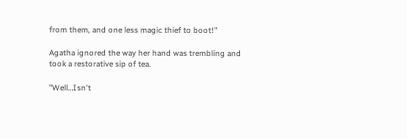from them, and one less magic thief to boot!"

Agatha ignored the way her hand was trembling and took a restorative sip of tea.

"Well…Isn't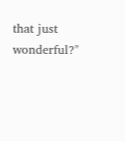that just wonderful?"